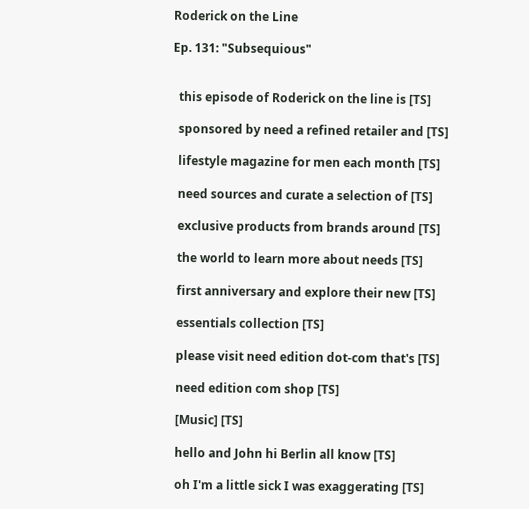Roderick on the Line

Ep. 131: "Subsequious"


  this episode of Roderick on the line is [TS]

  sponsored by need a refined retailer and [TS]

  lifestyle magazine for men each month [TS]

  need sources and curate a selection of [TS]

  exclusive products from brands around [TS]

  the world to learn more about needs [TS]

  first anniversary and explore their new [TS]

  essentials collection [TS]

  please visit need edition dot-com that's [TS]

  need edition com shop [TS]

  [Music] [TS]

  hello and John hi Berlin all know [TS]

  oh I'm a little sick I was exaggerating [TS]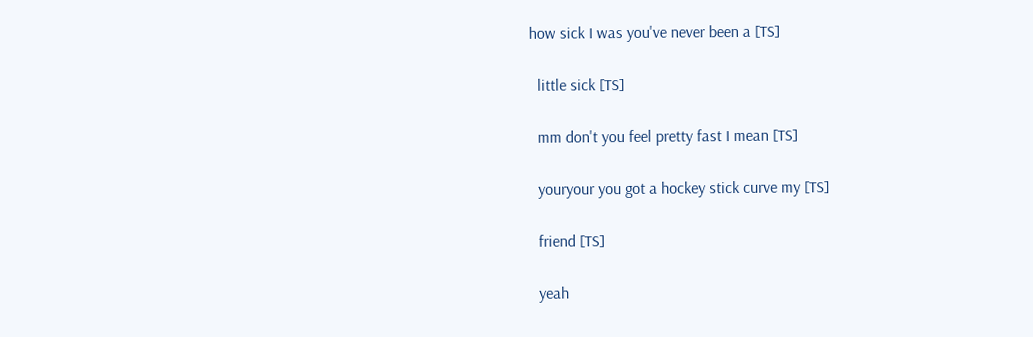how sick I was you've never been a [TS]

  little sick [TS]

  mm don't you feel pretty fast I mean [TS]

  youryour you got a hockey stick curve my [TS]

  friend [TS]

  yeah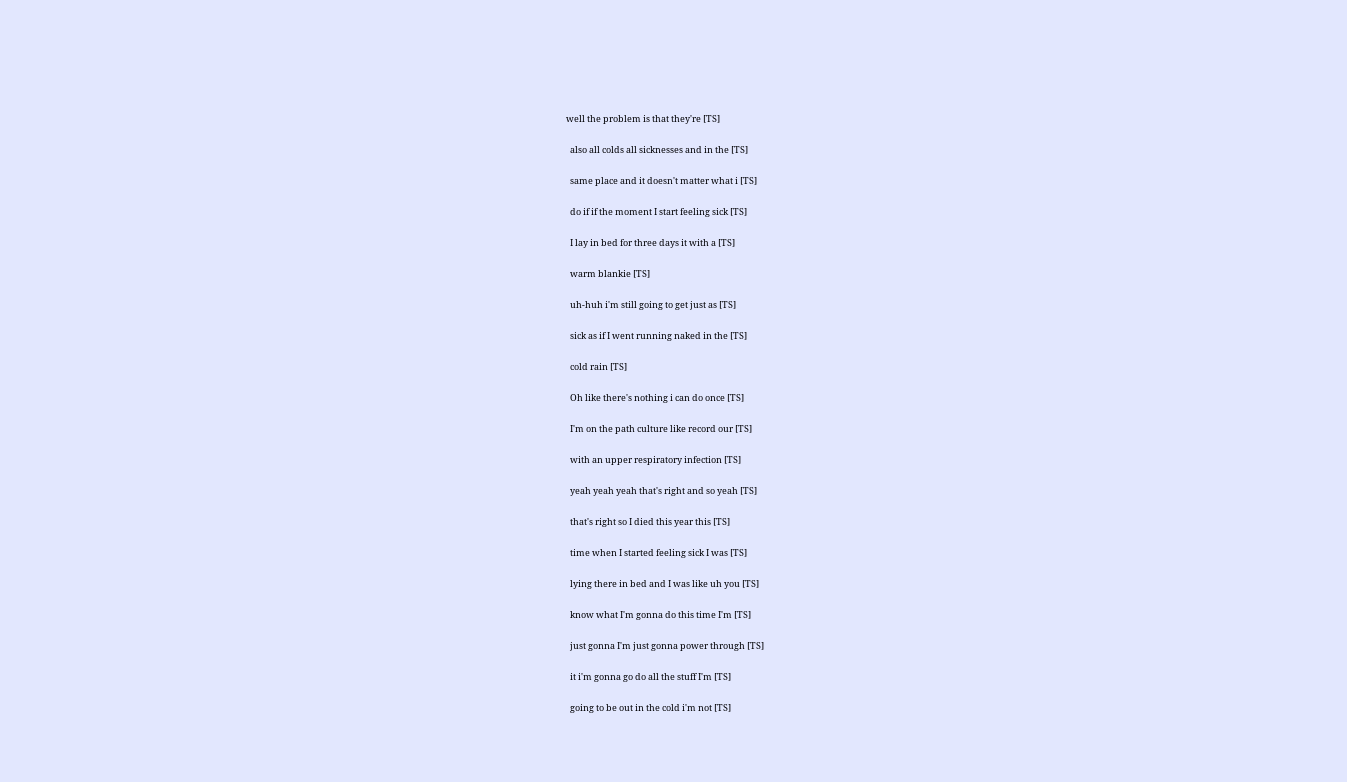well the problem is that they're [TS]

  also all colds all sicknesses and in the [TS]

  same place and it doesn't matter what i [TS]

  do if if the moment I start feeling sick [TS]

  I lay in bed for three days it with a [TS]

  warm blankie [TS]

  uh-huh i'm still going to get just as [TS]

  sick as if I went running naked in the [TS]

  cold rain [TS]

  Oh like there's nothing i can do once [TS]

  I'm on the path culture like record our [TS]

  with an upper respiratory infection [TS]

  yeah yeah yeah that's right and so yeah [TS]

  that's right so I died this year this [TS]

  time when I started feeling sick I was [TS]

  lying there in bed and I was like uh you [TS]

  know what I'm gonna do this time I'm [TS]

  just gonna I'm just gonna power through [TS]

  it i'm gonna go do all the stuff I'm [TS]

  going to be out in the cold i'm not [TS]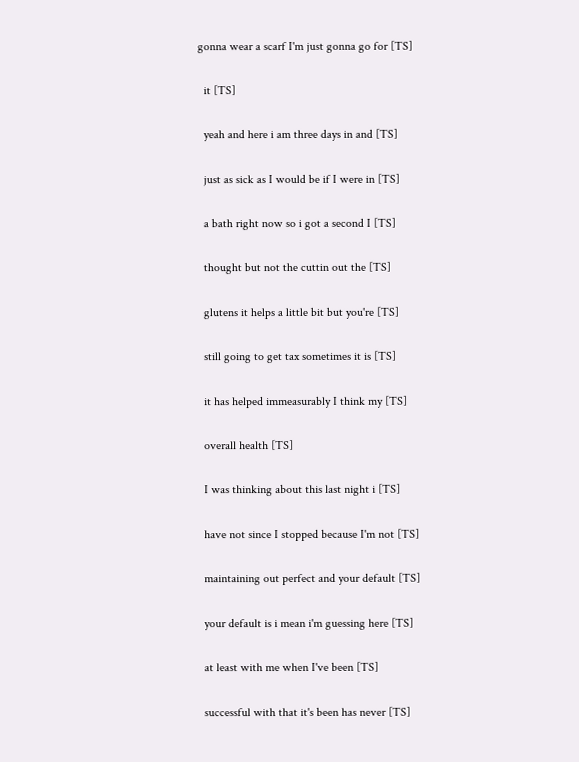gonna wear a scarf I'm just gonna go for [TS]

  it [TS]

  yeah and here i am three days in and [TS]

  just as sick as I would be if I were in [TS]

  a bath right now so i got a second I [TS]

  thought but not the cuttin out the [TS]

  glutens it helps a little bit but you're [TS]

  still going to get tax sometimes it is [TS]

  it has helped immeasurably I think my [TS]

  overall health [TS]

  I was thinking about this last night i [TS]

  have not since I stopped because I'm not [TS]

  maintaining out perfect and your default [TS]

  your default is i mean i'm guessing here [TS]

  at least with me when I've been [TS]

  successful with that it's been has never [TS]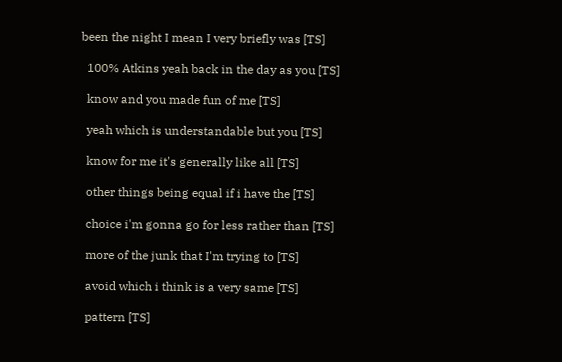been the night I mean I very briefly was [TS]

  100% Atkins yeah back in the day as you [TS]

  know and you made fun of me [TS]

  yeah which is understandable but you [TS]

  know for me it's generally like all [TS]

  other things being equal if i have the [TS]

  choice i'm gonna go for less rather than [TS]

  more of the junk that I'm trying to [TS]

  avoid which i think is a very same [TS]

  pattern [TS]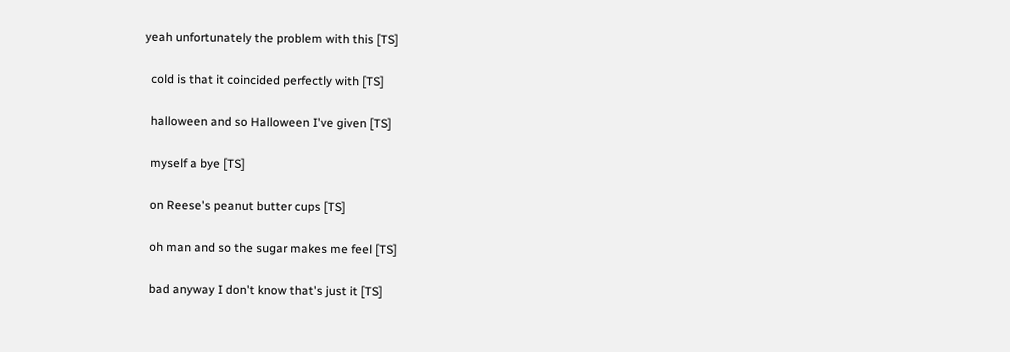yeah unfortunately the problem with this [TS]

  cold is that it coincided perfectly with [TS]

  halloween and so Halloween I've given [TS]

  myself a bye [TS]

  on Reese's peanut butter cups [TS]

  oh man and so the sugar makes me feel [TS]

  bad anyway I don't know that's just it [TS]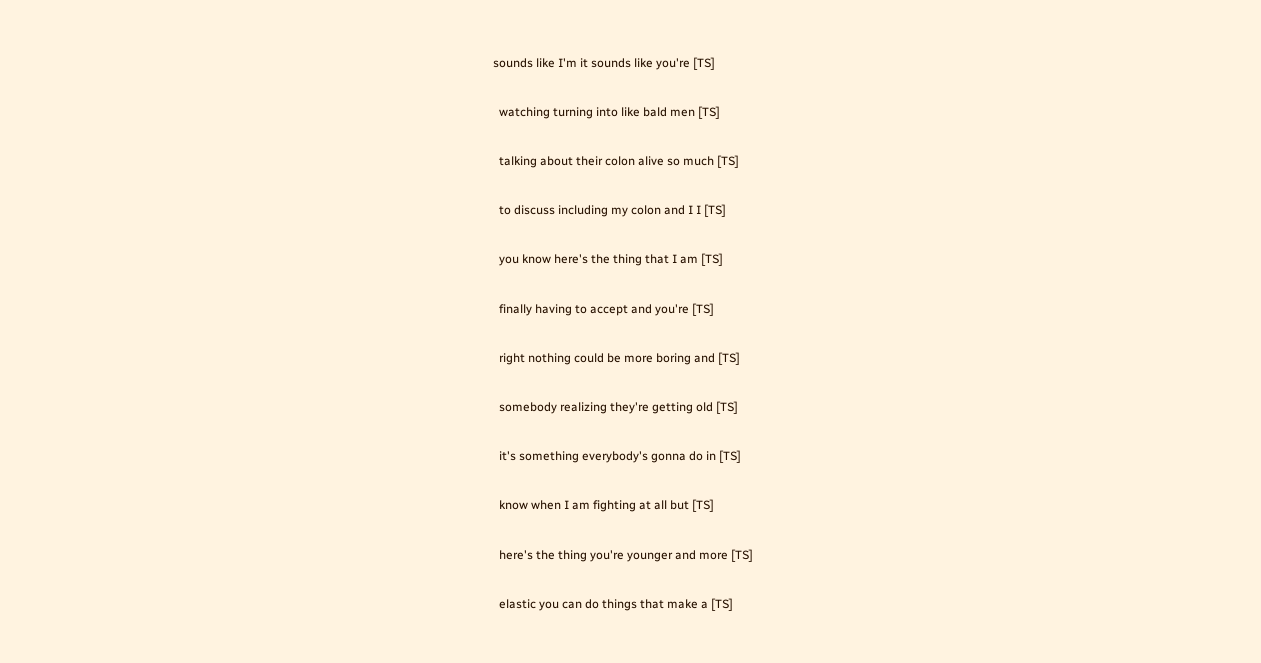sounds like I'm it sounds like you're [TS]

  watching turning into like bald men [TS]

  talking about their colon alive so much [TS]

  to discuss including my colon and I I [TS]

  you know here's the thing that I am [TS]

  finally having to accept and you're [TS]

  right nothing could be more boring and [TS]

  somebody realizing they're getting old [TS]

  it's something everybody's gonna do in [TS]

  know when I am fighting at all but [TS]

  here's the thing you're younger and more [TS]

  elastic you can do things that make a [TS]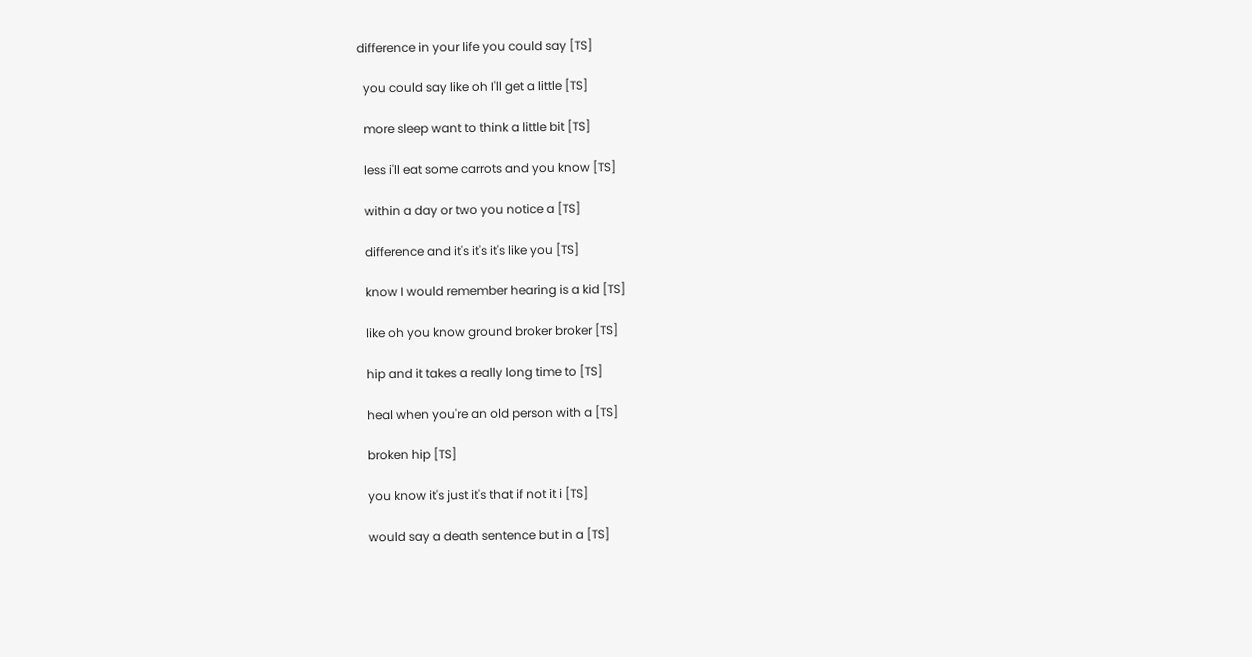difference in your life you could say [TS]

  you could say like oh I'll get a little [TS]

  more sleep want to think a little bit [TS]

  less i'll eat some carrots and you know [TS]

  within a day or two you notice a [TS]

  difference and it's it's it's like you [TS]

  know I would remember hearing is a kid [TS]

  like oh you know ground broker broker [TS]

  hip and it takes a really long time to [TS]

  heal when you're an old person with a [TS]

  broken hip [TS]

  you know it's just it's that if not it i [TS]

  would say a death sentence but in a [TS]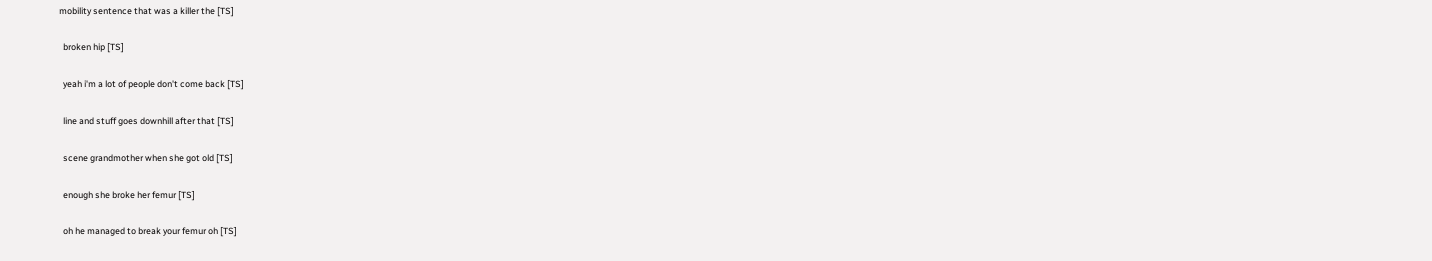mobility sentence that was a killer the [TS]

  broken hip [TS]

  yeah i'm a lot of people don't come back [TS]

  line and stuff goes downhill after that [TS]

  scene grandmother when she got old [TS]

  enough she broke her femur [TS]

  oh he managed to break your femur oh [TS]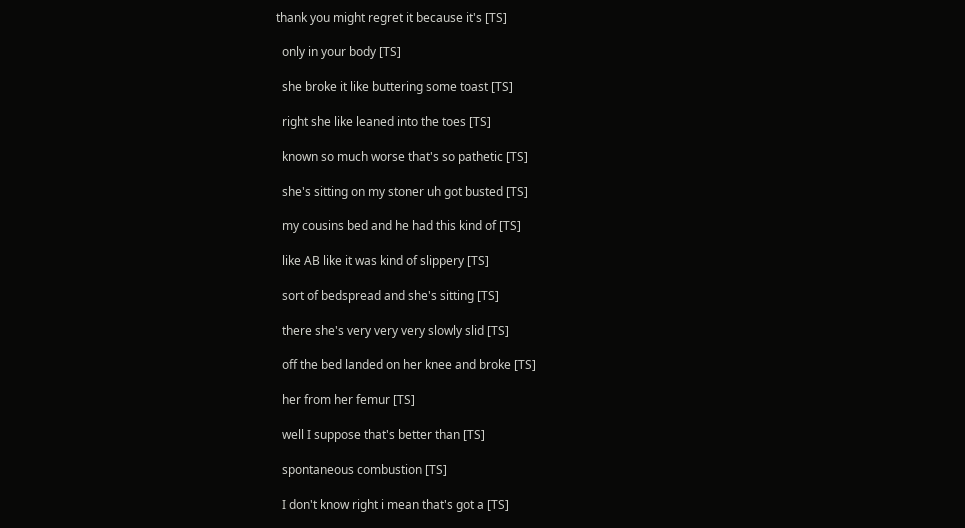thank you might regret it because it's [TS]

  only in your body [TS]

  she broke it like buttering some toast [TS]

  right she like leaned into the toes [TS]

  known so much worse that's so pathetic [TS]

  she's sitting on my stoner uh got busted [TS]

  my cousins bed and he had this kind of [TS]

  like AB like it was kind of slippery [TS]

  sort of bedspread and she's sitting [TS]

  there she's very very very slowly slid [TS]

  off the bed landed on her knee and broke [TS]

  her from her femur [TS]

  well I suppose that's better than [TS]

  spontaneous combustion [TS]

  I don't know right i mean that's got a [TS]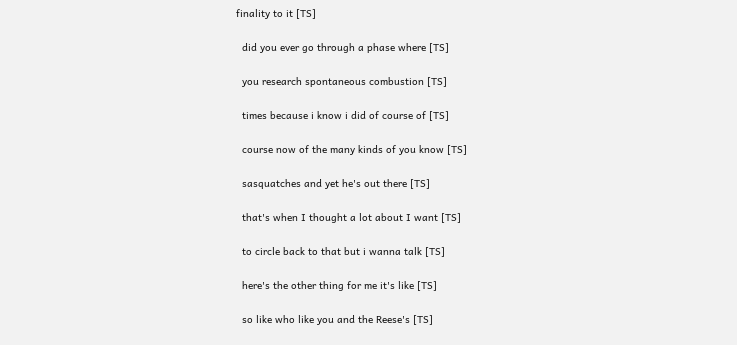finality to it [TS]

  did you ever go through a phase where [TS]

  you research spontaneous combustion [TS]

  times because i know i did of course of [TS]

  course now of the many kinds of you know [TS]

  sasquatches and yet he's out there [TS]

  that's when I thought a lot about I want [TS]

  to circle back to that but i wanna talk [TS]

  here's the other thing for me it's like [TS]

  so like who like you and the Reese's [TS]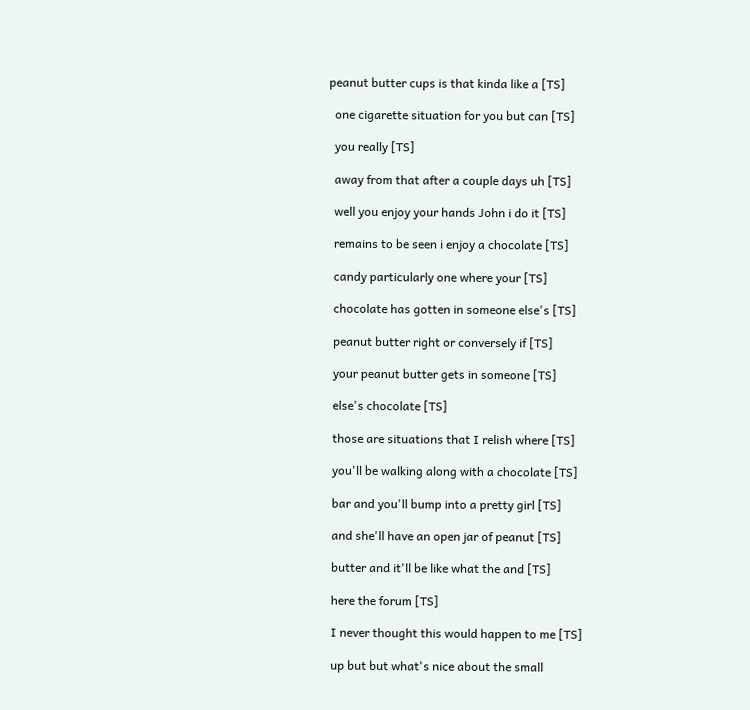peanut butter cups is that kinda like a [TS]

  one cigarette situation for you but can [TS]

  you really [TS]

  away from that after a couple days uh [TS]

  well you enjoy your hands John i do it [TS]

  remains to be seen i enjoy a chocolate [TS]

  candy particularly one where your [TS]

  chocolate has gotten in someone else's [TS]

  peanut butter right or conversely if [TS]

  your peanut butter gets in someone [TS]

  else's chocolate [TS]

  those are situations that I relish where [TS]

  you'll be walking along with a chocolate [TS]

  bar and you'll bump into a pretty girl [TS]

  and she'll have an open jar of peanut [TS]

  butter and it'll be like what the and [TS]

  here the forum [TS]

  I never thought this would happen to me [TS]

  up but but what's nice about the small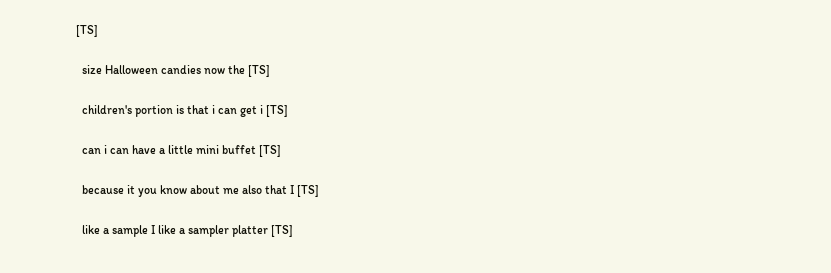[TS]

  size Halloween candies now the [TS]

  children's portion is that i can get i [TS]

  can i can have a little mini buffet [TS]

  because it you know about me also that I [TS]

  like a sample I like a sampler platter [TS]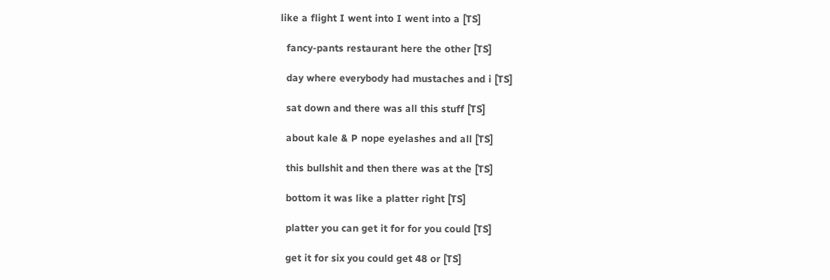like a flight I went into I went into a [TS]

  fancy-pants restaurant here the other [TS]

  day where everybody had mustaches and i [TS]

  sat down and there was all this stuff [TS]

  about kale & P nope eyelashes and all [TS]

  this bullshit and then there was at the [TS]

  bottom it was like a platter right [TS]

  platter you can get it for for you could [TS]

  get it for six you could get 48 or [TS]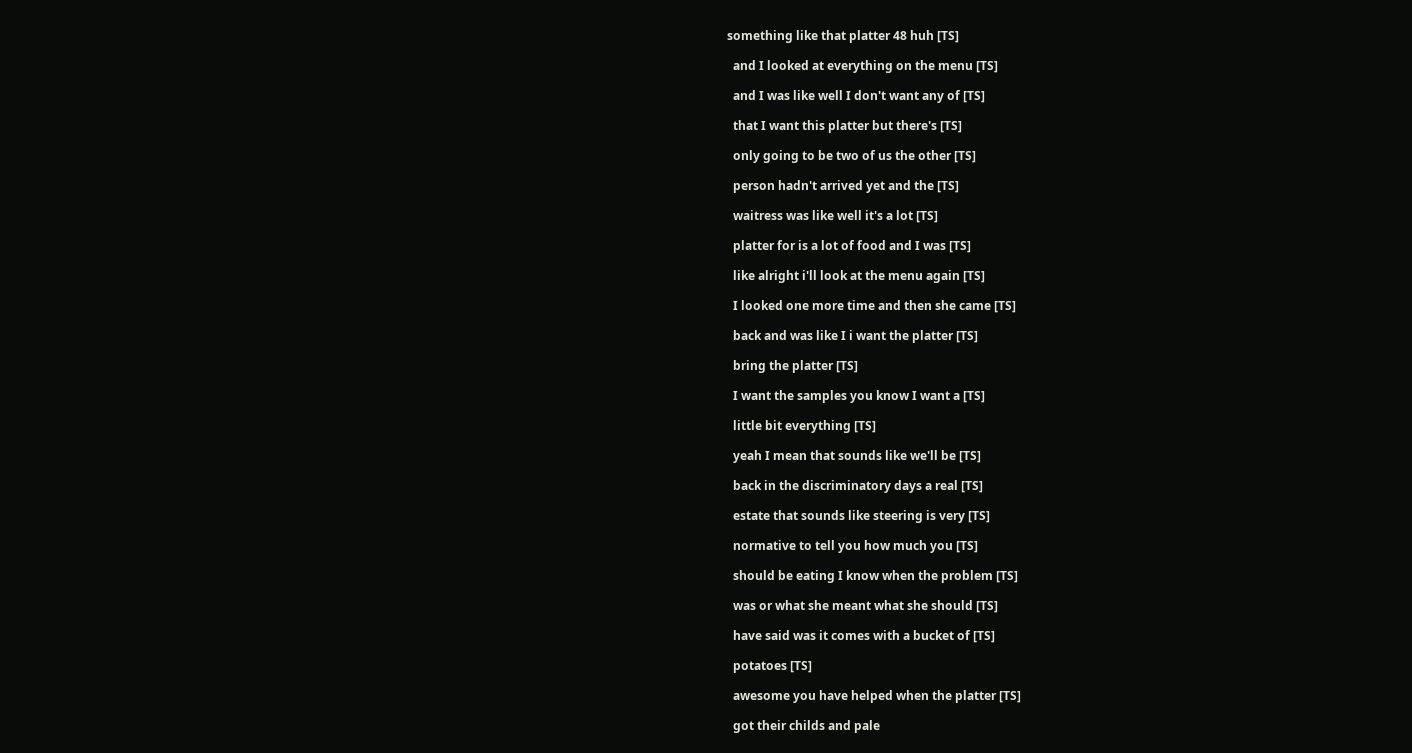something like that platter 48 huh [TS]

  and I looked at everything on the menu [TS]

  and I was like well I don't want any of [TS]

  that I want this platter but there's [TS]

  only going to be two of us the other [TS]

  person hadn't arrived yet and the [TS]

  waitress was like well it's a lot [TS]

  platter for is a lot of food and I was [TS]

  like alright i'll look at the menu again [TS]

  I looked one more time and then she came [TS]

  back and was like I i want the platter [TS]

  bring the platter [TS]

  I want the samples you know I want a [TS]

  little bit everything [TS]

  yeah I mean that sounds like we'll be [TS]

  back in the discriminatory days a real [TS]

  estate that sounds like steering is very [TS]

  normative to tell you how much you [TS]

  should be eating I know when the problem [TS]

  was or what she meant what she should [TS]

  have said was it comes with a bucket of [TS]

  potatoes [TS]

  awesome you have helped when the platter [TS]

  got their childs and pale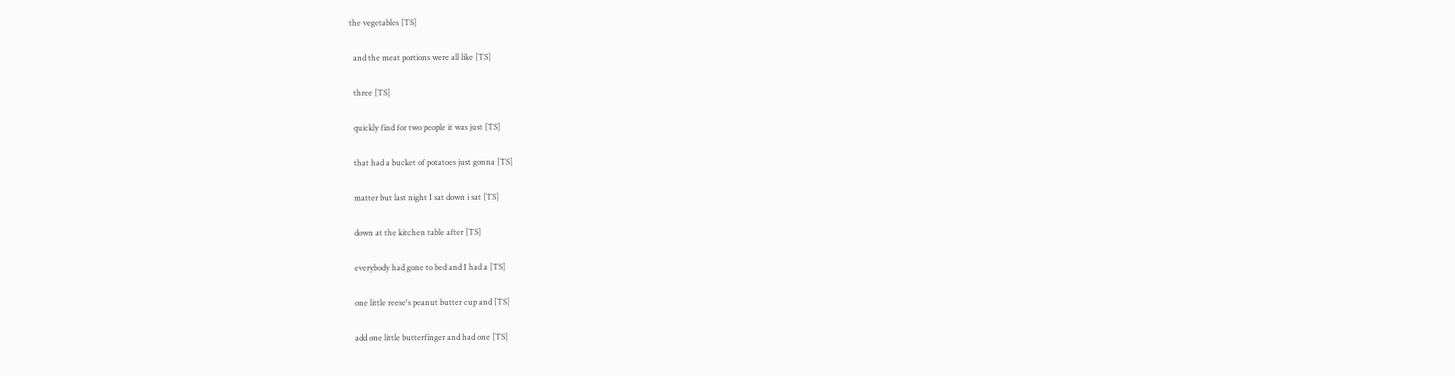the vegetables [TS]

  and the meat portions were all like [TS]

  three [TS]

  quickly find for two people it was just [TS]

  that had a bucket of potatoes just gonna [TS]

  matter but last night I sat down i sat [TS]

  down at the kitchen table after [TS]

  everybody had gone to bed and I had a [TS]

  one little reese's peanut butter cup and [TS]

  add one little butterfinger and had one [TS]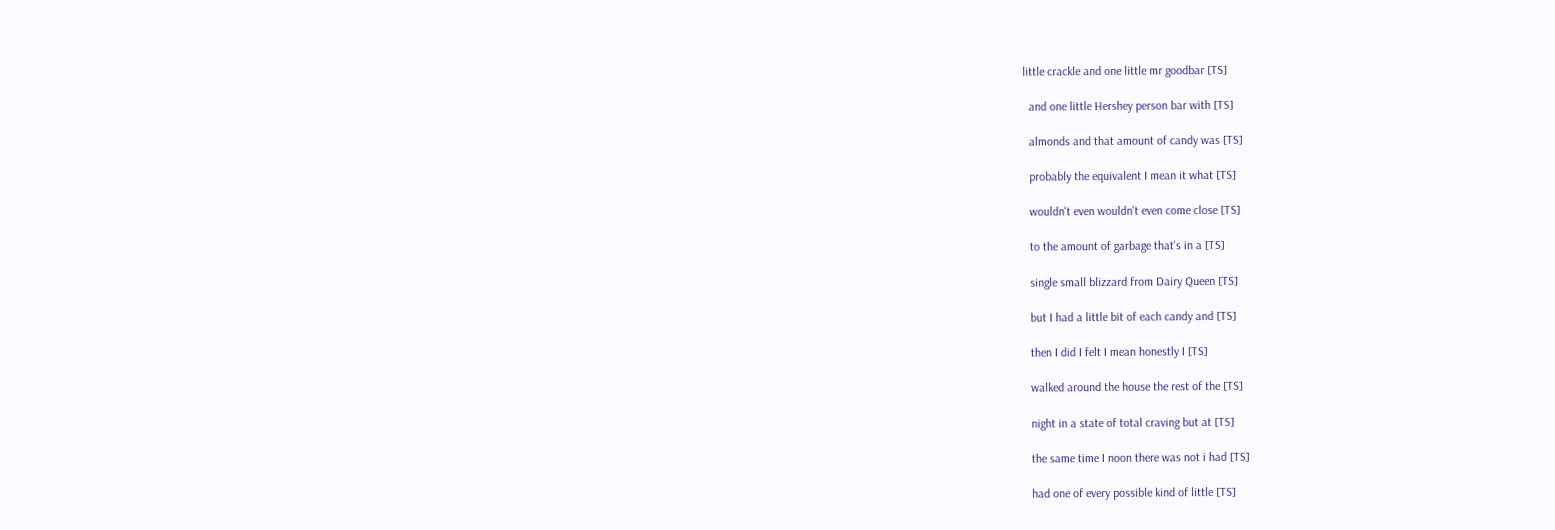little crackle and one little mr goodbar [TS]

  and one little Hershey person bar with [TS]

  almonds and that amount of candy was [TS]

  probably the equivalent I mean it what [TS]

  wouldn't even wouldn't even come close [TS]

  to the amount of garbage that's in a [TS]

  single small blizzard from Dairy Queen [TS]

  but I had a little bit of each candy and [TS]

  then I did I felt I mean honestly I [TS]

  walked around the house the rest of the [TS]

  night in a state of total craving but at [TS]

  the same time I noon there was not i had [TS]

  had one of every possible kind of little [TS]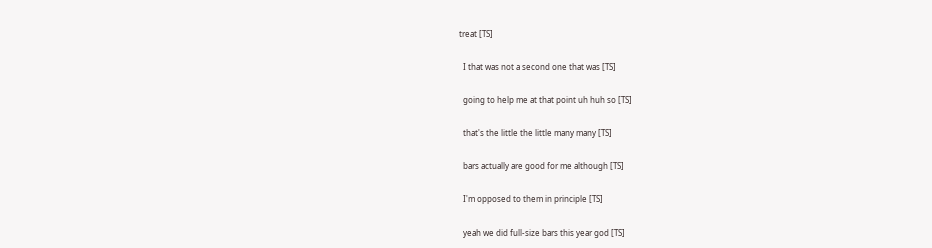treat [TS]

  I that was not a second one that was [TS]

  going to help me at that point uh huh so [TS]

  that's the little the little many many [TS]

  bars actually are good for me although [TS]

  I'm opposed to them in principle [TS]

  yeah we did full-size bars this year god [TS]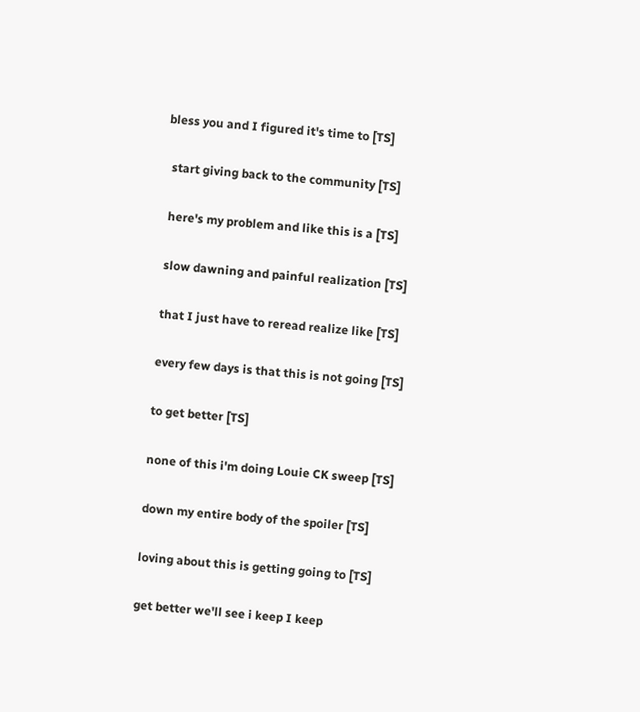bless you and I figured it's time to [TS]

  start giving back to the community [TS]

  here's my problem and like this is a [TS]

  slow dawning and painful realization [TS]

  that I just have to reread realize like [TS]

  every few days is that this is not going [TS]

  to get better [TS]

  none of this i'm doing Louie CK sweep [TS]

  down my entire body of the spoiler [TS]

  loving about this is getting going to [TS]

  get better we'll see i keep I keep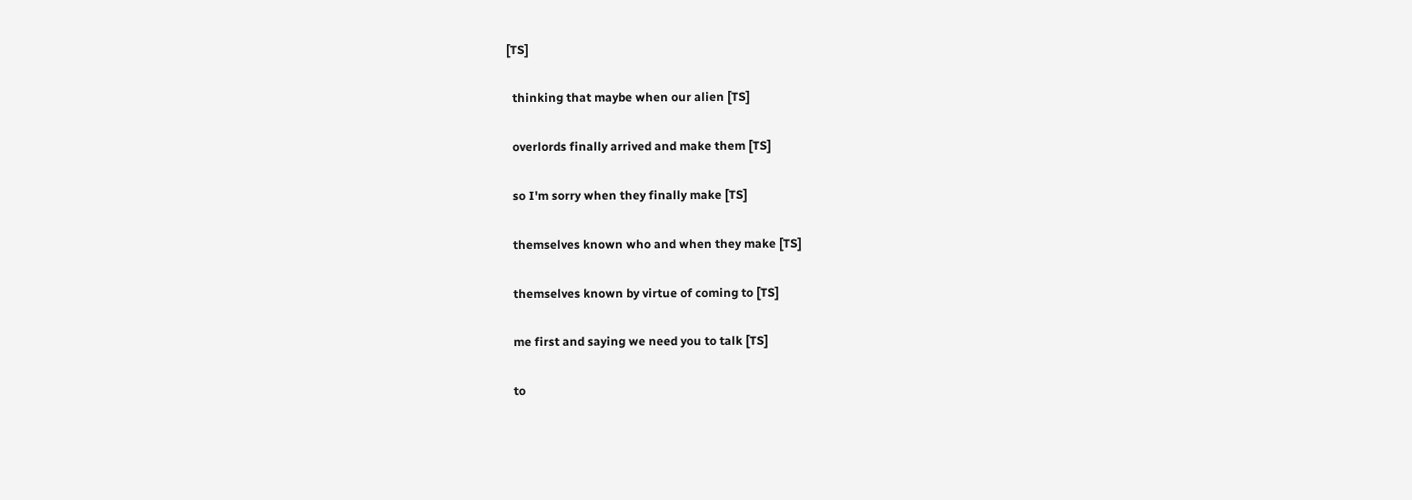[TS]

  thinking that maybe when our alien [TS]

  overlords finally arrived and make them [TS]

  so I'm sorry when they finally make [TS]

  themselves known who and when they make [TS]

  themselves known by virtue of coming to [TS]

  me first and saying we need you to talk [TS]

  to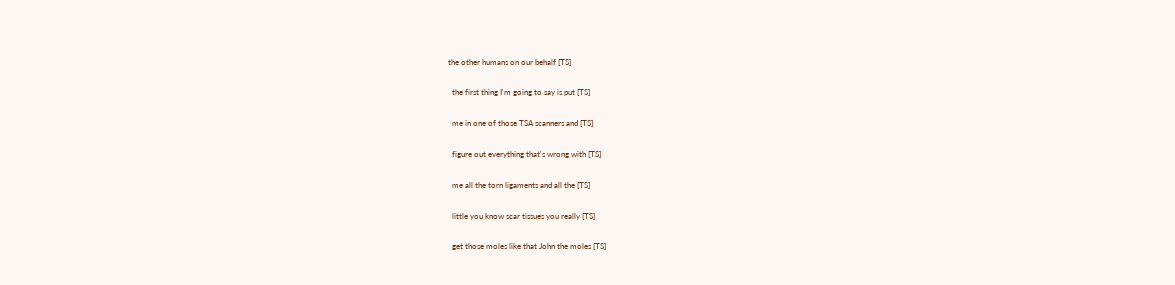the other humans on our behalf [TS]

  the first thing I'm going to say is put [TS]

  me in one of those TSA scanners and [TS]

  figure out everything that's wrong with [TS]

  me all the torn ligaments and all the [TS]

  little you know scar tissues you really [TS]

  get those moles like that John the moles [TS]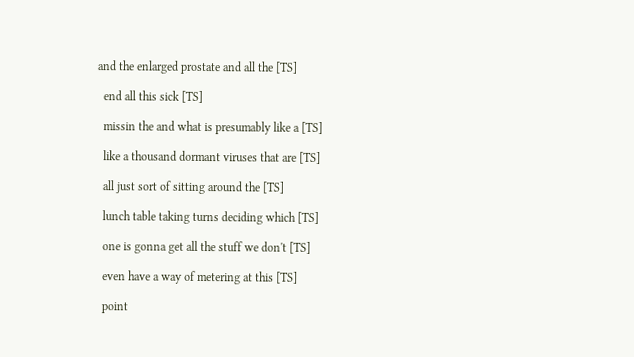and the enlarged prostate and all the [TS]

  end all this sick [TS]

  missin the and what is presumably like a [TS]

  like a thousand dormant viruses that are [TS]

  all just sort of sitting around the [TS]

  lunch table taking turns deciding which [TS]

  one is gonna get all the stuff we don't [TS]

  even have a way of metering at this [TS]

  point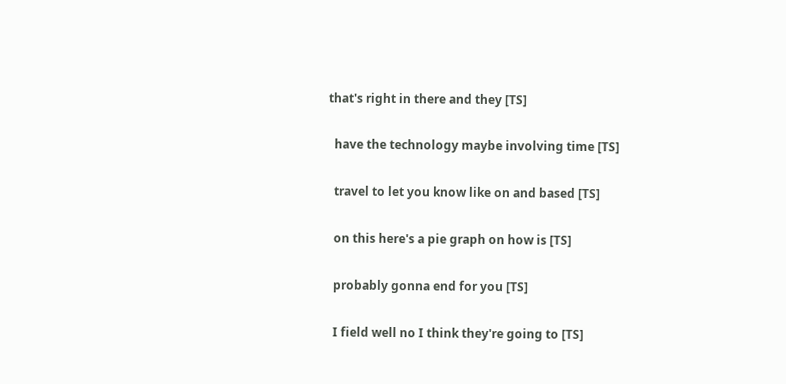that's right in there and they [TS]

  have the technology maybe involving time [TS]

  travel to let you know like on and based [TS]

  on this here's a pie graph on how is [TS]

  probably gonna end for you [TS]

  I field well no I think they're going to [TS]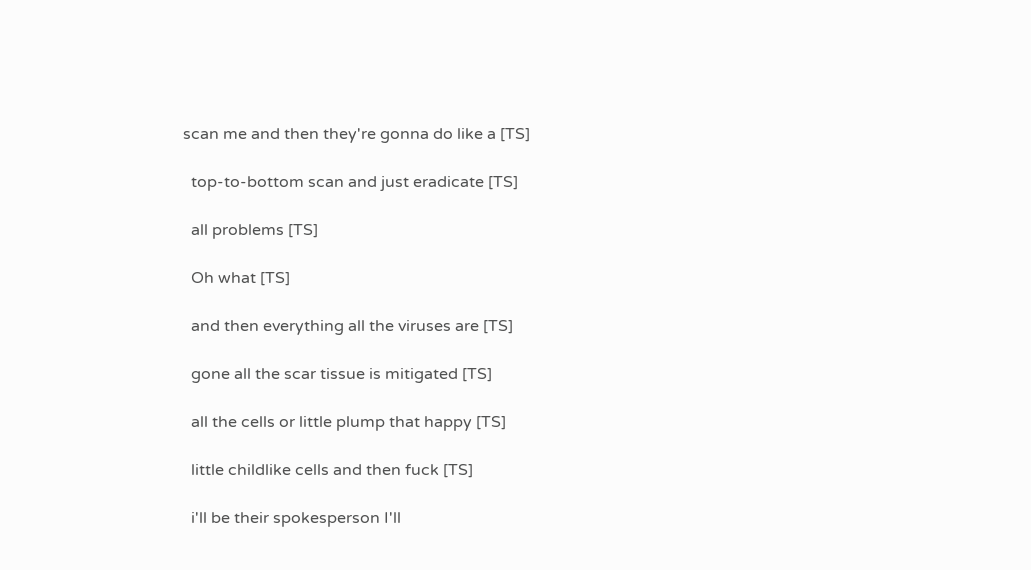scan me and then they're gonna do like a [TS]

  top-to-bottom scan and just eradicate [TS]

  all problems [TS]

  Oh what [TS]

  and then everything all the viruses are [TS]

  gone all the scar tissue is mitigated [TS]

  all the cells or little plump that happy [TS]

  little childlike cells and then fuck [TS]

  i'll be their spokesperson I'll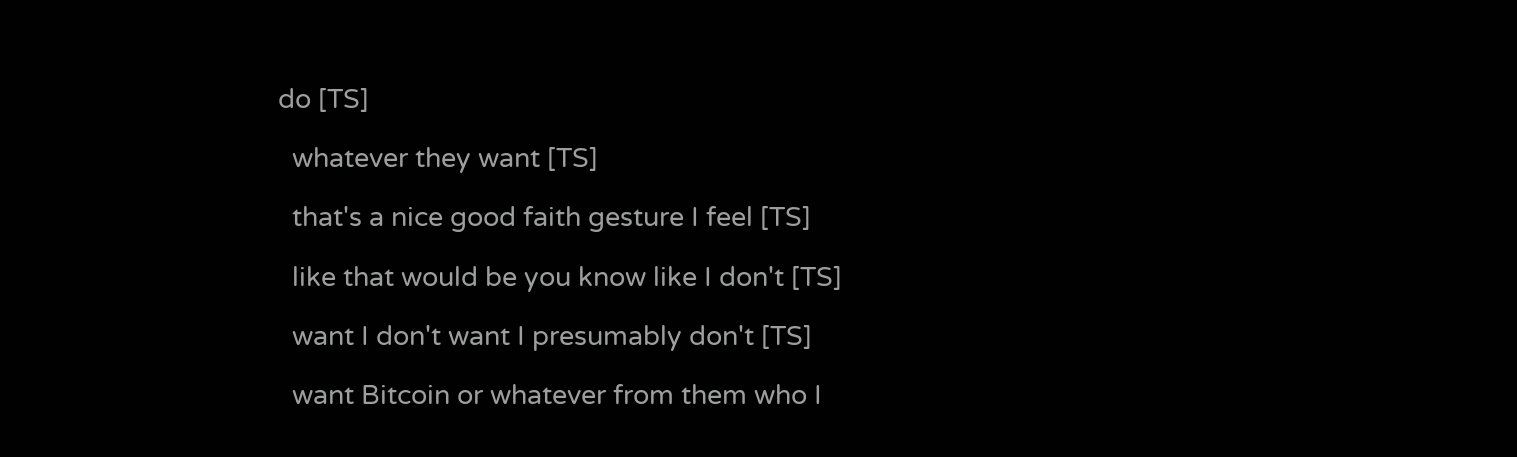do [TS]

  whatever they want [TS]

  that's a nice good faith gesture I feel [TS]

  like that would be you know like I don't [TS]

  want I don't want I presumably don't [TS]

  want Bitcoin or whatever from them who I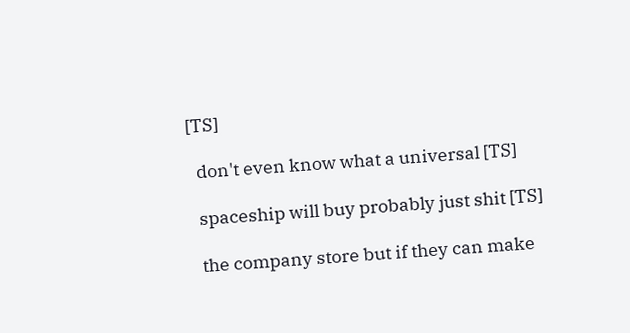[TS]

  don't even know what a universal [TS]

  spaceship will buy probably just shit [TS]

  the company store but if they can make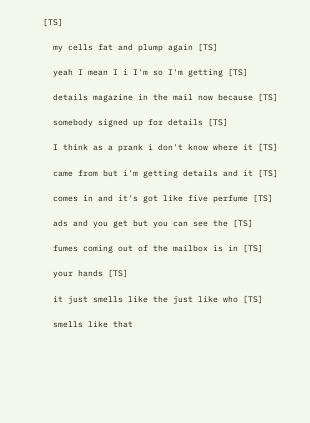[TS]

  my cells fat and plump again [TS]

  yeah I mean I i I'm so I'm getting [TS]

  details magazine in the mail now because [TS]

  somebody signed up for details [TS]

  I think as a prank i don't know where it [TS]

  came from but i'm getting details and it [TS]

  comes in and it's got like five perfume [TS]

  ads and you get but you can see the [TS]

  fumes coming out of the mailbox is in [TS]

  your hands [TS]

  it just smells like the just like who [TS]

  smells like that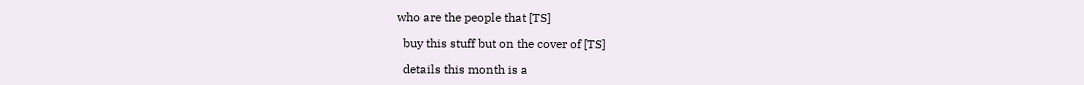who are the people that [TS]

  buy this stuff but on the cover of [TS]

  details this month is a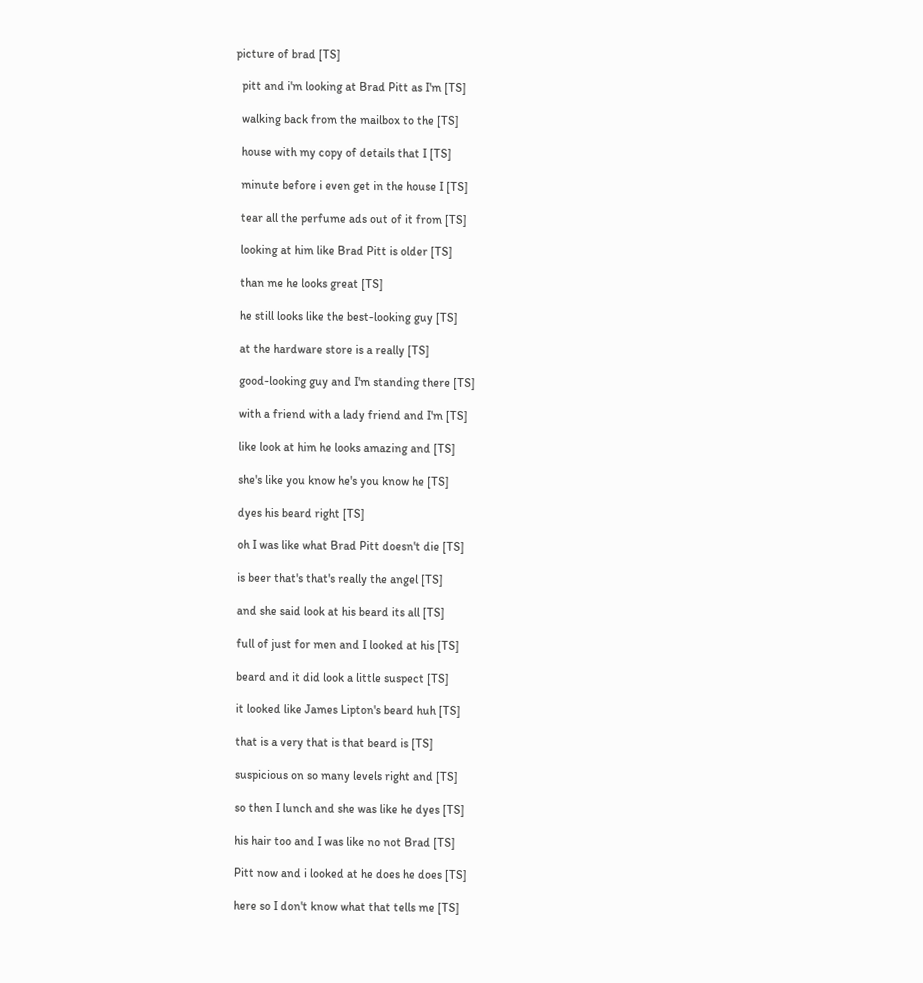picture of brad [TS]

  pitt and i'm looking at Brad Pitt as I'm [TS]

  walking back from the mailbox to the [TS]

  house with my copy of details that I [TS]

  minute before i even get in the house I [TS]

  tear all the perfume ads out of it from [TS]

  looking at him like Brad Pitt is older [TS]

  than me he looks great [TS]

  he still looks like the best-looking guy [TS]

  at the hardware store is a really [TS]

  good-looking guy and I'm standing there [TS]

  with a friend with a lady friend and I'm [TS]

  like look at him he looks amazing and [TS]

  she's like you know he's you know he [TS]

  dyes his beard right [TS]

  oh I was like what Brad Pitt doesn't die [TS]

  is beer that's that's really the angel [TS]

  and she said look at his beard its all [TS]

  full of just for men and I looked at his [TS]

  beard and it did look a little suspect [TS]

  it looked like James Lipton's beard huh [TS]

  that is a very that is that beard is [TS]

  suspicious on so many levels right and [TS]

  so then I lunch and she was like he dyes [TS]

  his hair too and I was like no not Brad [TS]

  Pitt now and i looked at he does he does [TS]

  here so I don't know what that tells me [TS]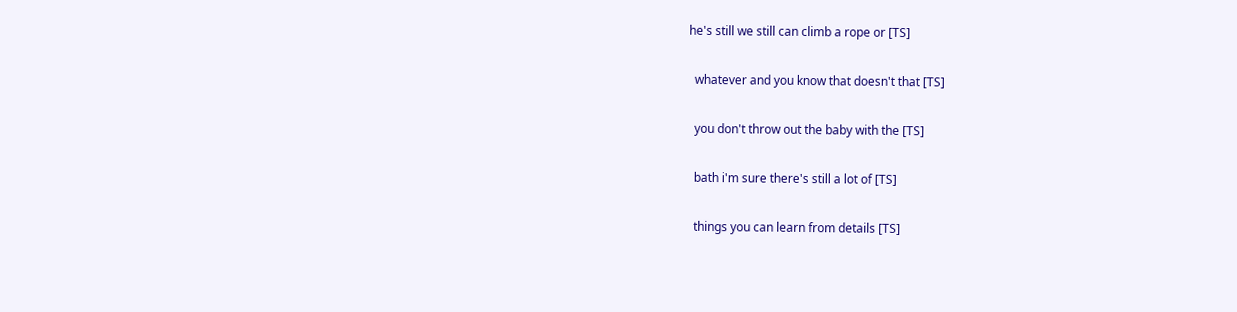he's still we still can climb a rope or [TS]

  whatever and you know that doesn't that [TS]

  you don't throw out the baby with the [TS]

  bath i'm sure there's still a lot of [TS]

  things you can learn from details [TS]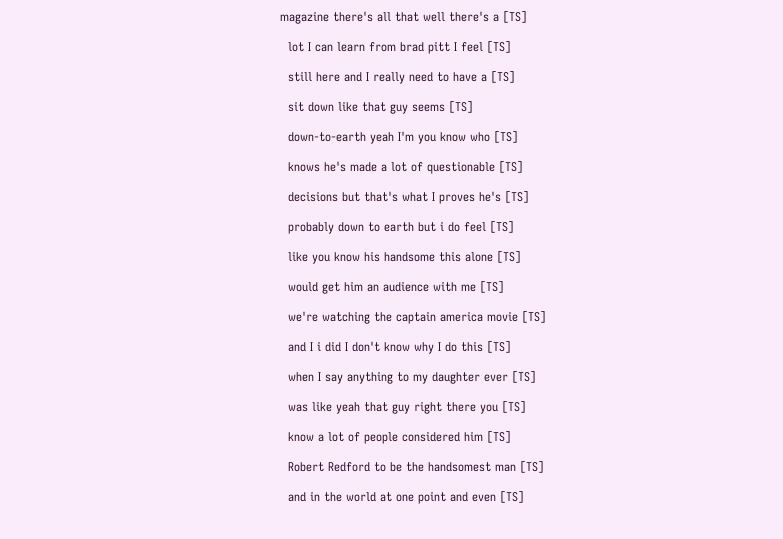magazine there's all that well there's a [TS]

  lot I can learn from brad pitt I feel [TS]

  still here and I really need to have a [TS]

  sit down like that guy seems [TS]

  down-to-earth yeah I'm you know who [TS]

  knows he's made a lot of questionable [TS]

  decisions but that's what I proves he's [TS]

  probably down to earth but i do feel [TS]

  like you know his handsome this alone [TS]

  would get him an audience with me [TS]

  we're watching the captain america movie [TS]

  and I i did I don't know why I do this [TS]

  when I say anything to my daughter ever [TS]

  was like yeah that guy right there you [TS]

  know a lot of people considered him [TS]

  Robert Redford to be the handsomest man [TS]

  and in the world at one point and even [TS]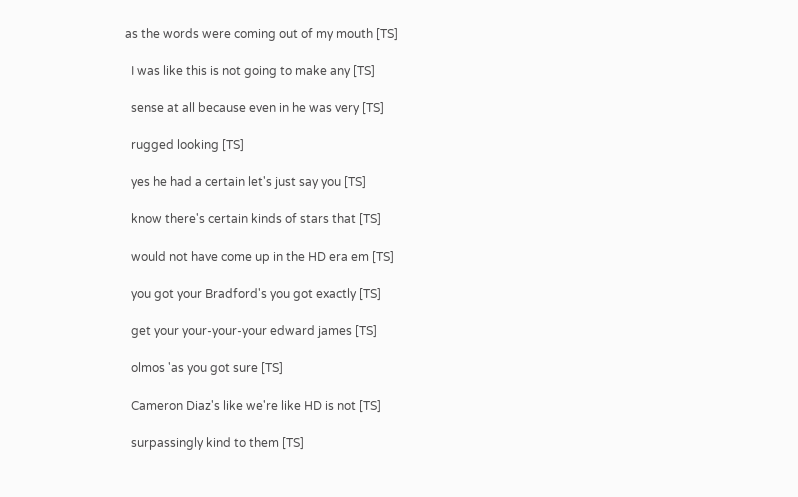as the words were coming out of my mouth [TS]

  I was like this is not going to make any [TS]

  sense at all because even in he was very [TS]

  rugged looking [TS]

  yes he had a certain let's just say you [TS]

  know there's certain kinds of stars that [TS]

  would not have come up in the HD era em [TS]

  you got your Bradford's you got exactly [TS]

  get your your-your-your edward james [TS]

  olmos 'as you got sure [TS]

  Cameron Diaz's like we're like HD is not [TS]

  surpassingly kind to them [TS]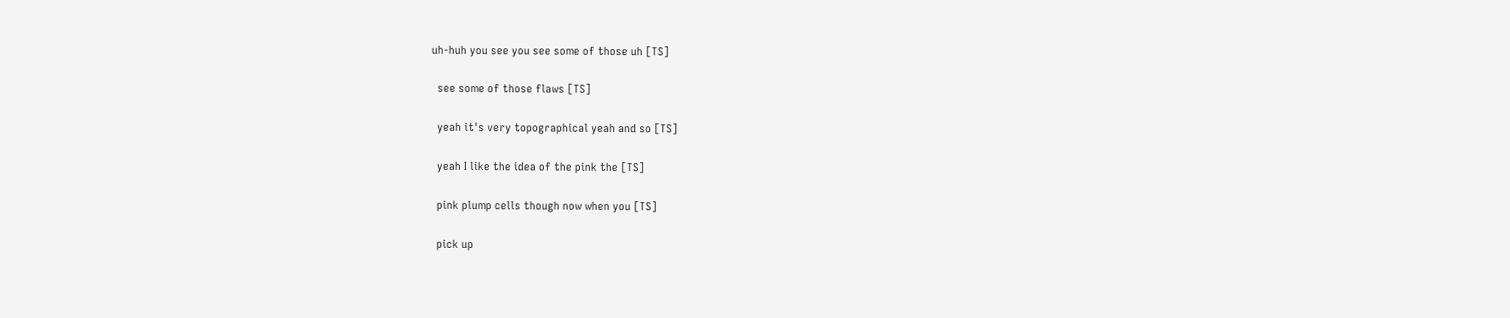uh-huh you see you see some of those uh [TS]

  see some of those flaws [TS]

  yeah it's very topographical yeah and so [TS]

  yeah I like the idea of the pink the [TS]

  pink plump cells though now when you [TS]

  pick up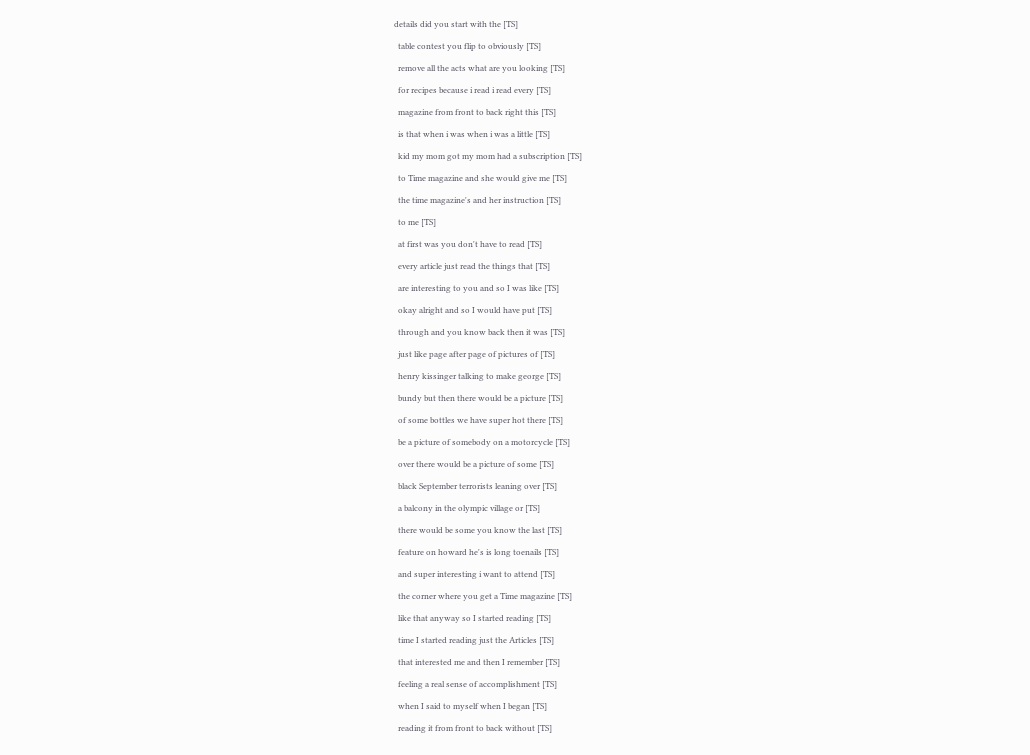details did you start with the [TS]

  table contest you flip to obviously [TS]

  remove all the acts what are you looking [TS]

  for recipes because i read i read every [TS]

  magazine from front to back right this [TS]

  is that when i was when i was a little [TS]

  kid my mom got my mom had a subscription [TS]

  to Time magazine and she would give me [TS]

  the time magazine's and her instruction [TS]

  to me [TS]

  at first was you don't have to read [TS]

  every article just read the things that [TS]

  are interesting to you and so I was like [TS]

  okay alright and so I would have put [TS]

  through and you know back then it was [TS]

  just like page after page of pictures of [TS]

  henry kissinger talking to make george [TS]

  bundy but then there would be a picture [TS]

  of some bottles we have super hot there [TS]

  be a picture of somebody on a motorcycle [TS]

  over there would be a picture of some [TS]

  black September terrorists leaning over [TS]

  a balcony in the olympic village or [TS]

  there would be some you know the last [TS]

  feature on howard he's is long toenails [TS]

  and super interesting i want to attend [TS]

  the corner where you get a Time magazine [TS]

  like that anyway so I started reading [TS]

  time I started reading just the Articles [TS]

  that interested me and then I remember [TS]

  feeling a real sense of accomplishment [TS]

  when I said to myself when I began [TS]

  reading it from front to back without [TS]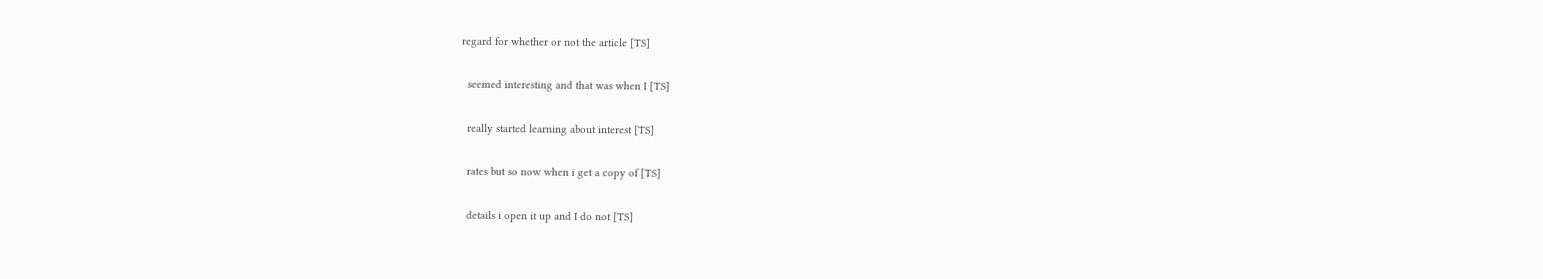regard for whether or not the article [TS]

  seemed interesting and that was when I [TS]

  really started learning about interest [TS]

  rates but so now when i get a copy of [TS]

  details i open it up and I do not [TS]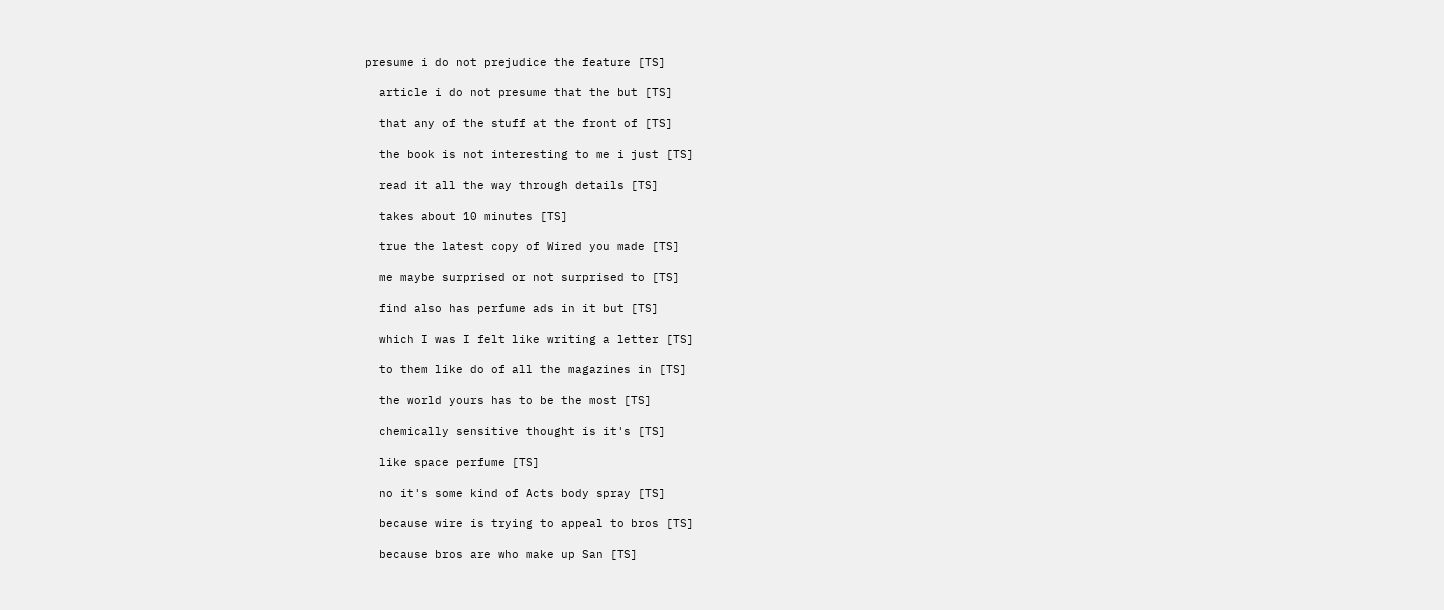presume i do not prejudice the feature [TS]

  article i do not presume that the but [TS]

  that any of the stuff at the front of [TS]

  the book is not interesting to me i just [TS]

  read it all the way through details [TS]

  takes about 10 minutes [TS]

  true the latest copy of Wired you made [TS]

  me maybe surprised or not surprised to [TS]

  find also has perfume ads in it but [TS]

  which I was I felt like writing a letter [TS]

  to them like do of all the magazines in [TS]

  the world yours has to be the most [TS]

  chemically sensitive thought is it's [TS]

  like space perfume [TS]

  no it's some kind of Acts body spray [TS]

  because wire is trying to appeal to bros [TS]

  because bros are who make up San [TS]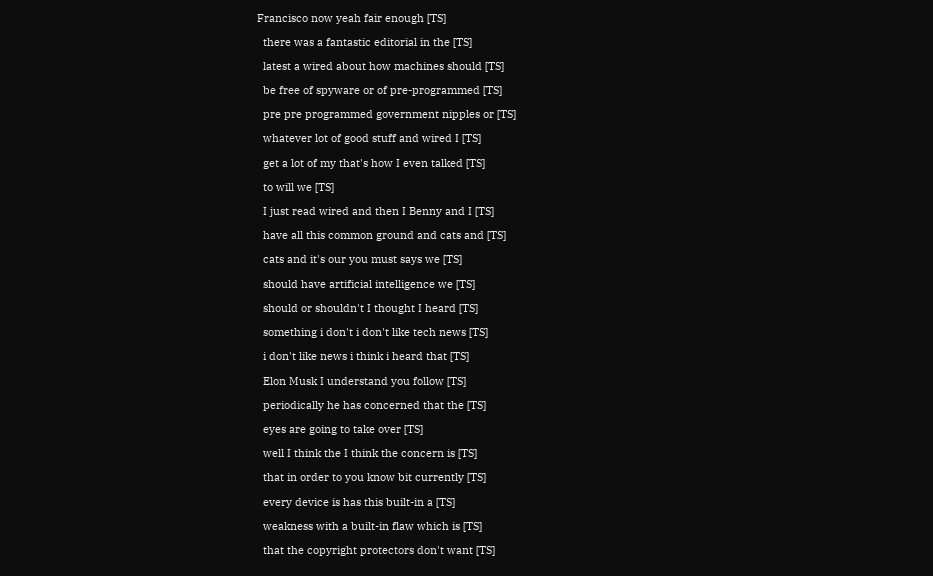Francisco now yeah fair enough [TS]

  there was a fantastic editorial in the [TS]

  latest a wired about how machines should [TS]

  be free of spyware or of pre-programmed [TS]

  pre pre programmed government nipples or [TS]

  whatever lot of good stuff and wired I [TS]

  get a lot of my that's how I even talked [TS]

  to will we [TS]

  I just read wired and then I Benny and I [TS]

  have all this common ground and cats and [TS]

  cats and it's our you must says we [TS]

  should have artificial intelligence we [TS]

  should or shouldn't I thought I heard [TS]

  something i don't i don't like tech news [TS]

  i don't like news i think i heard that [TS]

  Elon Musk I understand you follow [TS]

  periodically he has concerned that the [TS]

  eyes are going to take over [TS]

  well I think the I think the concern is [TS]

  that in order to you know bit currently [TS]

  every device is has this built-in a [TS]

  weakness with a built-in flaw which is [TS]

  that the copyright protectors don't want [TS]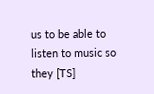us to be able to listen to music so they [TS]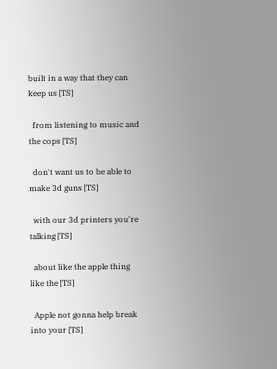built in a way that they can keep us [TS]

  from listening to music and the cops [TS]

  don't want us to be able to make 3d guns [TS]

  with our 3d printers you're talking [TS]

  about like the apple thing like the [TS]

  Apple not gonna help break into your [TS]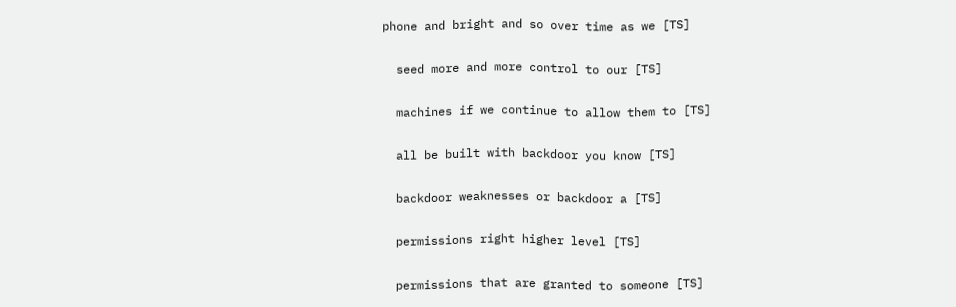phone and bright and so over time as we [TS]

  seed more and more control to our [TS]

  machines if we continue to allow them to [TS]

  all be built with backdoor you know [TS]

  backdoor weaknesses or backdoor a [TS]

  permissions right higher level [TS]

  permissions that are granted to someone [TS]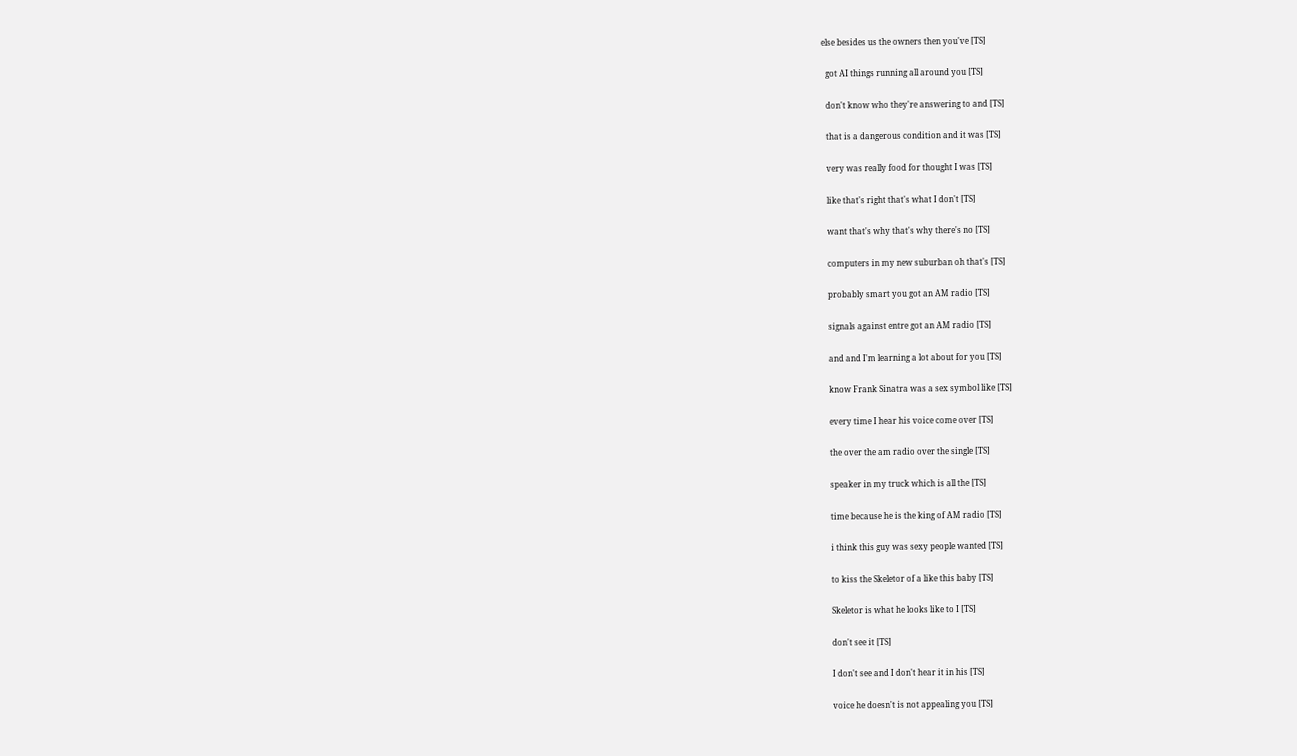else besides us the owners then you've [TS]

  got AI things running all around you [TS]

  don't know who they're answering to and [TS]

  that is a dangerous condition and it was [TS]

  very was really food for thought I was [TS]

  like that's right that's what I don't [TS]

  want that's why that's why there's no [TS]

  computers in my new suburban oh that's [TS]

  probably smart you got an AM radio [TS]

  signals against entre got an AM radio [TS]

  and and I'm learning a lot about for you [TS]

  know Frank Sinatra was a sex symbol like [TS]

  every time I hear his voice come over [TS]

  the over the am radio over the single [TS]

  speaker in my truck which is all the [TS]

  time because he is the king of AM radio [TS]

  i think this guy was sexy people wanted [TS]

  to kiss the Skeletor of a like this baby [TS]

  Skeletor is what he looks like to I [TS]

  don't see it [TS]

  I don't see and I don't hear it in his [TS]

  voice he doesn't is not appealing you [TS]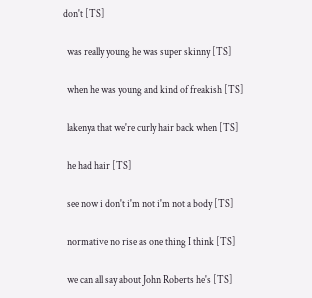don't [TS]

  was really young he was super skinny [TS]

  when he was young and kind of freakish [TS]

  lakenya that we're curly hair back when [TS]

  he had hair [TS]

  see now i don't i'm not i'm not a body [TS]

  normative no rise as one thing I think [TS]

  we can all say about John Roberts he's [TS]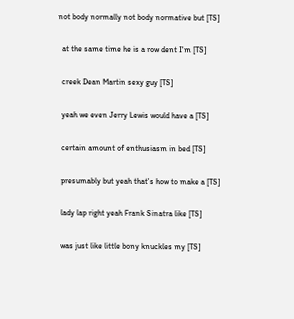not body normally not body normative but [TS]

  at the same time he is a row dent I'm [TS]

  creek Dean Martin sexy guy [TS]

  yeah we even Jerry Lewis would have a [TS]

  certain amount of enthusiasm in bed [TS]

  presumably but yeah that's how to make a [TS]

  lady lap right yeah Frank Sinatra like [TS]

  was just like little bony knuckles my [TS]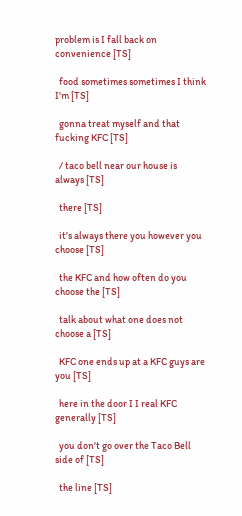problem is I fall back on convenience [TS]

  food sometimes sometimes I think I'm [TS]

  gonna treat myself and that fucking KFC [TS]

  / taco bell near our house is always [TS]

  there [TS]

  it's always there you however you choose [TS]

  the KFC and how often do you choose the [TS]

  talk about what one does not choose a [TS]

  KFC one ends up at a KFC guys are you [TS]

  here in the door I I real KFC generally [TS]

  you don't go over the Taco Bell side of [TS]

  the line [TS]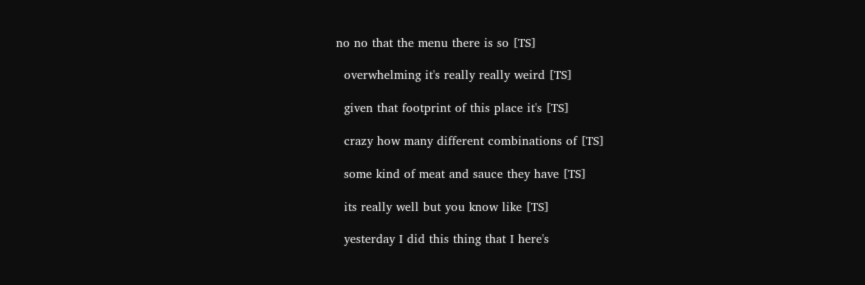no no that the menu there is so [TS]

  overwhelming it's really really weird [TS]

  given that footprint of this place it's [TS]

  crazy how many different combinations of [TS]

  some kind of meat and sauce they have [TS]

  its really well but you know like [TS]

  yesterday I did this thing that I here's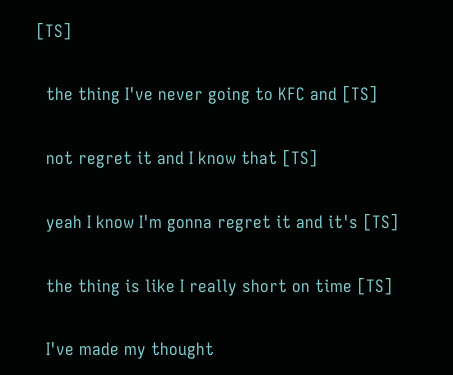[TS]

  the thing I've never going to KFC and [TS]

  not regret it and I know that [TS]

  yeah I know I'm gonna regret it and it's [TS]

  the thing is like I really short on time [TS]

  I've made my thought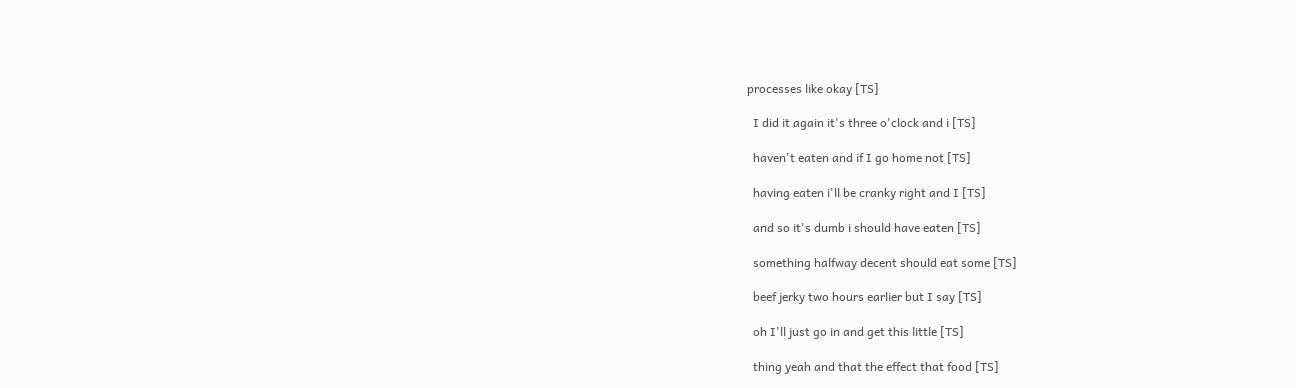processes like okay [TS]

  I did it again it's three o'clock and i [TS]

  haven't eaten and if I go home not [TS]

  having eaten i'll be cranky right and I [TS]

  and so it's dumb i should have eaten [TS]

  something halfway decent should eat some [TS]

  beef jerky two hours earlier but I say [TS]

  oh I'll just go in and get this little [TS]

  thing yeah and that the effect that food [TS]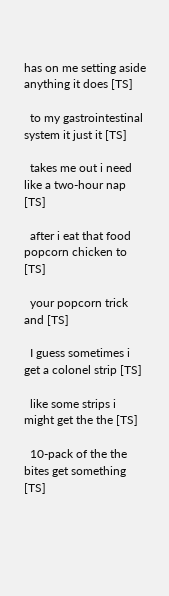has on me setting aside anything it does [TS]

  to my gastrointestinal system it just it [TS]

  takes me out i need like a two-hour nap [TS]

  after i eat that food popcorn chicken to [TS]

  your popcorn trick and [TS]

  I guess sometimes i get a colonel strip [TS]

  like some strips i might get the the [TS]

  10-pack of the the bites get something [TS]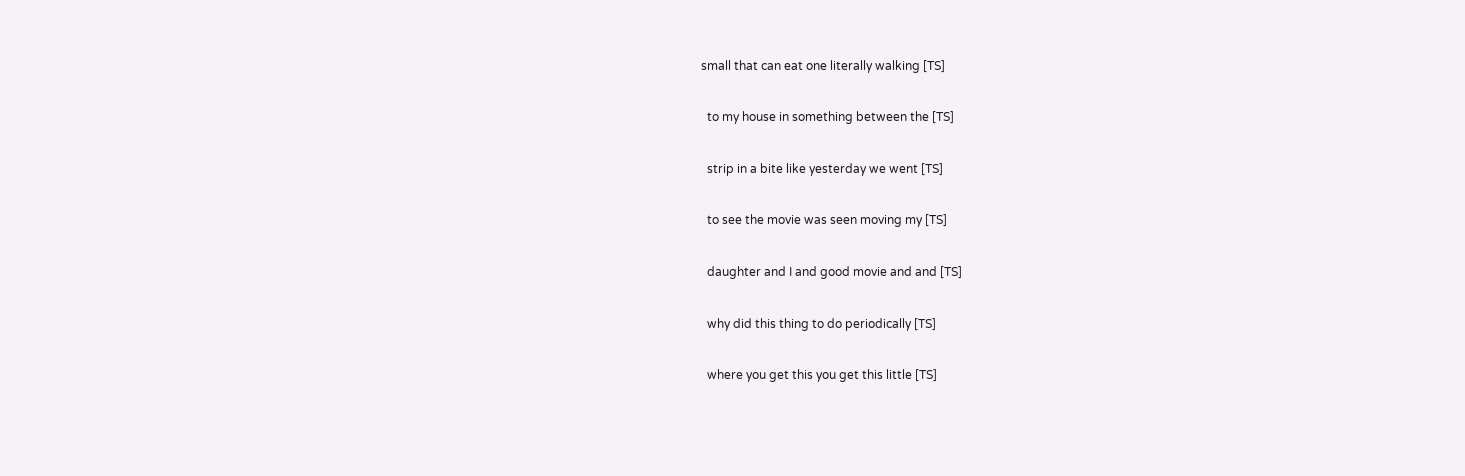small that can eat one literally walking [TS]

  to my house in something between the [TS]

  strip in a bite like yesterday we went [TS]

  to see the movie was seen moving my [TS]

  daughter and I and good movie and and [TS]

  why did this thing to do periodically [TS]

  where you get this you get this little [TS]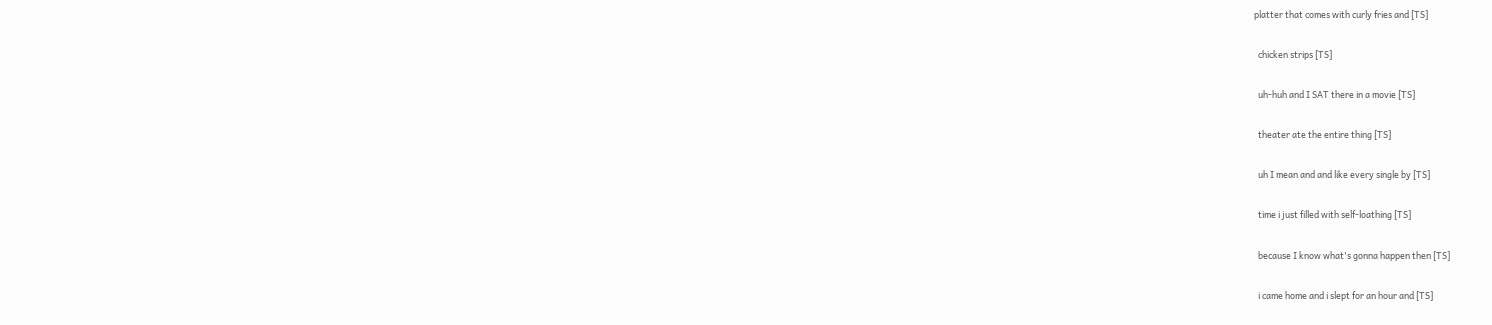platter that comes with curly fries and [TS]

  chicken strips [TS]

  uh-huh and I SAT there in a movie [TS]

  theater ate the entire thing [TS]

  uh I mean and and like every single by [TS]

  time i just filled with self-loathing [TS]

  because I know what's gonna happen then [TS]

  i came home and i slept for an hour and [TS]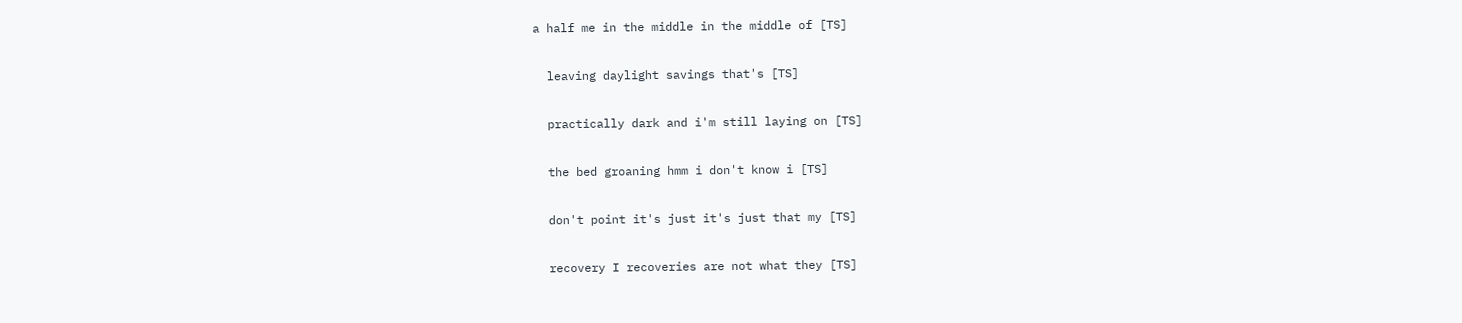a half me in the middle in the middle of [TS]

  leaving daylight savings that's [TS]

  practically dark and i'm still laying on [TS]

  the bed groaning hmm i don't know i [TS]

  don't point it's just it's just that my [TS]

  recovery I recoveries are not what they [TS]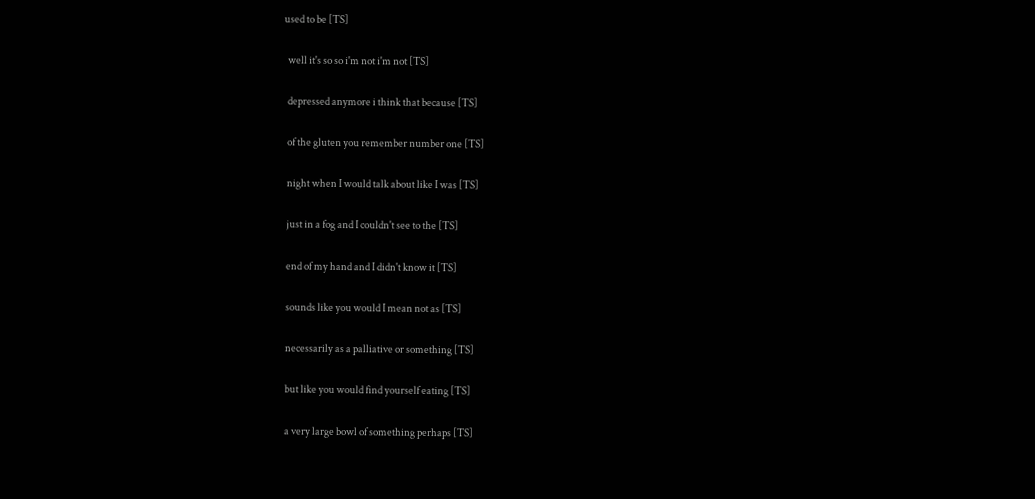used to be [TS]

  well it's so so i'm not i'm not [TS]

  depressed anymore i think that because [TS]

  of the gluten you remember number one [TS]

  night when I would talk about like I was [TS]

  just in a fog and I couldn't see to the [TS]

  end of my hand and I didn't know it [TS]

  sounds like you would I mean not as [TS]

  necessarily as a palliative or something [TS]

  but like you would find yourself eating [TS]

  a very large bowl of something perhaps [TS]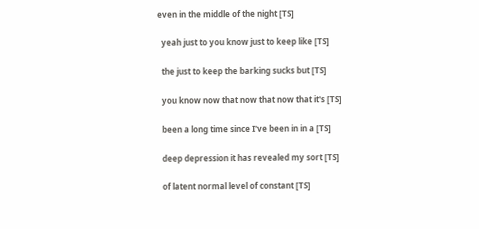even in the middle of the night [TS]

  yeah just to you know just to keep like [TS]

  the just to keep the barking sucks but [TS]

  you know now that now that now that it's [TS]

  been a long time since I've been in in a [TS]

  deep depression it has revealed my sort [TS]

  of latent normal level of constant [TS]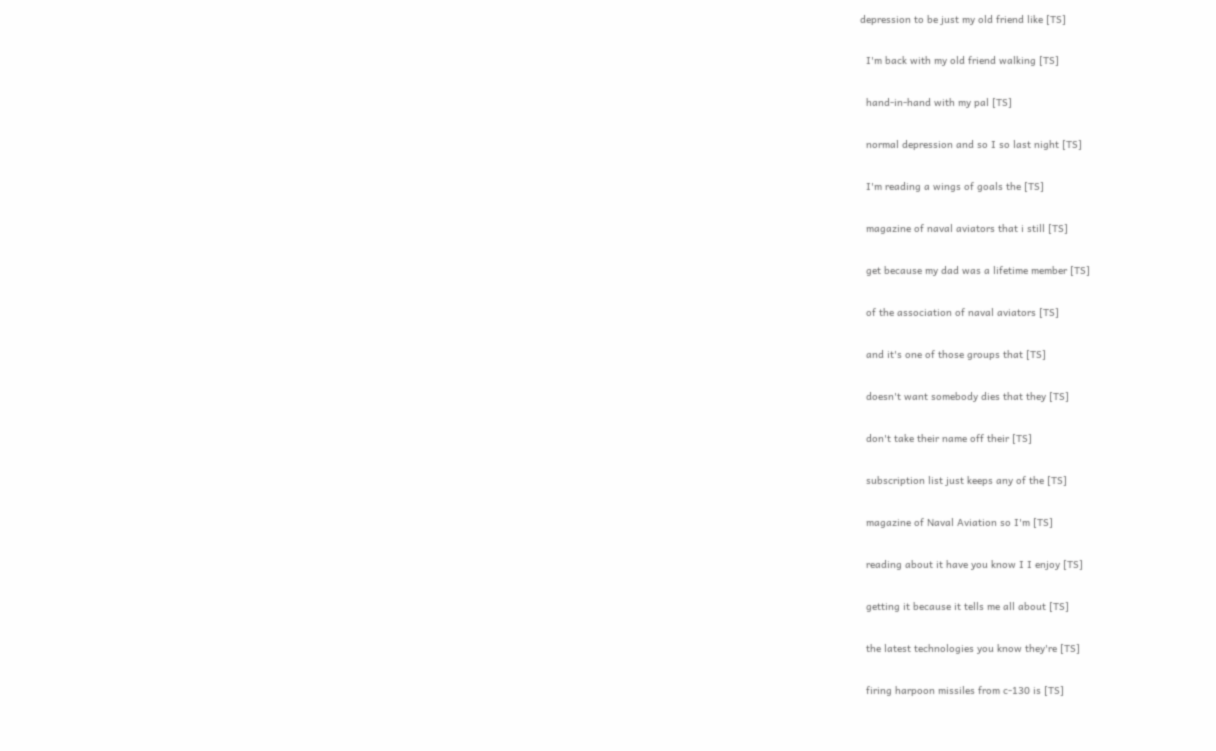depression to be just my old friend like [TS]

  I'm back with my old friend walking [TS]

  hand-in-hand with my pal [TS]

  normal depression and so I so last night [TS]

  I'm reading a wings of goals the [TS]

  magazine of naval aviators that i still [TS]

  get because my dad was a lifetime member [TS]

  of the association of naval aviators [TS]

  and it's one of those groups that [TS]

  doesn't want somebody dies that they [TS]

  don't take their name off their [TS]

  subscription list just keeps any of the [TS]

  magazine of Naval Aviation so I'm [TS]

  reading about it have you know I I enjoy [TS]

  getting it because it tells me all about [TS]

  the latest technologies you know they're [TS]

  firing harpoon missiles from c-130 is [TS]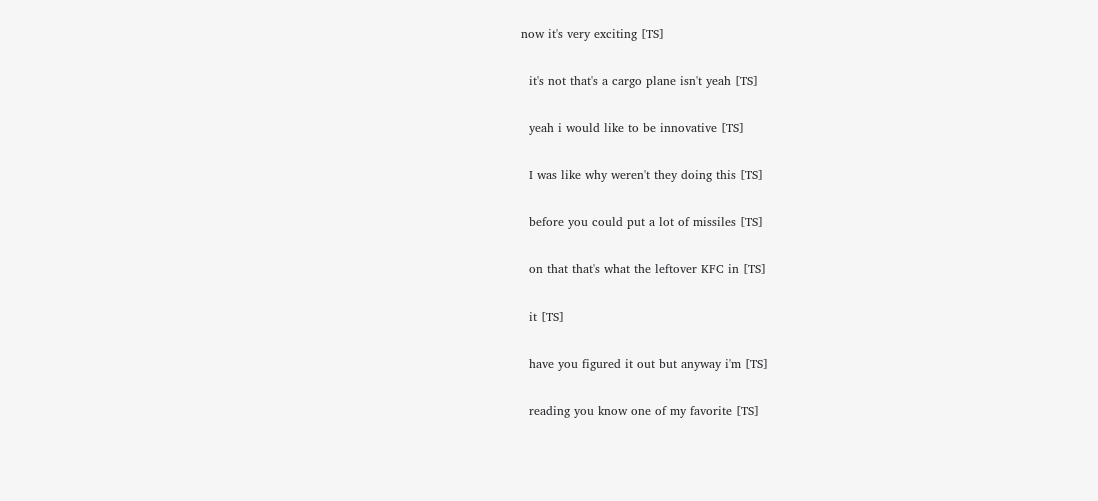now it's very exciting [TS]

  it's not that's a cargo plane isn't yeah [TS]

  yeah i would like to be innovative [TS]

  I was like why weren't they doing this [TS]

  before you could put a lot of missiles [TS]

  on that that's what the leftover KFC in [TS]

  it [TS]

  have you figured it out but anyway i'm [TS]

  reading you know one of my favorite [TS]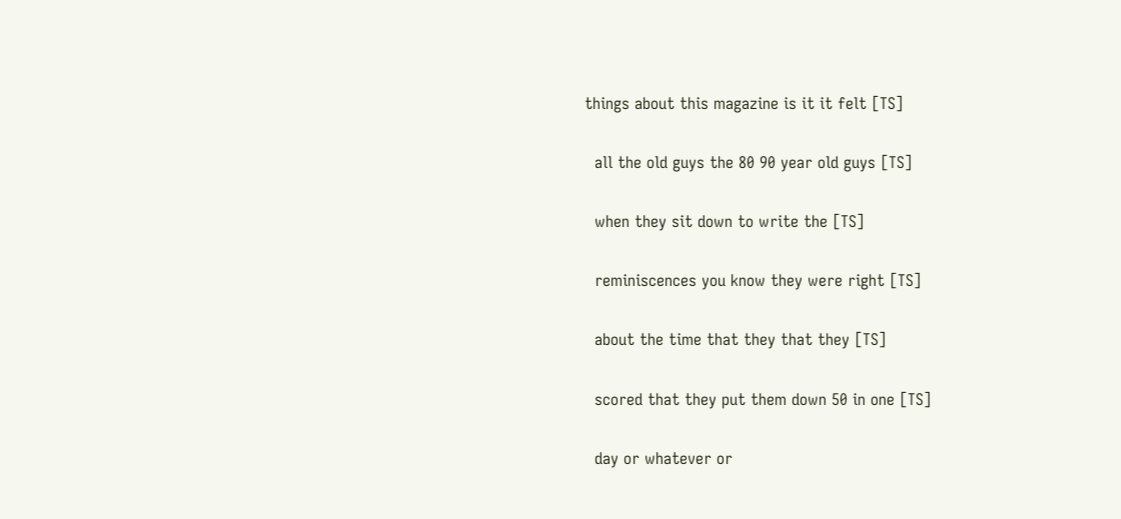things about this magazine is it it felt [TS]

  all the old guys the 80 90 year old guys [TS]

  when they sit down to write the [TS]

  reminiscences you know they were right [TS]

  about the time that they that they [TS]

  scored that they put them down 50 in one [TS]

  day or whatever or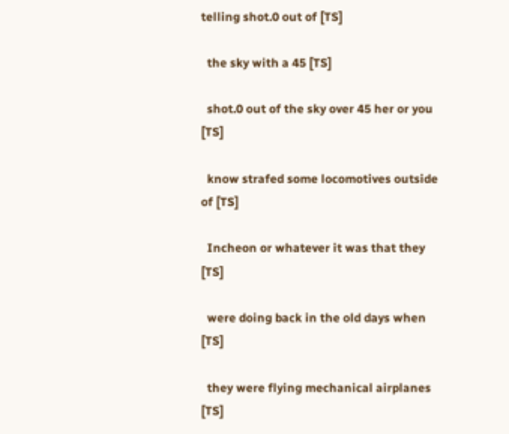telling shot.0 out of [TS]

  the sky with a 45 [TS]

  shot.0 out of the sky over 45 her or you [TS]

  know strafed some locomotives outside of [TS]

  Incheon or whatever it was that they [TS]

  were doing back in the old days when [TS]

  they were flying mechanical airplanes [TS]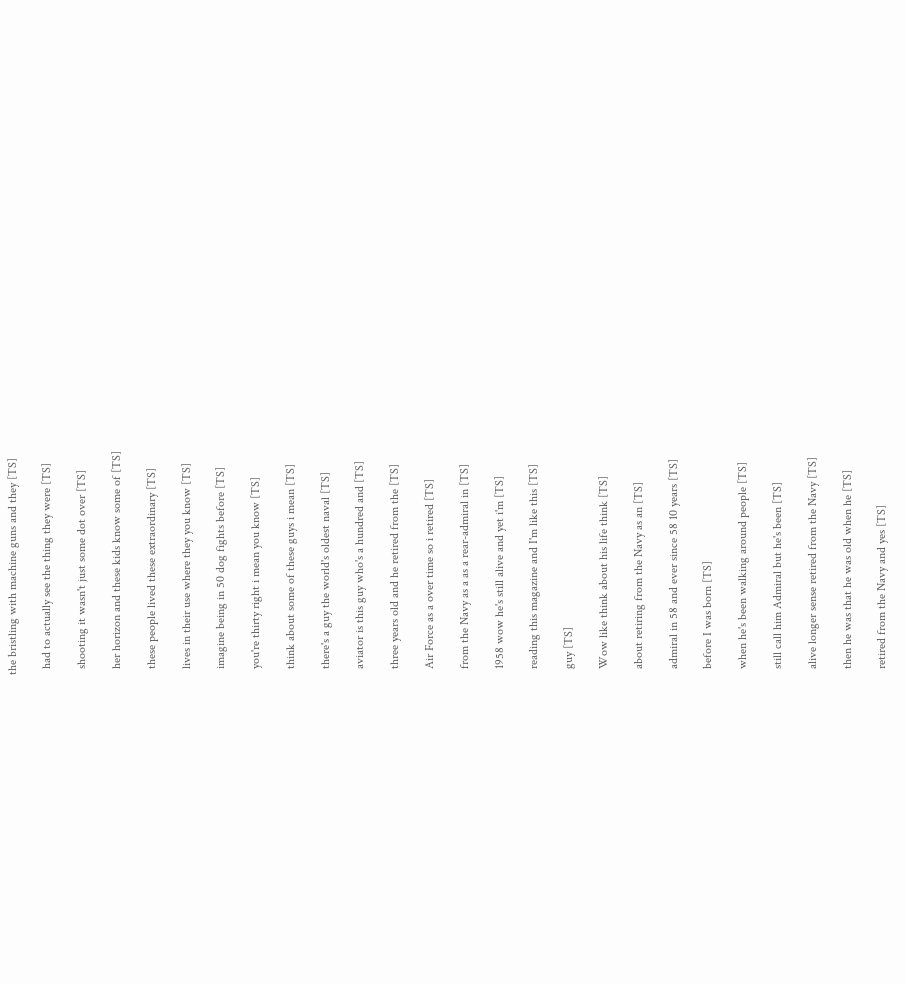the bristling with machine guns and they [TS]

  had to actually see the thing they were [TS]

  shooting it wasn't just some dot over [TS]

  her horizon and these kids know some of [TS]

  these people lived these extraordinary [TS]

  lives in their use where they you know [TS]

  imagine being in 50 dog fights before [TS]

  you're thirty right i mean you know [TS]

  think about some of these guys i mean [TS]

  there's a guy the world's oldest naval [TS]

  aviator is this guy who's a hundred and [TS]

  three years old and he retired from the [TS]

  Air Force as a over time so i retired [TS]

  from the Navy as a as a rear-admiral in [TS]

  1958 wow he's still alive and yet i'm [TS]

  reading this magazine and I'm like this [TS]

  guy [TS]

  Wow like think about his life think [TS]

  about retiring from the Navy as an [TS]

  admiral in 58 and ever since 58 10 years [TS]

  before I was born [TS]

  when he's been walking around people [TS]

  still call him Admiral but he's been [TS]

  alive longer sense retired from the Navy [TS]

  then he was that he was old when he [TS]

  retired from the Navy and yes [TS]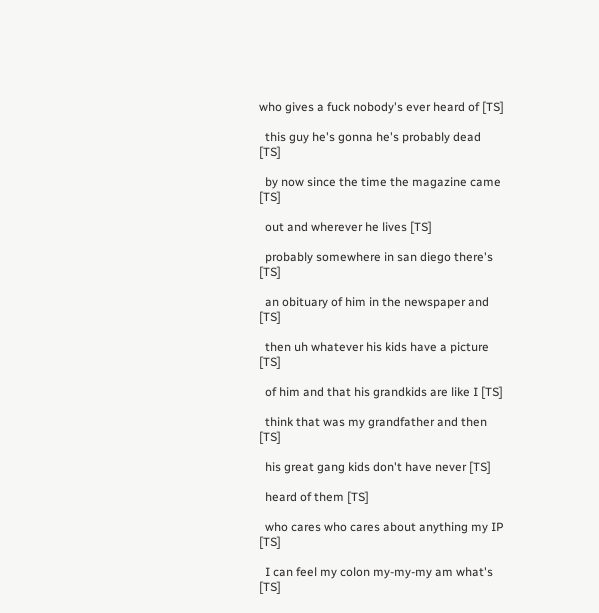who gives a fuck nobody's ever heard of [TS]

  this guy he's gonna he's probably dead [TS]

  by now since the time the magazine came [TS]

  out and wherever he lives [TS]

  probably somewhere in san diego there's [TS]

  an obituary of him in the newspaper and [TS]

  then uh whatever his kids have a picture [TS]

  of him and that his grandkids are like I [TS]

  think that was my grandfather and then [TS]

  his great gang kids don't have never [TS]

  heard of them [TS]

  who cares who cares about anything my IP [TS]

  I can feel my colon my-my-my am what's [TS]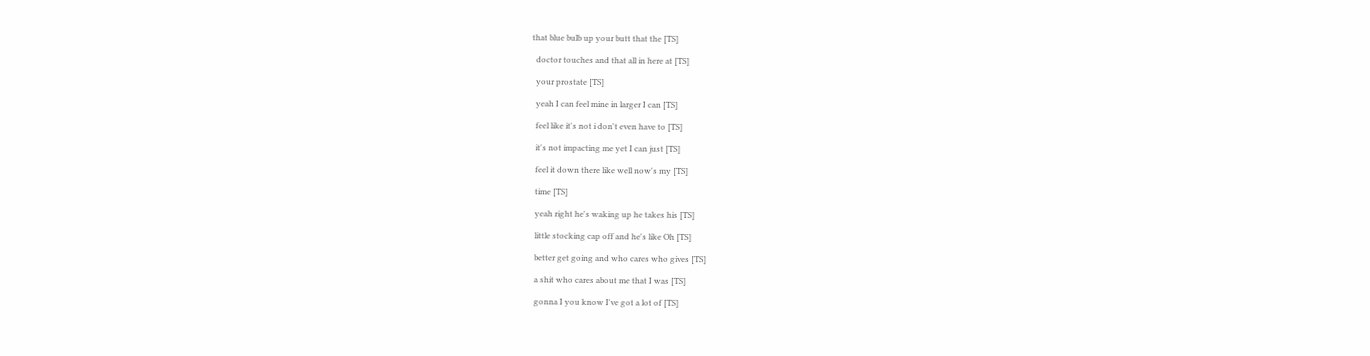that blue bulb up your butt that the [TS]

  doctor touches and that all in here at [TS]

  your prostate [TS]

  yeah I can feel mine in larger I can [TS]

  feel like it's not i don't even have to [TS]

  it's not impacting me yet I can just [TS]

  feel it down there like well now's my [TS]

  time [TS]

  yeah right he's waking up he takes his [TS]

  little stocking cap off and he's like Oh [TS]

  better get going and who cares who gives [TS]

  a shit who cares about me that I was [TS]

  gonna I you know I've got a lot of [TS]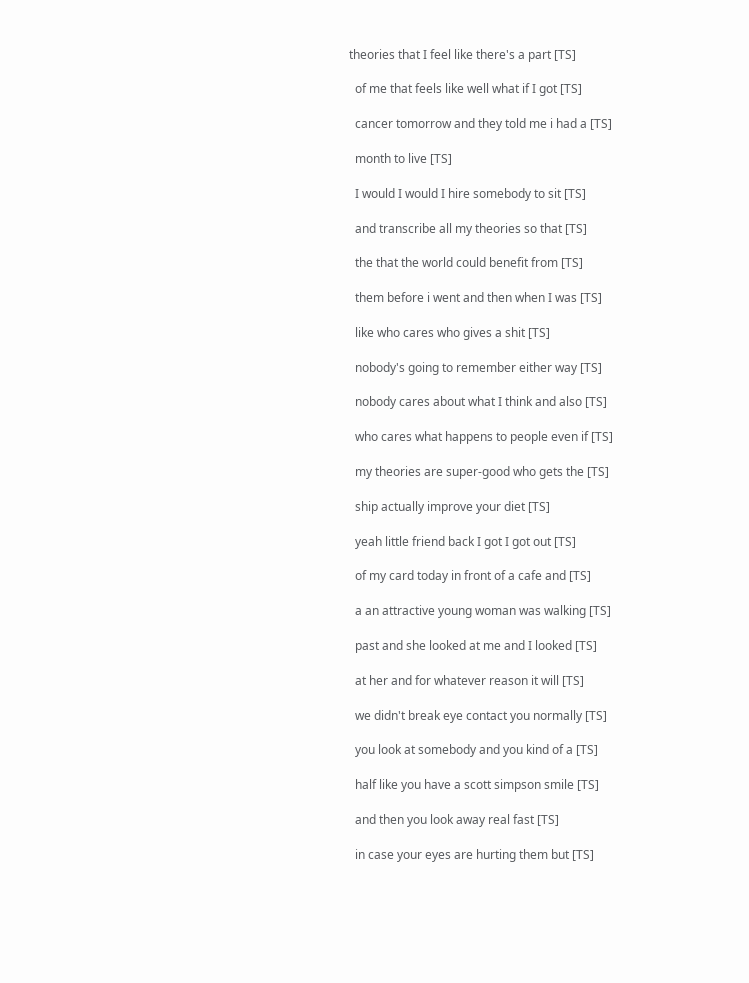theories that I feel like there's a part [TS]

  of me that feels like well what if I got [TS]

  cancer tomorrow and they told me i had a [TS]

  month to live [TS]

  I would I would I hire somebody to sit [TS]

  and transcribe all my theories so that [TS]

  the that the world could benefit from [TS]

  them before i went and then when I was [TS]

  like who cares who gives a shit [TS]

  nobody's going to remember either way [TS]

  nobody cares about what I think and also [TS]

  who cares what happens to people even if [TS]

  my theories are super-good who gets the [TS]

  ship actually improve your diet [TS]

  yeah little friend back I got I got out [TS]

  of my card today in front of a cafe and [TS]

  a an attractive young woman was walking [TS]

  past and she looked at me and I looked [TS]

  at her and for whatever reason it will [TS]

  we didn't break eye contact you normally [TS]

  you look at somebody and you kind of a [TS]

  half like you have a scott simpson smile [TS]

  and then you look away real fast [TS]

  in case your eyes are hurting them but [TS]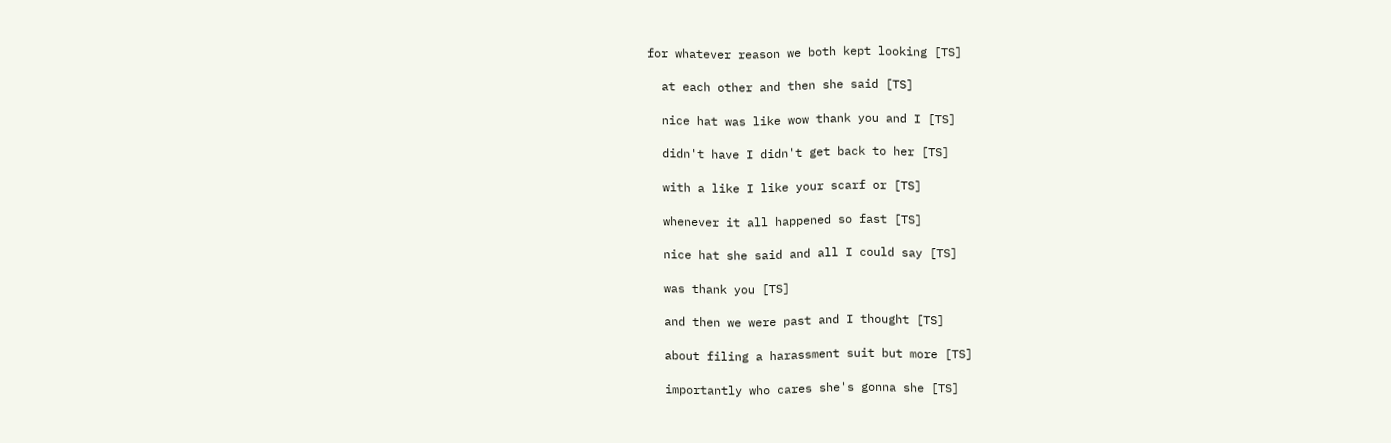for whatever reason we both kept looking [TS]

  at each other and then she said [TS]

  nice hat was like wow thank you and I [TS]

  didn't have I didn't get back to her [TS]

  with a like I like your scarf or [TS]

  whenever it all happened so fast [TS]

  nice hat she said and all I could say [TS]

  was thank you [TS]

  and then we were past and I thought [TS]

  about filing a harassment suit but more [TS]

  importantly who cares she's gonna she [TS]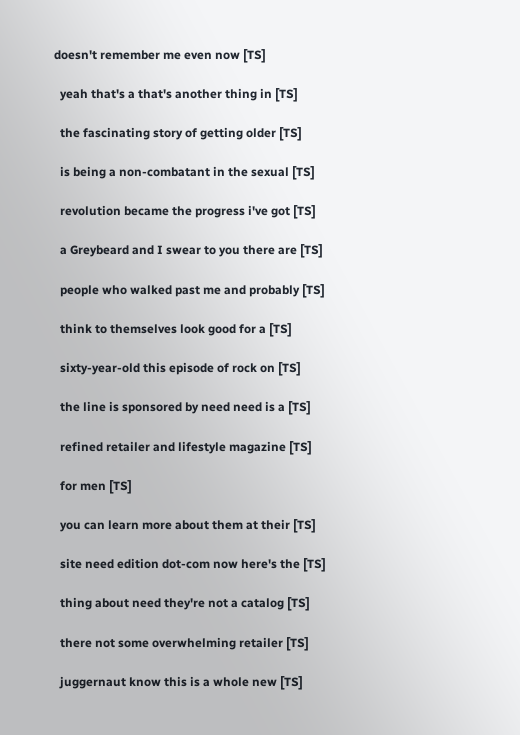doesn't remember me even now [TS]

  yeah that's a that's another thing in [TS]

  the fascinating story of getting older [TS]

  is being a non-combatant in the sexual [TS]

  revolution became the progress i've got [TS]

  a Greybeard and I swear to you there are [TS]

  people who walked past me and probably [TS]

  think to themselves look good for a [TS]

  sixty-year-old this episode of rock on [TS]

  the line is sponsored by need need is a [TS]

  refined retailer and lifestyle magazine [TS]

  for men [TS]

  you can learn more about them at their [TS]

  site need edition dot-com now here's the [TS]

  thing about need they're not a catalog [TS]

  there not some overwhelming retailer [TS]

  juggernaut know this is a whole new [TS]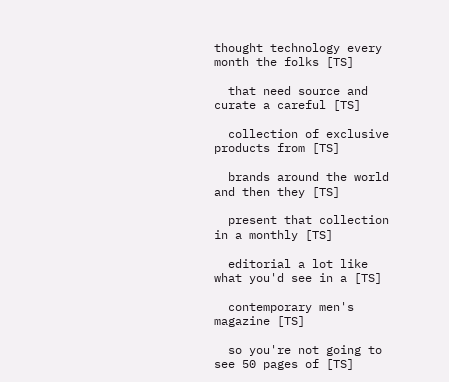thought technology every month the folks [TS]

  that need source and curate a careful [TS]

  collection of exclusive products from [TS]

  brands around the world and then they [TS]

  present that collection in a monthly [TS]

  editorial a lot like what you'd see in a [TS]

  contemporary men's magazine [TS]

  so you're not going to see 50 pages of [TS]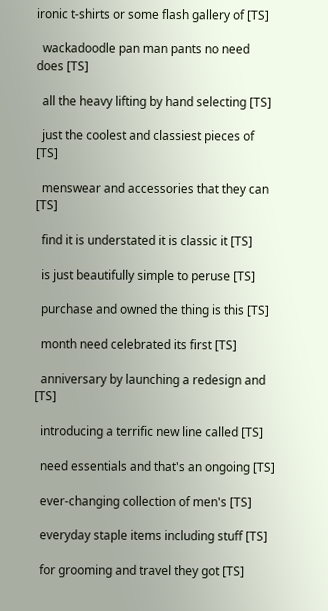ironic t-shirts or some flash gallery of [TS]

  wackadoodle pan man pants no need does [TS]

  all the heavy lifting by hand selecting [TS]

  just the coolest and classiest pieces of [TS]

  menswear and accessories that they can [TS]

  find it is understated it is classic it [TS]

  is just beautifully simple to peruse [TS]

  purchase and owned the thing is this [TS]

  month need celebrated its first [TS]

  anniversary by launching a redesign and [TS]

  introducing a terrific new line called [TS]

  need essentials and that's an ongoing [TS]

  ever-changing collection of men's [TS]

  everyday staple items including stuff [TS]

  for grooming and travel they got [TS]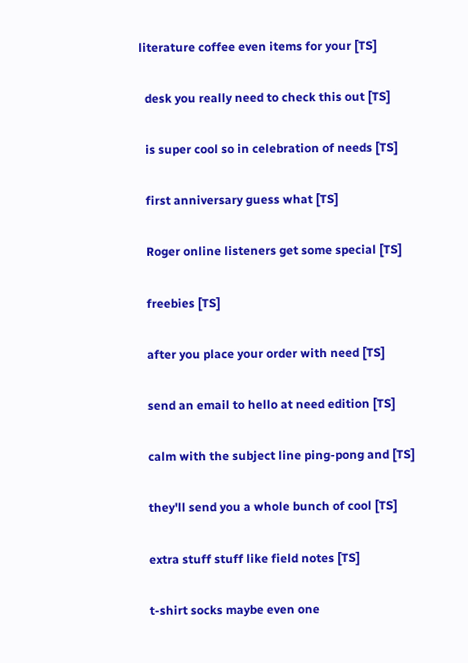literature coffee even items for your [TS]

  desk you really need to check this out [TS]

  is super cool so in celebration of needs [TS]

  first anniversary guess what [TS]

  Roger online listeners get some special [TS]

  freebies [TS]

  after you place your order with need [TS]

  send an email to hello at need edition [TS]

  calm with the subject line ping-pong and [TS]

  they'll send you a whole bunch of cool [TS]

  extra stuff stuff like field notes [TS]

  t-shirt socks maybe even one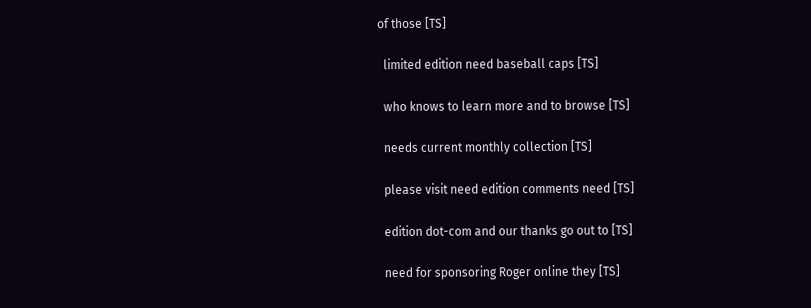of those [TS]

  limited edition need baseball caps [TS]

  who knows to learn more and to browse [TS]

  needs current monthly collection [TS]

  please visit need edition comments need [TS]

  edition dot-com and our thanks go out to [TS]

  need for sponsoring Roger online they [TS]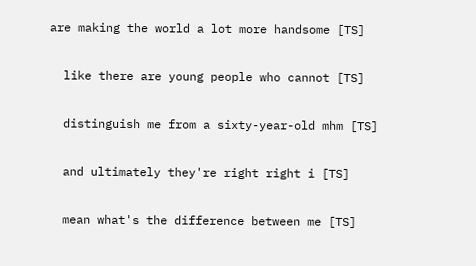are making the world a lot more handsome [TS]

  like there are young people who cannot [TS]

  distinguish me from a sixty-year-old mhm [TS]

  and ultimately they're right right i [TS]

  mean what's the difference between me [TS]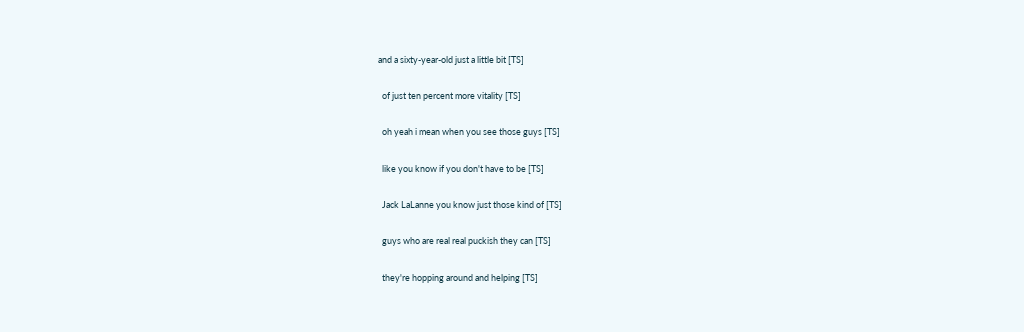and a sixty-year-old just a little bit [TS]

  of just ten percent more vitality [TS]

  oh yeah i mean when you see those guys [TS]

  like you know if you don't have to be [TS]

  Jack LaLanne you know just those kind of [TS]

  guys who are real real puckish they can [TS]

  they're hopping around and helping [TS]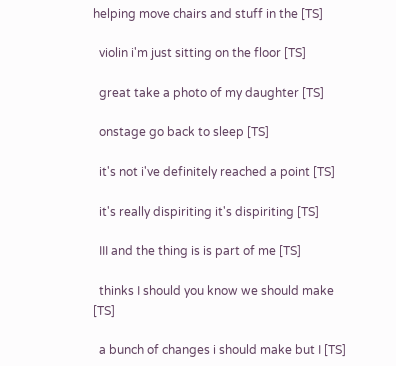helping move chairs and stuff in the [TS]

  violin i'm just sitting on the floor [TS]

  great take a photo of my daughter [TS]

  onstage go back to sleep [TS]

  it's not i've definitely reached a point [TS]

  it's really dispiriting it's dispiriting [TS]

  III and the thing is is part of me [TS]

  thinks I should you know we should make [TS]

  a bunch of changes i should make but I [TS]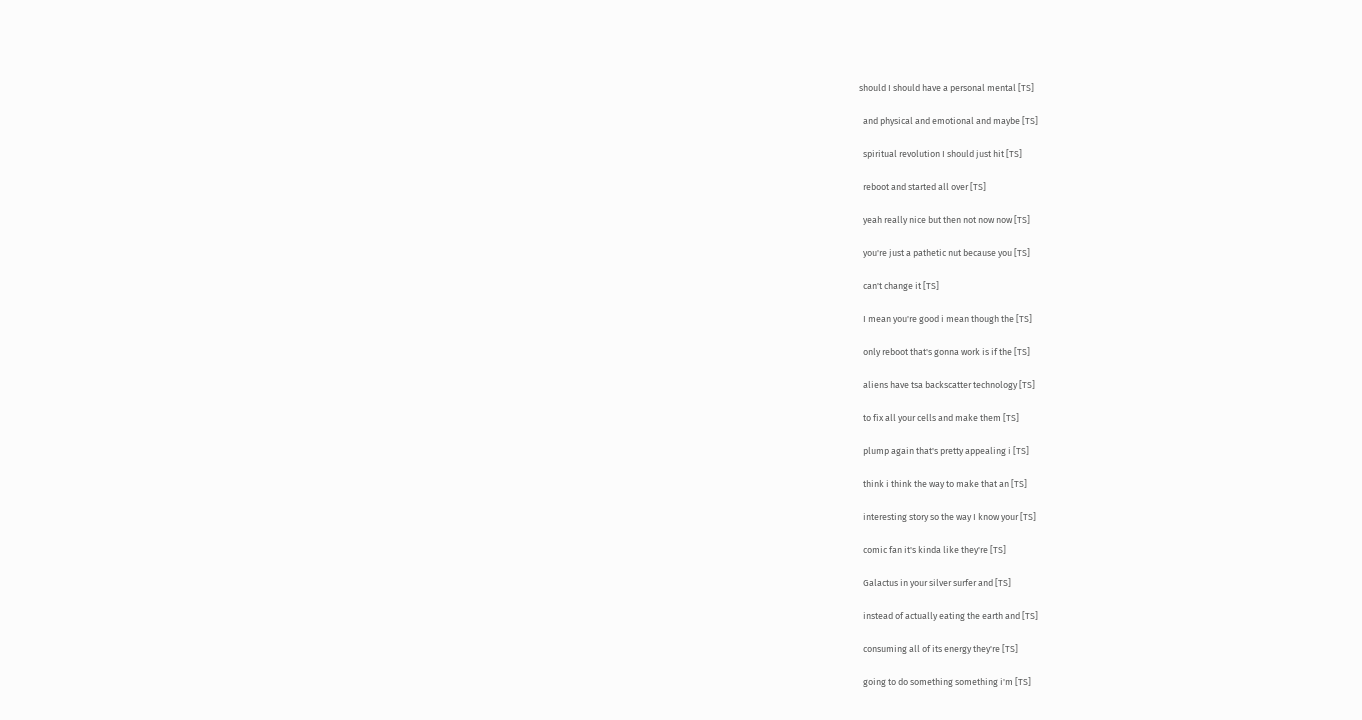should I should have a personal mental [TS]

  and physical and emotional and maybe [TS]

  spiritual revolution I should just hit [TS]

  reboot and started all over [TS]

  yeah really nice but then not now now [TS]

  you're just a pathetic nut because you [TS]

  can't change it [TS]

  I mean you're good i mean though the [TS]

  only reboot that's gonna work is if the [TS]

  aliens have tsa backscatter technology [TS]

  to fix all your cells and make them [TS]

  plump again that's pretty appealing i [TS]

  think i think the way to make that an [TS]

  interesting story so the way I know your [TS]

  comic fan it's kinda like they're [TS]

  Galactus in your silver surfer and [TS]

  instead of actually eating the earth and [TS]

  consuming all of its energy they're [TS]

  going to do something something i'm [TS]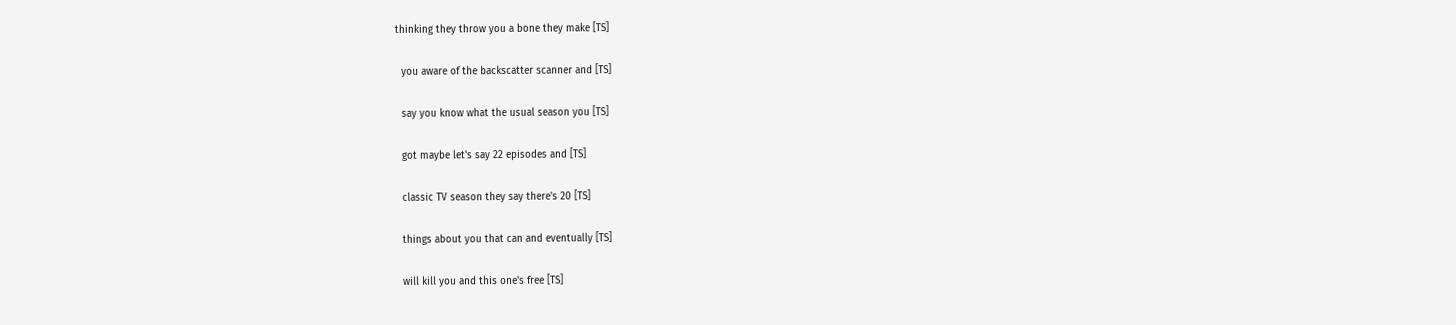thinking they throw you a bone they make [TS]

  you aware of the backscatter scanner and [TS]

  say you know what the usual season you [TS]

  got maybe let's say 22 episodes and [TS]

  classic TV season they say there's 20 [TS]

  things about you that can and eventually [TS]

  will kill you and this one's free [TS]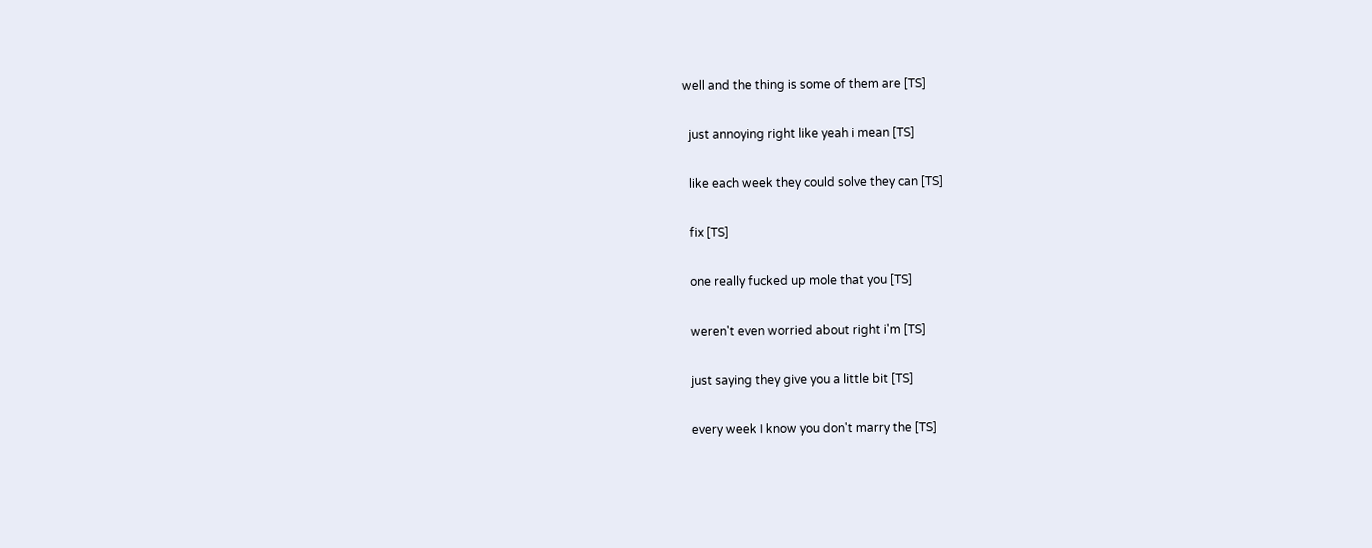well and the thing is some of them are [TS]

  just annoying right like yeah i mean [TS]

  like each week they could solve they can [TS]

  fix [TS]

  one really fucked up mole that you [TS]

  weren't even worried about right i'm [TS]

  just saying they give you a little bit [TS]

  every week I know you don't marry the [TS]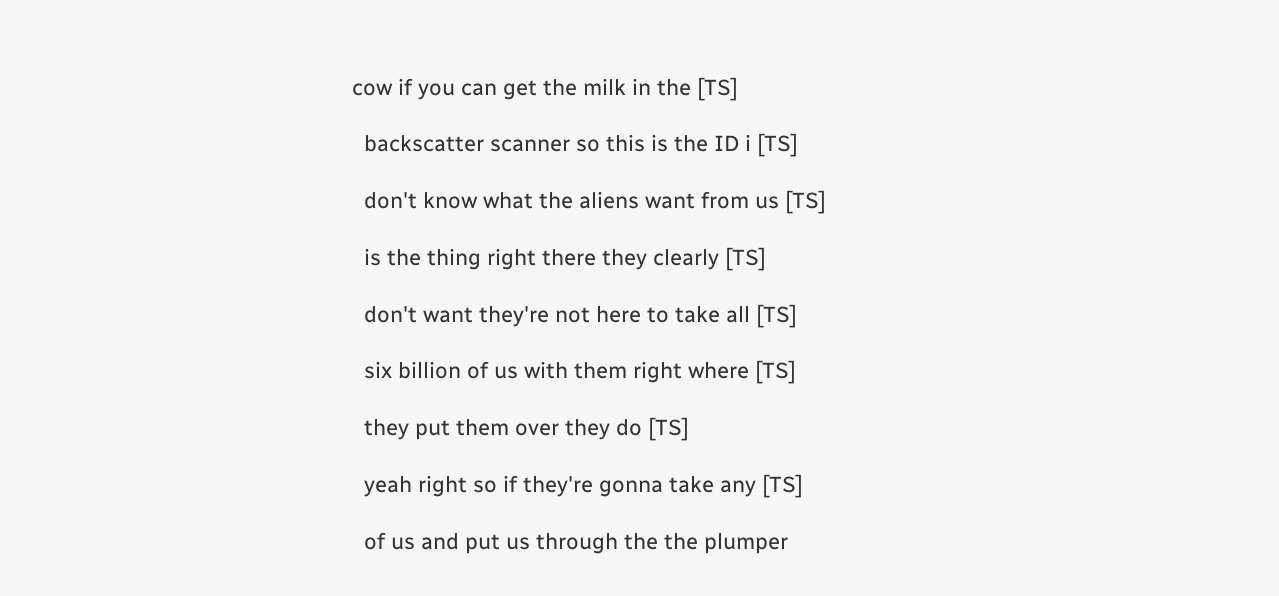cow if you can get the milk in the [TS]

  backscatter scanner so this is the ID i [TS]

  don't know what the aliens want from us [TS]

  is the thing right there they clearly [TS]

  don't want they're not here to take all [TS]

  six billion of us with them right where [TS]

  they put them over they do [TS]

  yeah right so if they're gonna take any [TS]

  of us and put us through the the plumper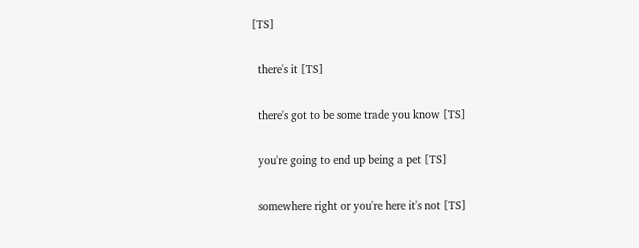[TS]

  there's it [TS]

  there's got to be some trade you know [TS]

  you're going to end up being a pet [TS]

  somewhere right or you're here it's not [TS]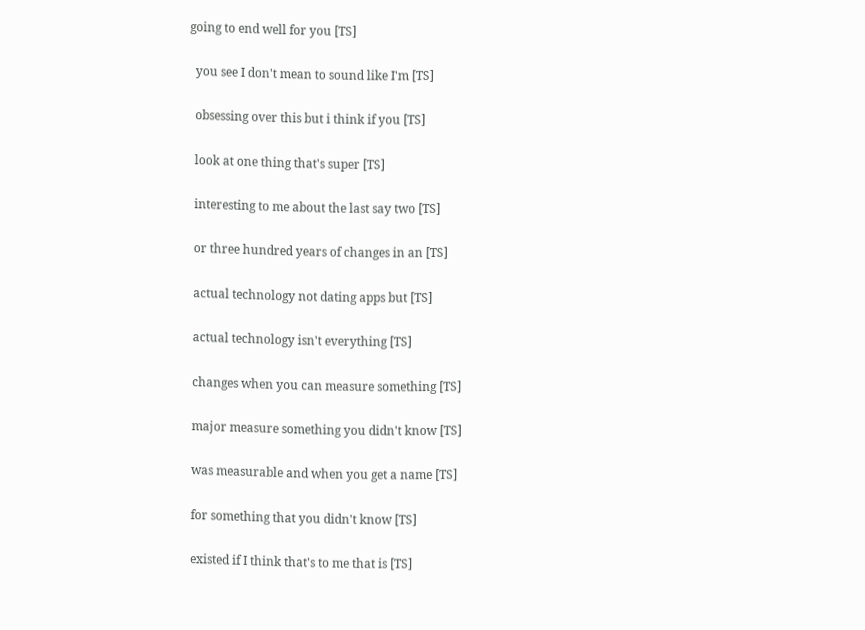going to end well for you [TS]

  you see I don't mean to sound like I'm [TS]

  obsessing over this but i think if you [TS]

  look at one thing that's super [TS]

  interesting to me about the last say two [TS]

  or three hundred years of changes in an [TS]

  actual technology not dating apps but [TS]

  actual technology isn't everything [TS]

  changes when you can measure something [TS]

  major measure something you didn't know [TS]

  was measurable and when you get a name [TS]

  for something that you didn't know [TS]

  existed if I think that's to me that is [TS]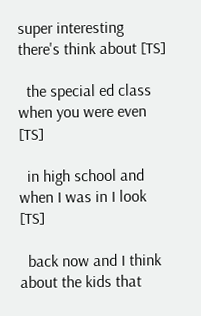super interesting there's think about [TS]

  the special ed class when you were even [TS]

  in high school and when I was in I look [TS]

  back now and I think about the kids that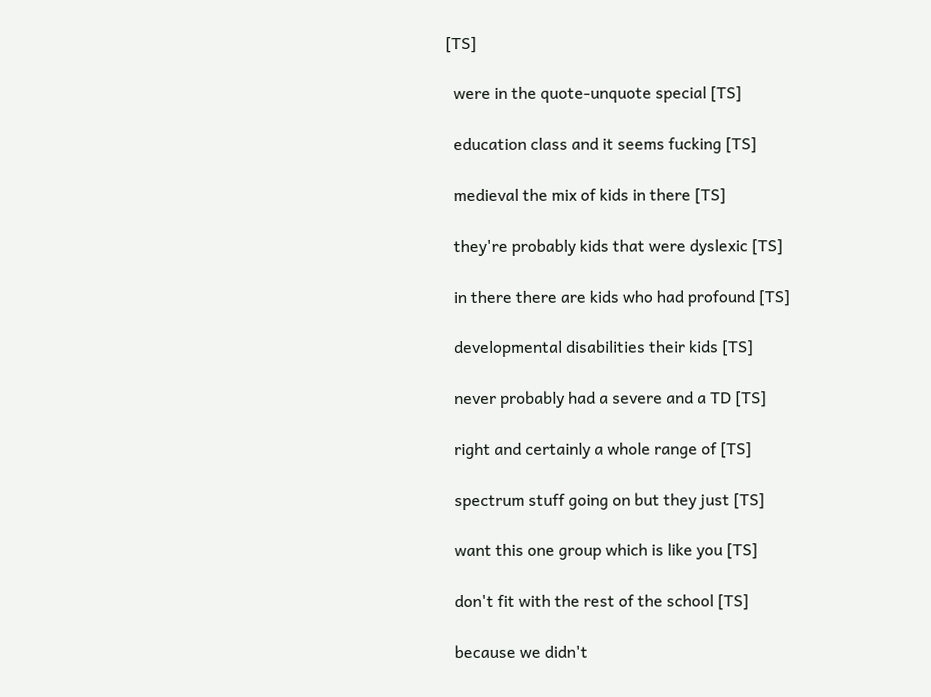[TS]

  were in the quote-unquote special [TS]

  education class and it seems fucking [TS]

  medieval the mix of kids in there [TS]

  they're probably kids that were dyslexic [TS]

  in there there are kids who had profound [TS]

  developmental disabilities their kids [TS]

  never probably had a severe and a TD [TS]

  right and certainly a whole range of [TS]

  spectrum stuff going on but they just [TS]

  want this one group which is like you [TS]

  don't fit with the rest of the school [TS]

  because we didn't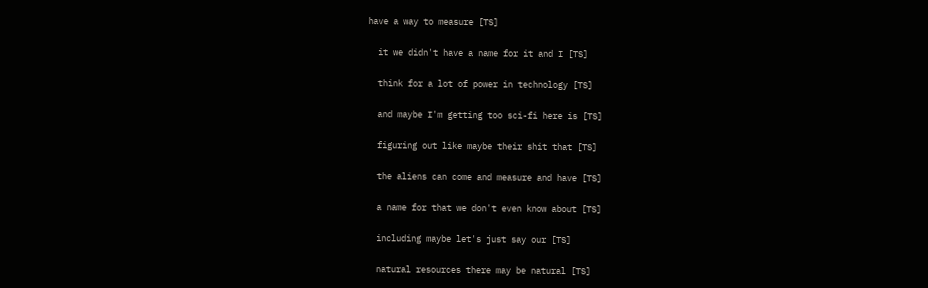have a way to measure [TS]

  it we didn't have a name for it and I [TS]

  think for a lot of power in technology [TS]

  and maybe I'm getting too sci-fi here is [TS]

  figuring out like maybe their shit that [TS]

  the aliens can come and measure and have [TS]

  a name for that we don't even know about [TS]

  including maybe let's just say our [TS]

  natural resources there may be natural [TS]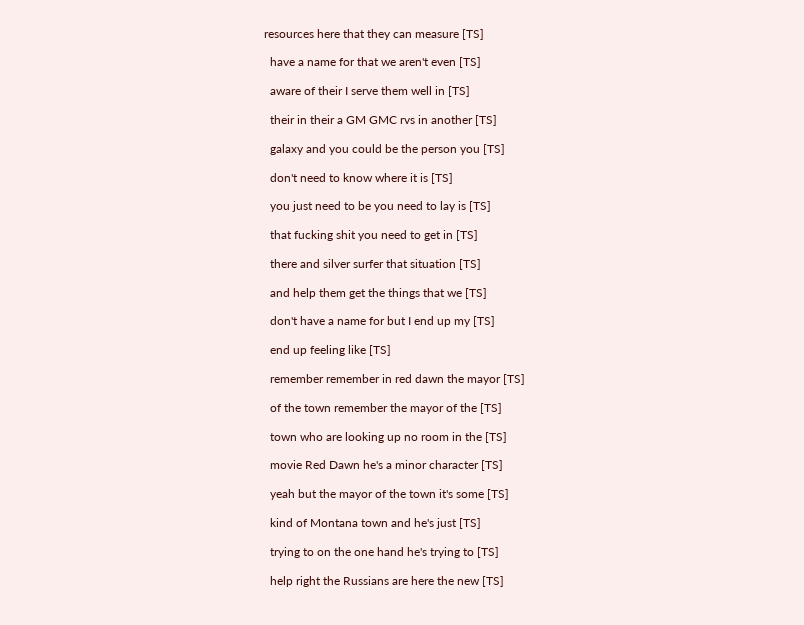resources here that they can measure [TS]

  have a name for that we aren't even [TS]

  aware of their I serve them well in [TS]

  their in their a GM GMC rvs in another [TS]

  galaxy and you could be the person you [TS]

  don't need to know where it is [TS]

  you just need to be you need to lay is [TS]

  that fucking shit you need to get in [TS]

  there and silver surfer that situation [TS]

  and help them get the things that we [TS]

  don't have a name for but I end up my [TS]

  end up feeling like [TS]

  remember remember in red dawn the mayor [TS]

  of the town remember the mayor of the [TS]

  town who are looking up no room in the [TS]

  movie Red Dawn he's a minor character [TS]

  yeah but the mayor of the town it's some [TS]

  kind of Montana town and he's just [TS]

  trying to on the one hand he's trying to [TS]

  help right the Russians are here the new [TS]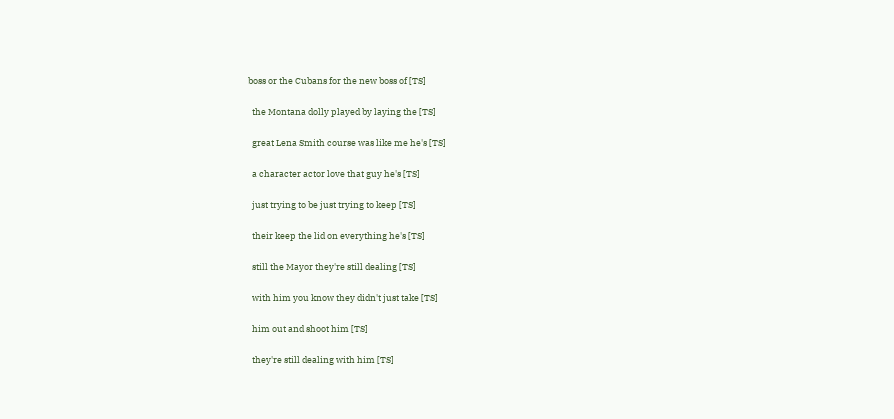boss or the Cubans for the new boss of [TS]

  the Montana dolly played by laying the [TS]

  great Lena Smith course was like me he's [TS]

  a character actor love that guy he's [TS]

  just trying to be just trying to keep [TS]

  their keep the lid on everything he's [TS]

  still the Mayor they're still dealing [TS]

  with him you know they didn't just take [TS]

  him out and shoot him [TS]

  they're still dealing with him [TS]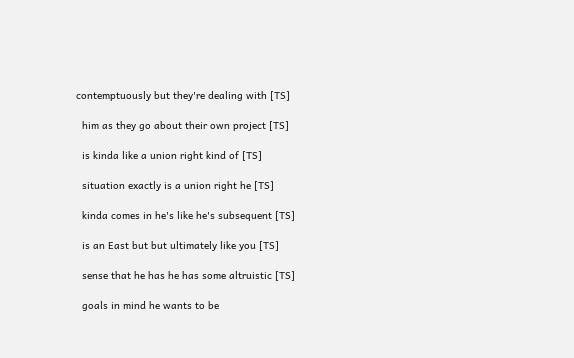contemptuously but they're dealing with [TS]

  him as they go about their own project [TS]

  is kinda like a union right kind of [TS]

  situation exactly is a union right he [TS]

  kinda comes in he's like he's subsequent [TS]

  is an East but but ultimately like you [TS]

  sense that he has he has some altruistic [TS]

  goals in mind he wants to be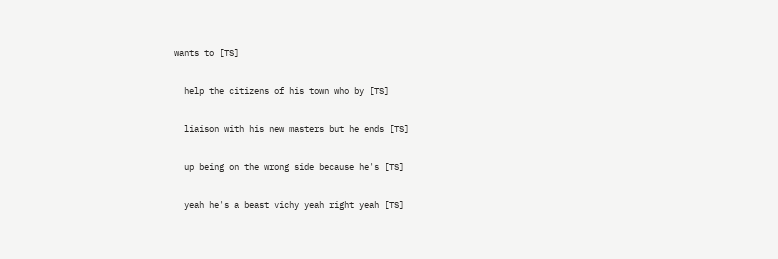wants to [TS]

  help the citizens of his town who by [TS]

  liaison with his new masters but he ends [TS]

  up being on the wrong side because he's [TS]

  yeah he's a beast vichy yeah right yeah [TS]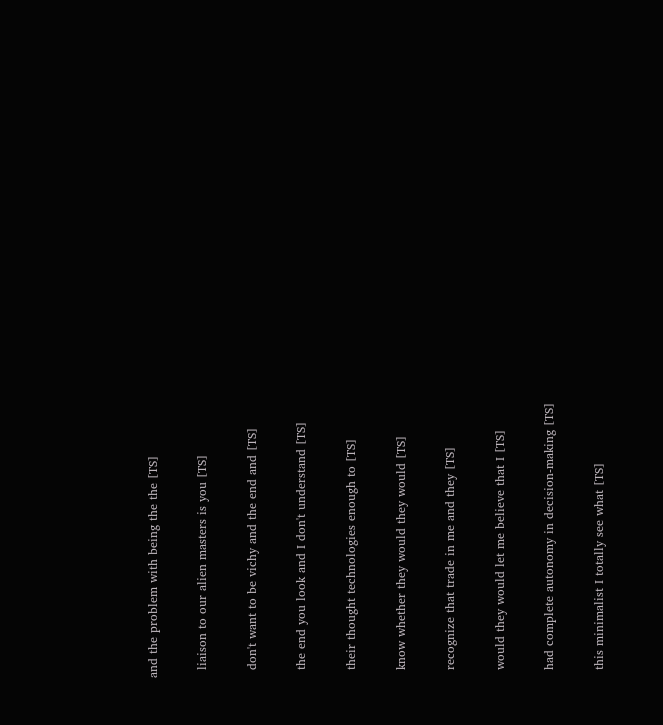and the problem with being the the [TS]

  liaison to our alien masters is you [TS]

  don't want to be vichy and the end and [TS]

  the end you look and I don't understand [TS]

  their thought technologies enough to [TS]

  know whether they would they would [TS]

  recognize that trade in me and they [TS]

  would they would let me believe that I [TS]

  had complete autonomy in decision-making [TS]

  this minimalist I totally see what [TS]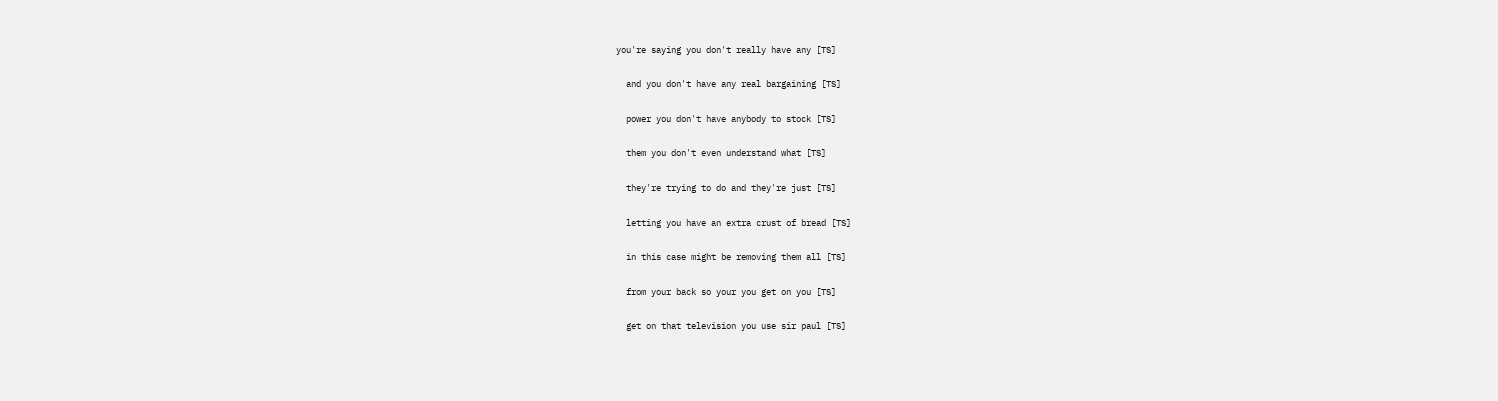you're saying you don't really have any [TS]

  and you don't have any real bargaining [TS]

  power you don't have anybody to stock [TS]

  them you don't even understand what [TS]

  they're trying to do and they're just [TS]

  letting you have an extra crust of bread [TS]

  in this case might be removing them all [TS]

  from your back so your you get on you [TS]

  get on that television you use sir paul [TS]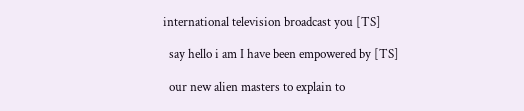international television broadcast you [TS]

  say hello i am I have been empowered by [TS]

  our new alien masters to explain to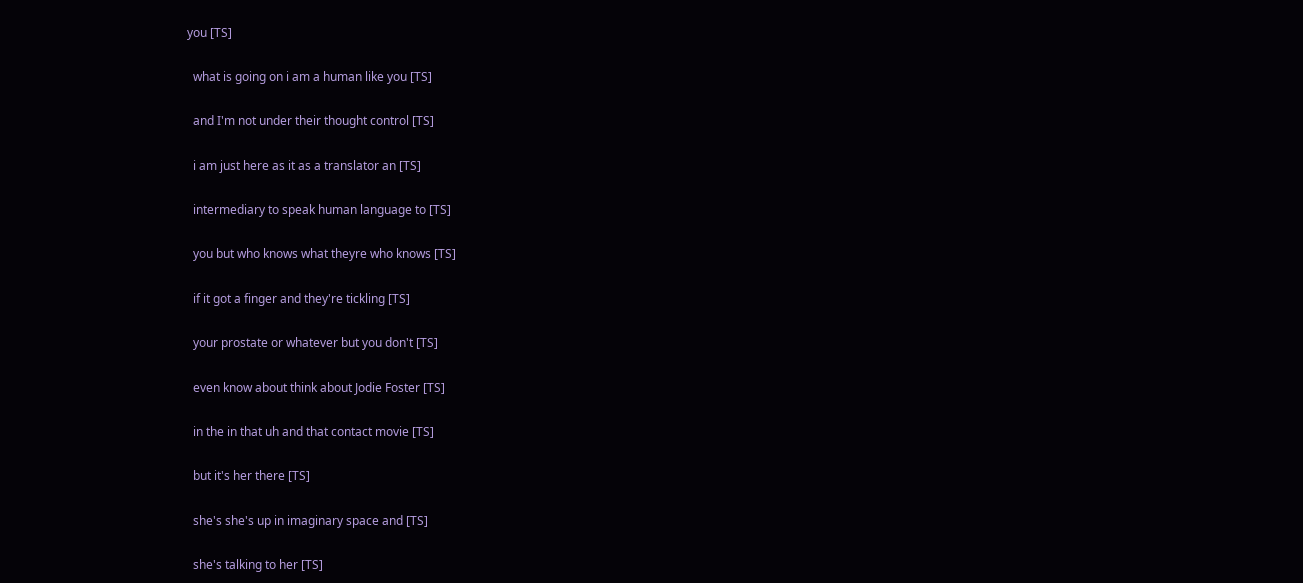you [TS]

  what is going on i am a human like you [TS]

  and I'm not under their thought control [TS]

  i am just here as it as a translator an [TS]

  intermediary to speak human language to [TS]

  you but who knows what theyre who knows [TS]

  if it got a finger and they're tickling [TS]

  your prostate or whatever but you don't [TS]

  even know about think about Jodie Foster [TS]

  in the in that uh and that contact movie [TS]

  but it's her there [TS]

  she's she's up in imaginary space and [TS]

  she's talking to her [TS]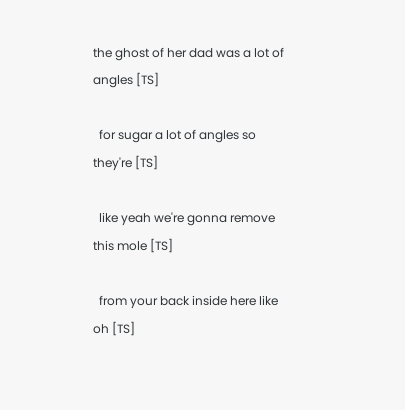the ghost of her dad was a lot of angles [TS]

  for sugar a lot of angles so they're [TS]

  like yeah we're gonna remove this mole [TS]

  from your back inside here like oh [TS]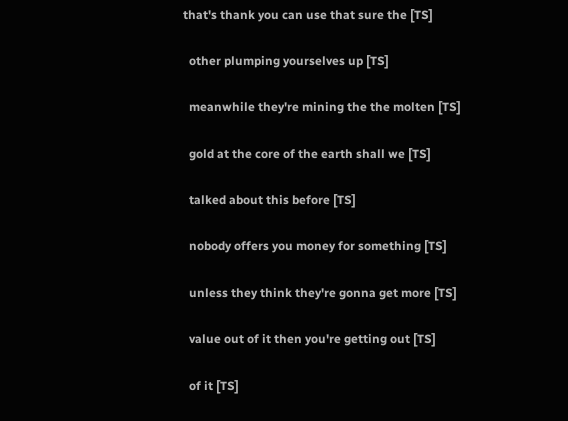that's thank you can use that sure the [TS]

  other plumping yourselves up [TS]

  meanwhile they're mining the the molten [TS]

  gold at the core of the earth shall we [TS]

  talked about this before [TS]

  nobody offers you money for something [TS]

  unless they think they're gonna get more [TS]

  value out of it then you're getting out [TS]

  of it [TS]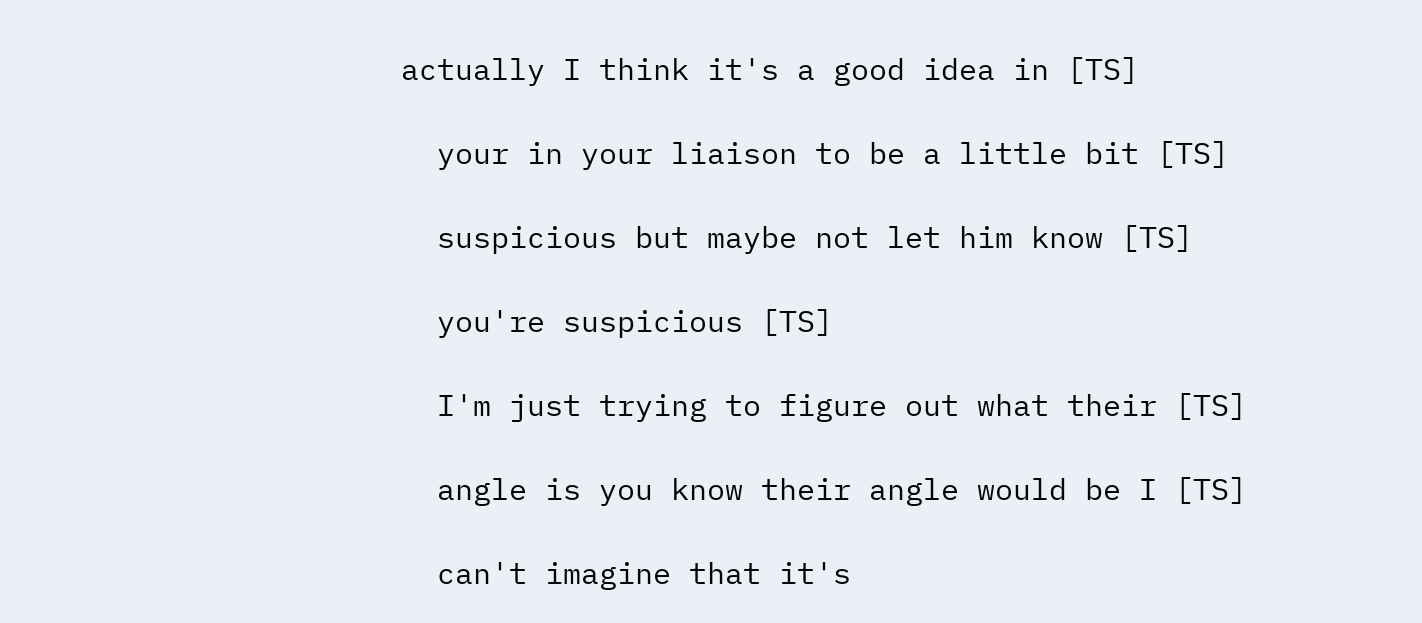actually I think it's a good idea in [TS]

  your in your liaison to be a little bit [TS]

  suspicious but maybe not let him know [TS]

  you're suspicious [TS]

  I'm just trying to figure out what their [TS]

  angle is you know their angle would be I [TS]

  can't imagine that it's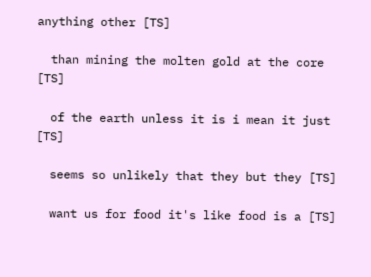anything other [TS]

  than mining the molten gold at the core [TS]

  of the earth unless it is i mean it just [TS]

  seems so unlikely that they but they [TS]

  want us for food it's like food is a [TS]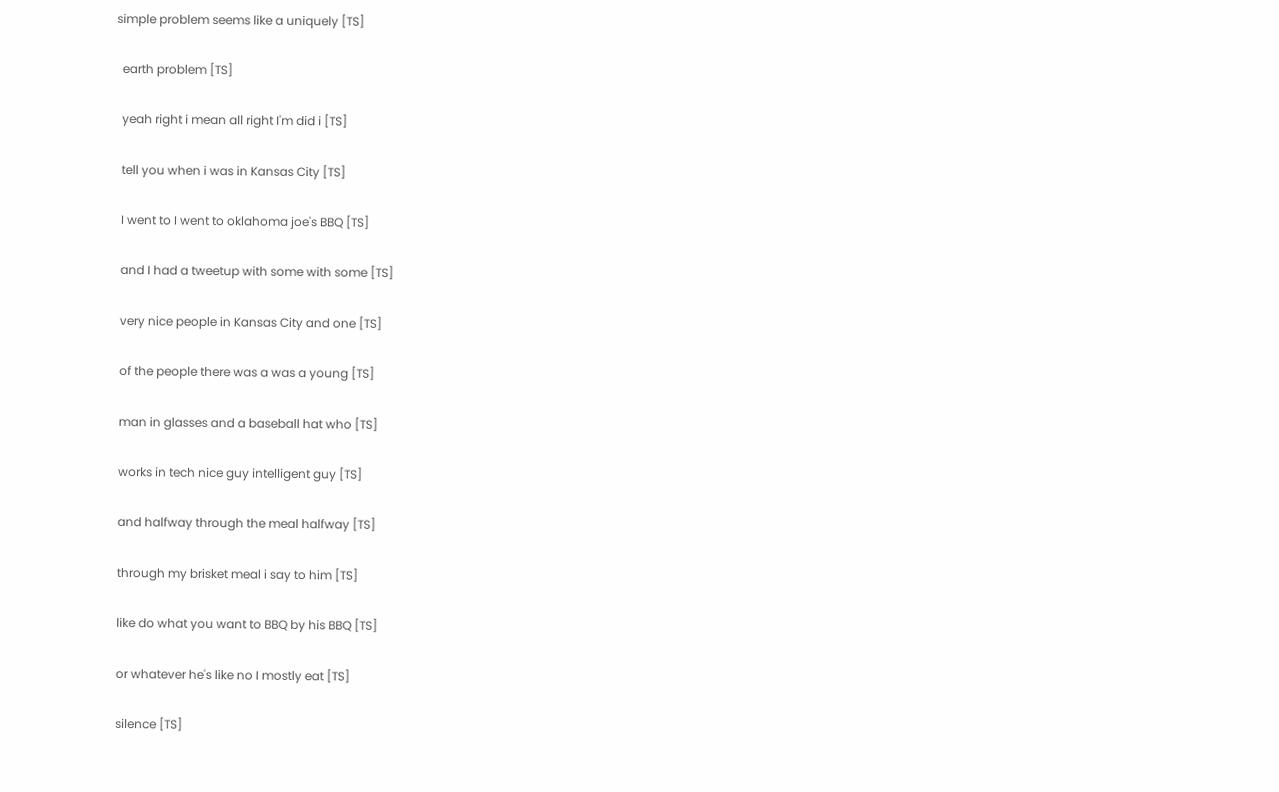simple problem seems like a uniquely [TS]

  earth problem [TS]

  yeah right i mean all right I'm did i [TS]

  tell you when i was in Kansas City [TS]

  I went to I went to oklahoma joe's BBQ [TS]

  and I had a tweetup with some with some [TS]

  very nice people in Kansas City and one [TS]

  of the people there was a was a young [TS]

  man in glasses and a baseball hat who [TS]

  works in tech nice guy intelligent guy [TS]

  and halfway through the meal halfway [TS]

  through my brisket meal i say to him [TS]

  like do what you want to BBQ by his BBQ [TS]

  or whatever he's like no I mostly eat [TS]

  silence [TS]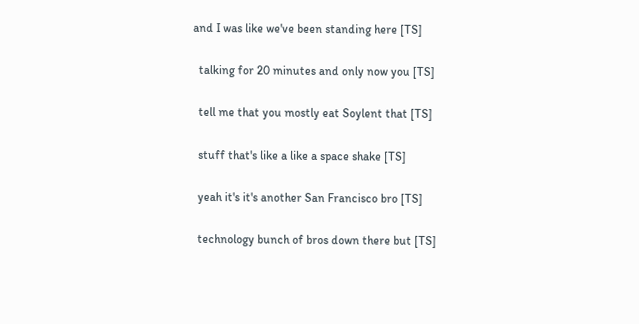and I was like we've been standing here [TS]

  talking for 20 minutes and only now you [TS]

  tell me that you mostly eat Soylent that [TS]

  stuff that's like a like a space shake [TS]

  yeah it's it's another San Francisco bro [TS]

  technology bunch of bros down there but [TS]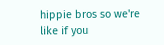hippie bros so we're like if you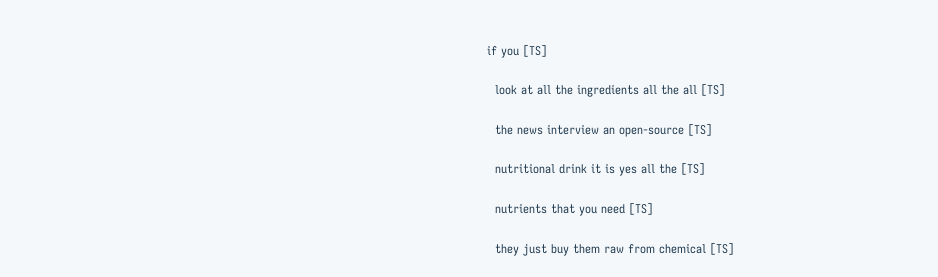if you [TS]

  look at all the ingredients all the all [TS]

  the news interview an open-source [TS]

  nutritional drink it is yes all the [TS]

  nutrients that you need [TS]

  they just buy them raw from chemical [TS]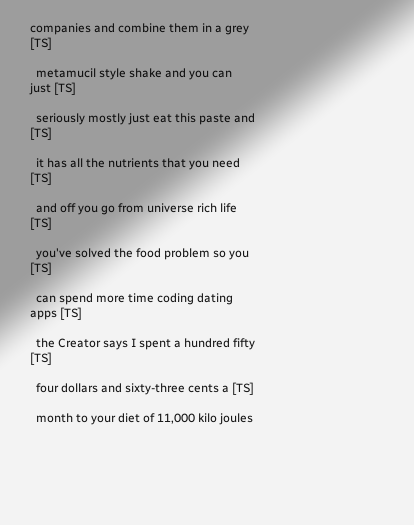companies and combine them in a grey [TS]

  metamucil style shake and you can just [TS]

  seriously mostly just eat this paste and [TS]

  it has all the nutrients that you need [TS]

  and off you go from universe rich life [TS]

  you've solved the food problem so you [TS]

  can spend more time coding dating apps [TS]

  the Creator says I spent a hundred fifty [TS]

  four dollars and sixty-three cents a [TS]

  month to your diet of 11,000 kilo joules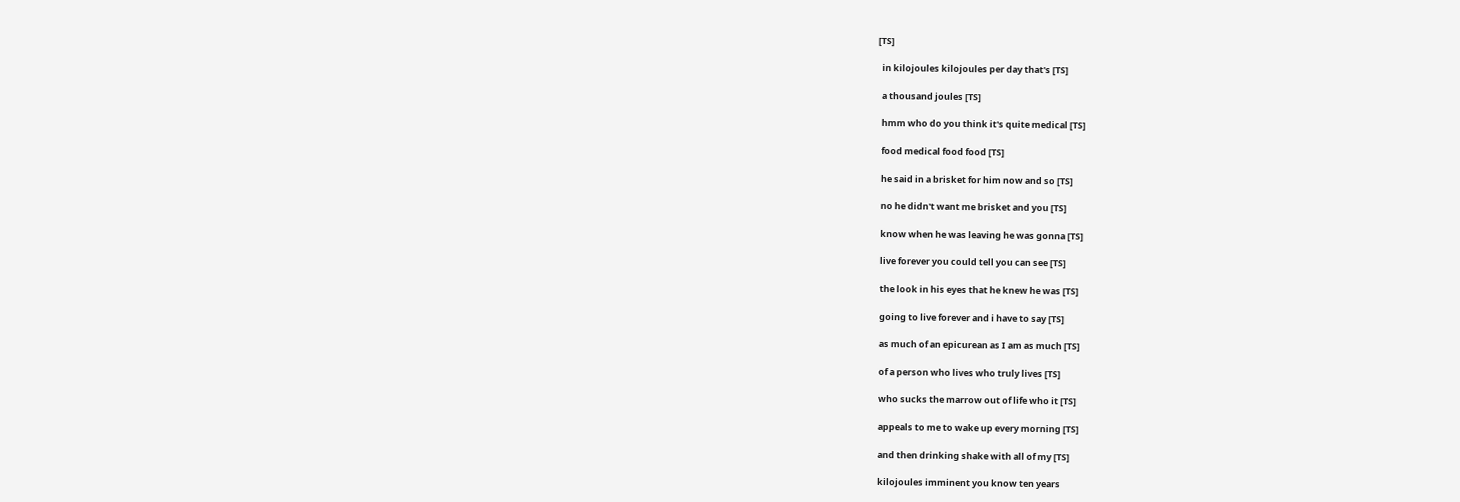[TS]

  in kilojoules kilojoules per day that's [TS]

  a thousand joules [TS]

  hmm who do you think it's quite medical [TS]

  food medical food food [TS]

  he said in a brisket for him now and so [TS]

  no he didn't want me brisket and you [TS]

  know when he was leaving he was gonna [TS]

  live forever you could tell you can see [TS]

  the look in his eyes that he knew he was [TS]

  going to live forever and i have to say [TS]

  as much of an epicurean as I am as much [TS]

  of a person who lives who truly lives [TS]

  who sucks the marrow out of life who it [TS]

  appeals to me to wake up every morning [TS]

  and then drinking shake with all of my [TS]

  kilojoules imminent you know ten years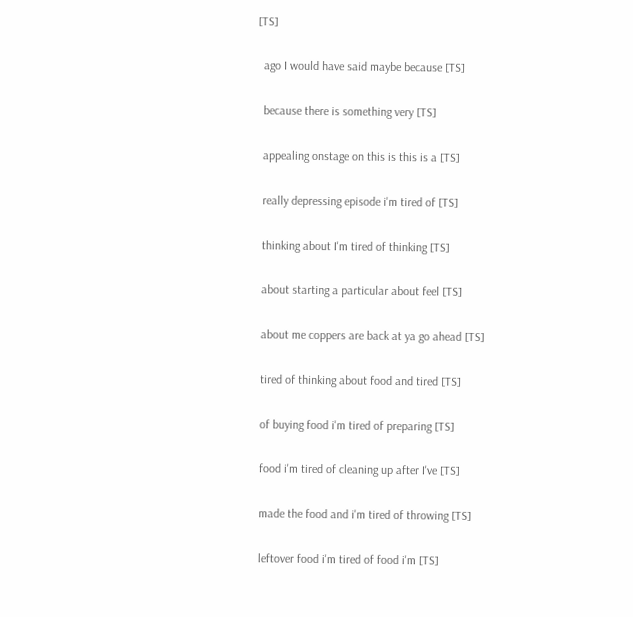[TS]

  ago I would have said maybe because [TS]

  because there is something very [TS]

  appealing onstage on this is this is a [TS]

  really depressing episode i'm tired of [TS]

  thinking about I'm tired of thinking [TS]

  about starting a particular about feel [TS]

  about me coppers are back at ya go ahead [TS]

  tired of thinking about food and tired [TS]

  of buying food i'm tired of preparing [TS]

  food i'm tired of cleaning up after I've [TS]

  made the food and i'm tired of throwing [TS]

  leftover food i'm tired of food i'm [TS]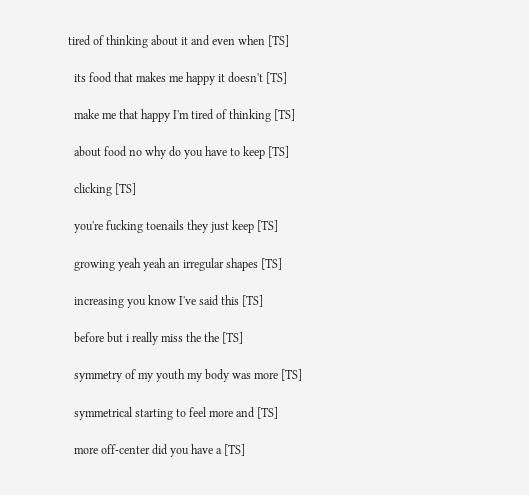tired of thinking about it and even when [TS]

  its food that makes me happy it doesn't [TS]

  make me that happy I'm tired of thinking [TS]

  about food no why do you have to keep [TS]

  clicking [TS]

  you're fucking toenails they just keep [TS]

  growing yeah yeah an irregular shapes [TS]

  increasing you know I've said this [TS]

  before but i really miss the the [TS]

  symmetry of my youth my body was more [TS]

  symmetrical starting to feel more and [TS]

  more off-center did you have a [TS]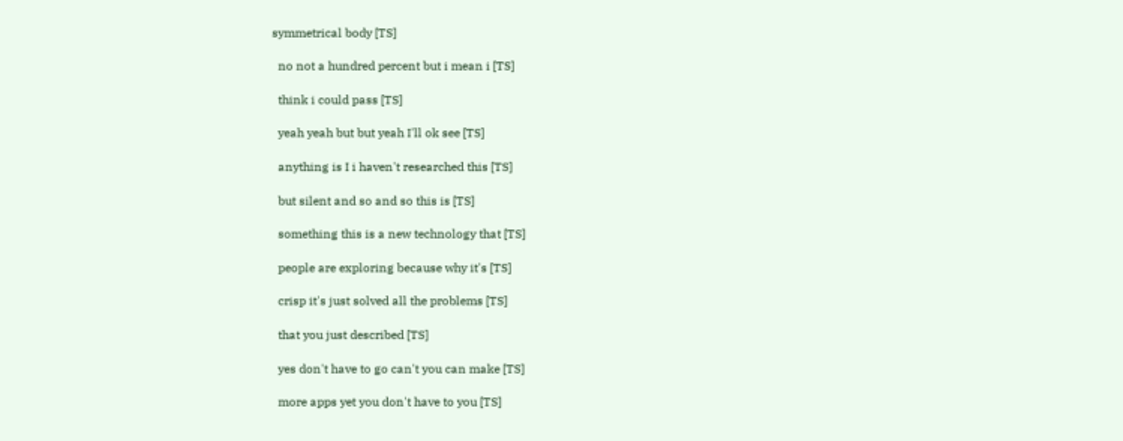symmetrical body [TS]

  no not a hundred percent but i mean i [TS]

  think i could pass [TS]

  yeah yeah but but yeah I'll ok see [TS]

  anything is I i haven't researched this [TS]

  but silent and so and so this is [TS]

  something this is a new technology that [TS]

  people are exploring because why it's [TS]

  crisp it's just solved all the problems [TS]

  that you just described [TS]

  yes don't have to go can't you can make [TS]

  more apps yet you don't have to you [TS]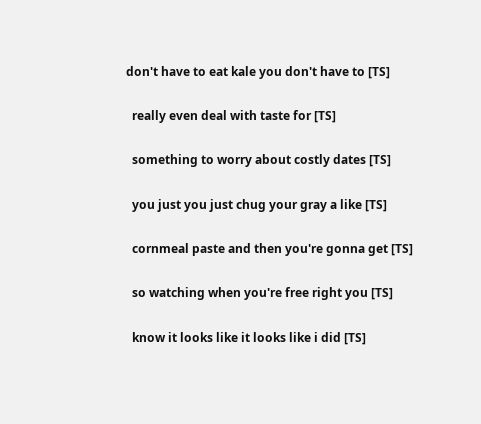don't have to eat kale you don't have to [TS]

  really even deal with taste for [TS]

  something to worry about costly dates [TS]

  you just you just chug your gray a like [TS]

  cornmeal paste and then you're gonna get [TS]

  so watching when you're free right you [TS]

  know it looks like it looks like i did [TS]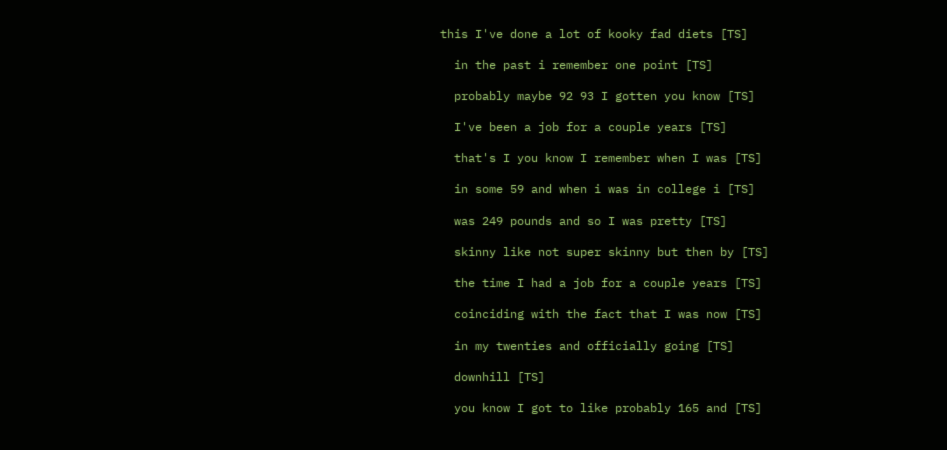this I've done a lot of kooky fad diets [TS]

  in the past i remember one point [TS]

  probably maybe 92 93 I gotten you know [TS]

  I've been a job for a couple years [TS]

  that's I you know I remember when I was [TS]

  in some 59 and when i was in college i [TS]

  was 249 pounds and so I was pretty [TS]

  skinny like not super skinny but then by [TS]

  the time I had a job for a couple years [TS]

  coinciding with the fact that I was now [TS]

  in my twenties and officially going [TS]

  downhill [TS]

  you know I got to like probably 165 and [TS]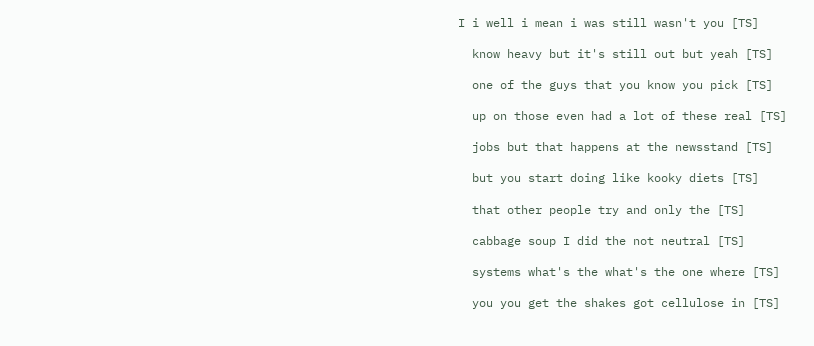I i well i mean i was still wasn't you [TS]

  know heavy but it's still out but yeah [TS]

  one of the guys that you know you pick [TS]

  up on those even had a lot of these real [TS]

  jobs but that happens at the newsstand [TS]

  but you start doing like kooky diets [TS]

  that other people try and only the [TS]

  cabbage soup I did the not neutral [TS]

  systems what's the what's the one where [TS]

  you you get the shakes got cellulose in [TS]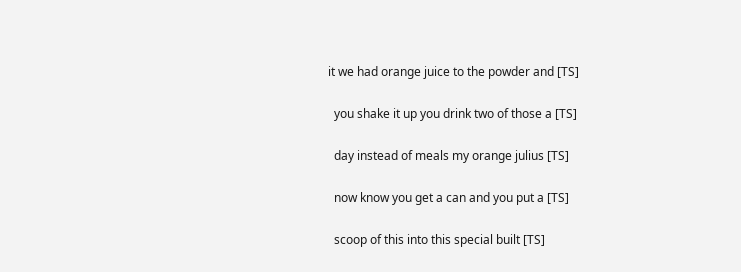it we had orange juice to the powder and [TS]

  you shake it up you drink two of those a [TS]

  day instead of meals my orange julius [TS]

  now know you get a can and you put a [TS]

  scoop of this into this special built [TS]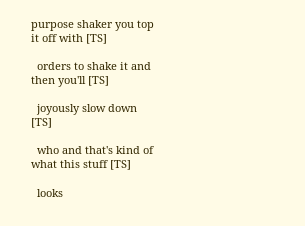purpose shaker you top it off with [TS]

  orders to shake it and then you'll [TS]

  joyously slow down [TS]

  who and that's kind of what this stuff [TS]

  looks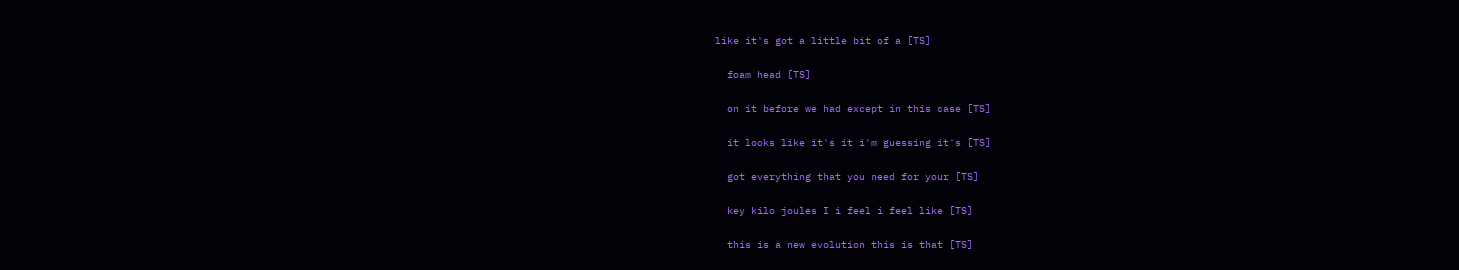like it's got a little bit of a [TS]

  foam head [TS]

  on it before we had except in this case [TS]

  it looks like it's it i'm guessing it's [TS]

  got everything that you need for your [TS]

  key kilo joules I i feel i feel like [TS]

  this is a new evolution this is that [TS]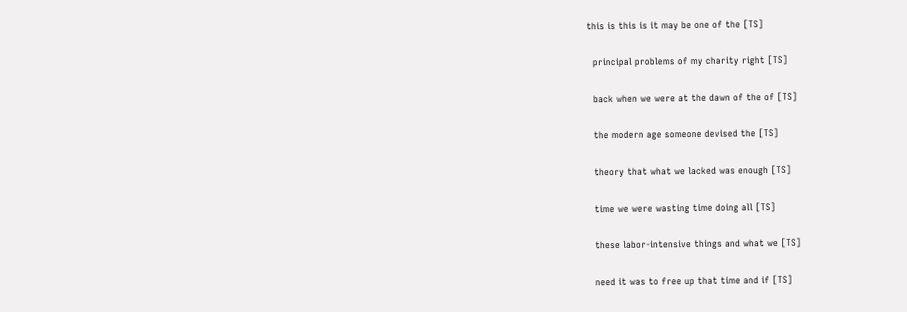this is this is it may be one of the [TS]

  principal problems of my charity right [TS]

  back when we were at the dawn of the of [TS]

  the modern age someone devised the [TS]

  theory that what we lacked was enough [TS]

  time we were wasting time doing all [TS]

  these labor-intensive things and what we [TS]

  need it was to free up that time and if [TS]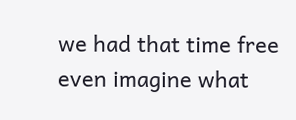we had that time free even imagine what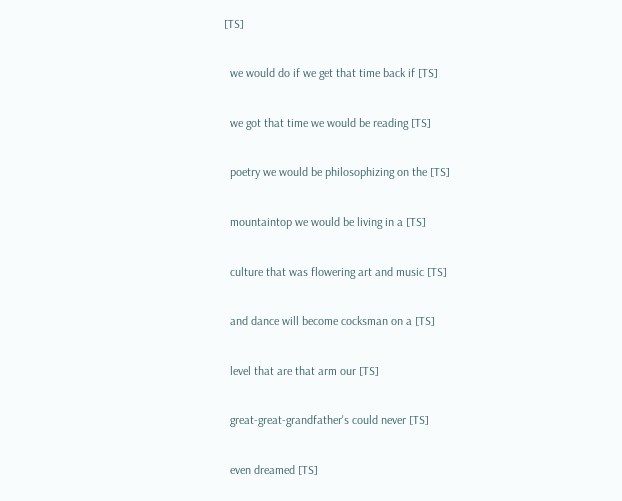[TS]

  we would do if we get that time back if [TS]

  we got that time we would be reading [TS]

  poetry we would be philosophizing on the [TS]

  mountaintop we would be living in a [TS]

  culture that was flowering art and music [TS]

  and dance will become cocksman on a [TS]

  level that are that arm our [TS]

  great-great-grandfather's could never [TS]

  even dreamed [TS]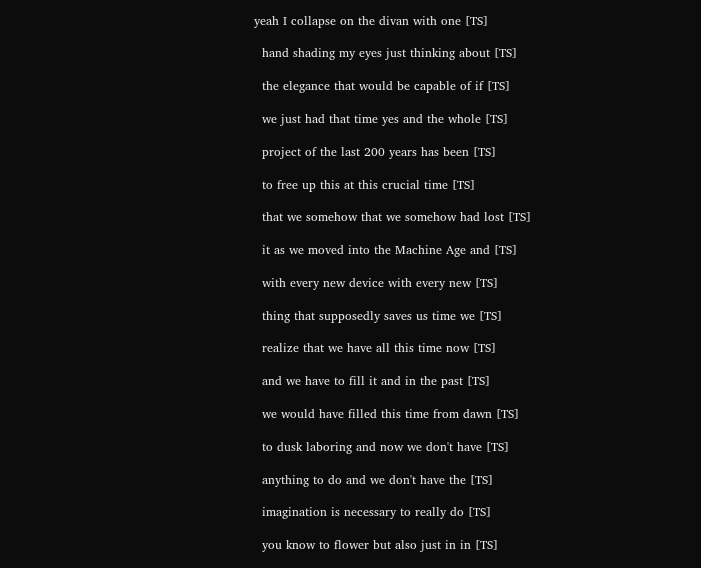yeah I collapse on the divan with one [TS]

  hand shading my eyes just thinking about [TS]

  the elegance that would be capable of if [TS]

  we just had that time yes and the whole [TS]

  project of the last 200 years has been [TS]

  to free up this at this crucial time [TS]

  that we somehow that we somehow had lost [TS]

  it as we moved into the Machine Age and [TS]

  with every new device with every new [TS]

  thing that supposedly saves us time we [TS]

  realize that we have all this time now [TS]

  and we have to fill it and in the past [TS]

  we would have filled this time from dawn [TS]

  to dusk laboring and now we don't have [TS]

  anything to do and we don't have the [TS]

  imagination is necessary to really do [TS]

  you know to flower but also just in in [TS]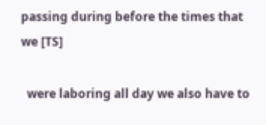passing during before the times that we [TS]

  were laboring all day we also have to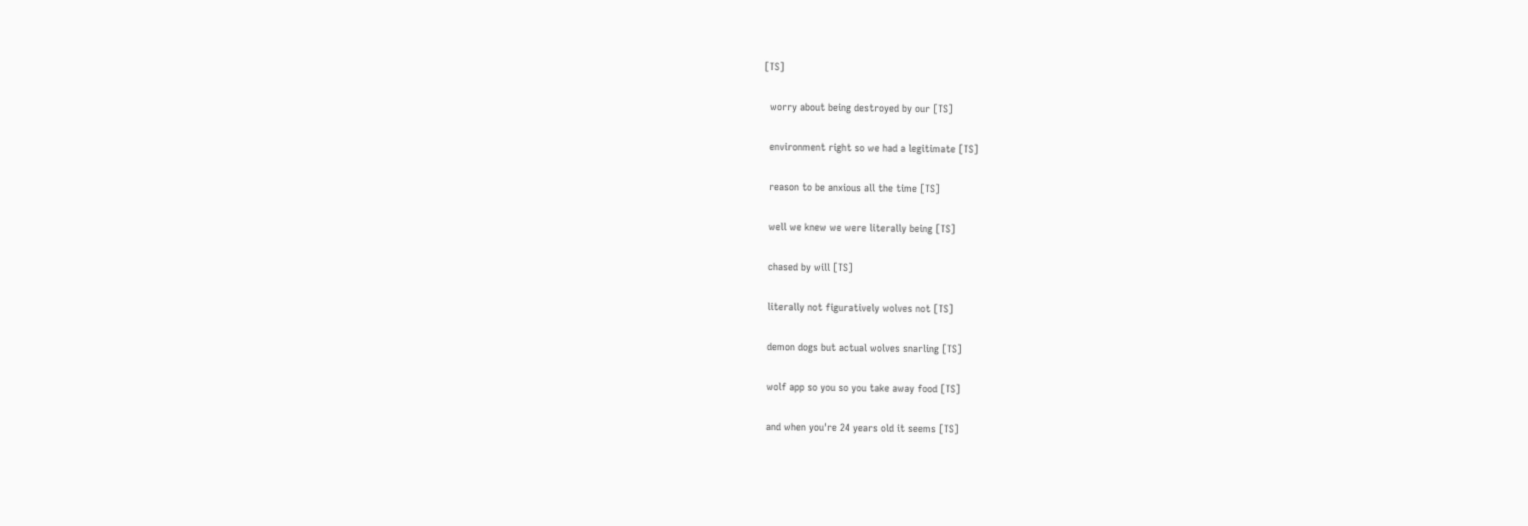[TS]

  worry about being destroyed by our [TS]

  environment right so we had a legitimate [TS]

  reason to be anxious all the time [TS]

  well we knew we were literally being [TS]

  chased by will [TS]

  literally not figuratively wolves not [TS]

  demon dogs but actual wolves snarling [TS]

  wolf app so you so you take away food [TS]

  and when you're 24 years old it seems [TS]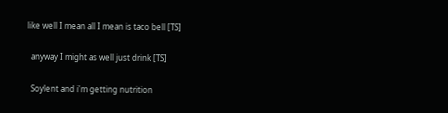like well I mean all I mean is taco bell [TS]

  anyway I might as well just drink [TS]

  Soylent and i'm getting nutrition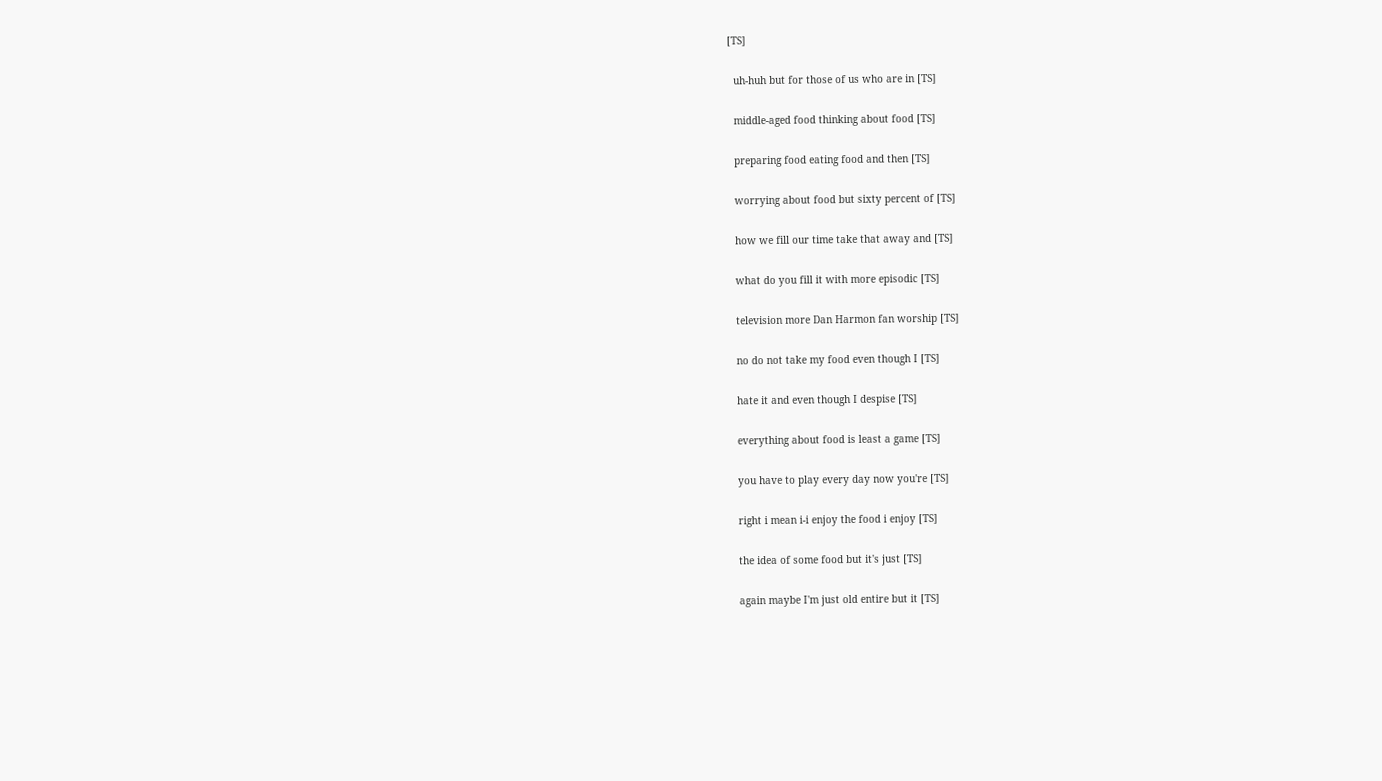[TS]

  uh-huh but for those of us who are in [TS]

  middle-aged food thinking about food [TS]

  preparing food eating food and then [TS]

  worrying about food but sixty percent of [TS]

  how we fill our time take that away and [TS]

  what do you fill it with more episodic [TS]

  television more Dan Harmon fan worship [TS]

  no do not take my food even though I [TS]

  hate it and even though I despise [TS]

  everything about food is least a game [TS]

  you have to play every day now you're [TS]

  right i mean i-i enjoy the food i enjoy [TS]

  the idea of some food but it's just [TS]

  again maybe I'm just old entire but it [TS]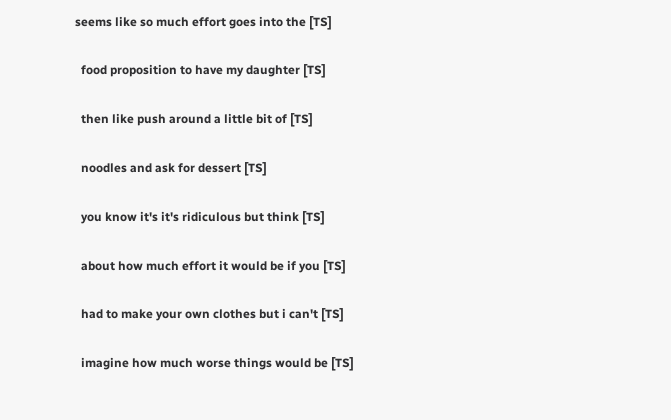seems like so much effort goes into the [TS]

  food proposition to have my daughter [TS]

  then like push around a little bit of [TS]

  noodles and ask for dessert [TS]

  you know it's it's ridiculous but think [TS]

  about how much effort it would be if you [TS]

  had to make your own clothes but i can't [TS]

  imagine how much worse things would be [TS]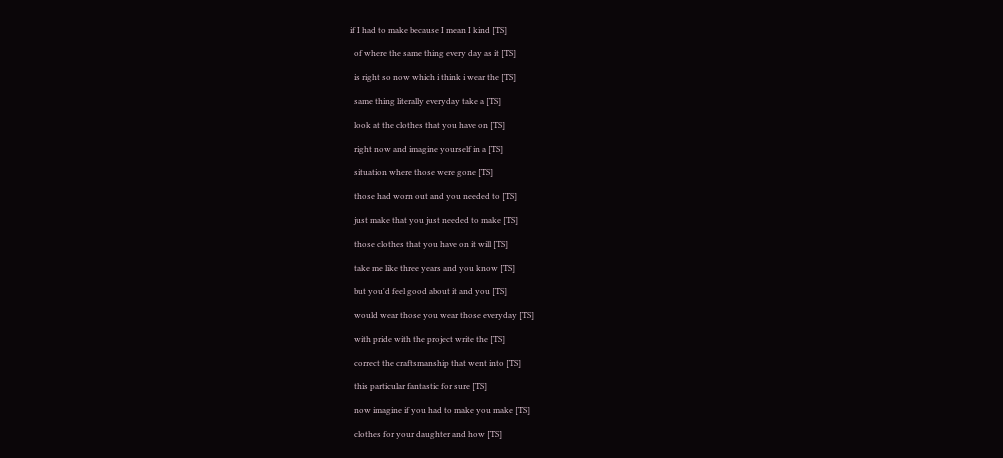if I had to make because I mean I kind [TS]

  of where the same thing every day as it [TS]

  is right so now which i think i wear the [TS]

  same thing literally everyday take a [TS]

  look at the clothes that you have on [TS]

  right now and imagine yourself in a [TS]

  situation where those were gone [TS]

  those had worn out and you needed to [TS]

  just make that you just needed to make [TS]

  those clothes that you have on it will [TS]

  take me like three years and you know [TS]

  but you'd feel good about it and you [TS]

  would wear those you wear those everyday [TS]

  with pride with the project write the [TS]

  correct the craftsmanship that went into [TS]

  this particular fantastic for sure [TS]

  now imagine if you had to make you make [TS]

  clothes for your daughter and how [TS]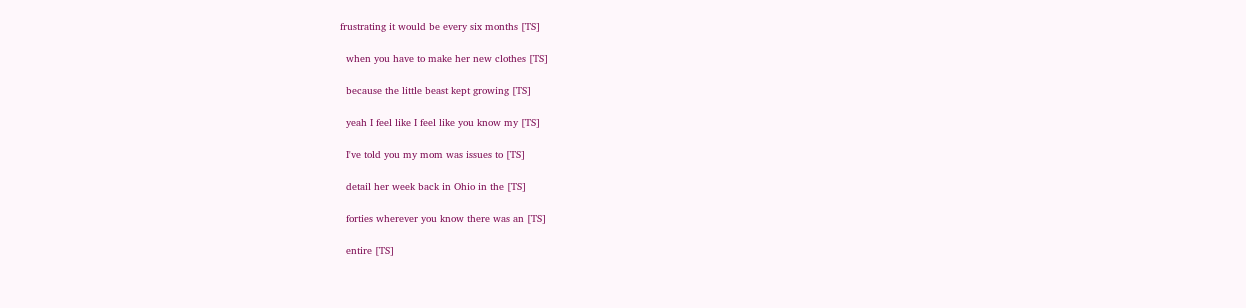frustrating it would be every six months [TS]

  when you have to make her new clothes [TS]

  because the little beast kept growing [TS]

  yeah I feel like I feel like you know my [TS]

  I've told you my mom was issues to [TS]

  detail her week back in Ohio in the [TS]

  forties wherever you know there was an [TS]

  entire [TS]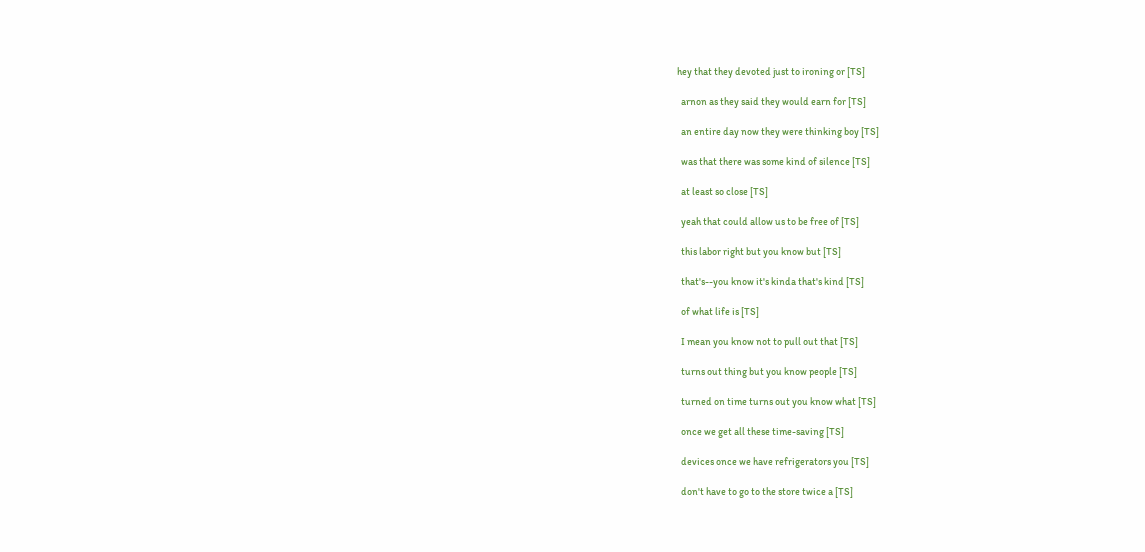hey that they devoted just to ironing or [TS]

  arnon as they said they would earn for [TS]

  an entire day now they were thinking boy [TS]

  was that there was some kind of silence [TS]

  at least so close [TS]

  yeah that could allow us to be free of [TS]

  this labor right but you know but [TS]

  that's--you know it's kinda that's kind [TS]

  of what life is [TS]

  I mean you know not to pull out that [TS]

  turns out thing but you know people [TS]

  turned on time turns out you know what [TS]

  once we get all these time-saving [TS]

  devices once we have refrigerators you [TS]

  don't have to go to the store twice a [TS]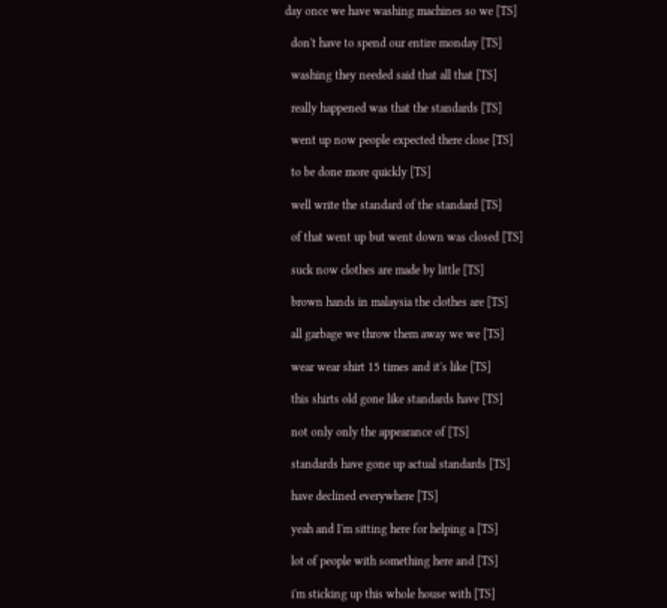day once we have washing machines so we [TS]

  don't have to spend our entire monday [TS]

  washing they needed said that all that [TS]

  really happened was that the standards [TS]

  went up now people expected there close [TS]

  to be done more quickly [TS]

  well write the standard of the standard [TS]

  of that went up but went down was closed [TS]

  suck now clothes are made by little [TS]

  brown hands in malaysia the clothes are [TS]

  all garbage we throw them away we we [TS]

  wear wear shirt 15 times and it's like [TS]

  this shirts old gone like standards have [TS]

  not only only the appearance of [TS]

  standards have gone up actual standards [TS]

  have declined everywhere [TS]

  yeah and I'm sitting here for helping a [TS]

  lot of people with something here and [TS]

  i'm sticking up this whole house with [TS]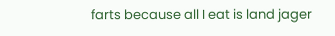farts because all I eat is land jager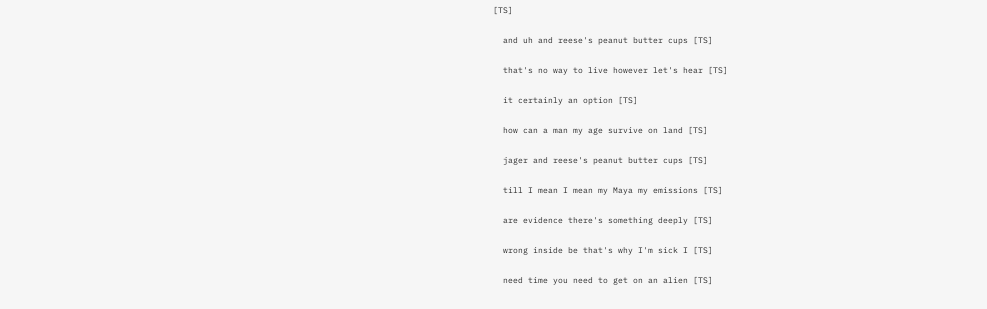[TS]

  and uh and reese's peanut butter cups [TS]

  that's no way to live however let's hear [TS]

  it certainly an option [TS]

  how can a man my age survive on land [TS]

  jager and reese's peanut butter cups [TS]

  till I mean I mean my Maya my emissions [TS]

  are evidence there's something deeply [TS]

  wrong inside be that's why I'm sick I [TS]

  need time you need to get on an alien [TS]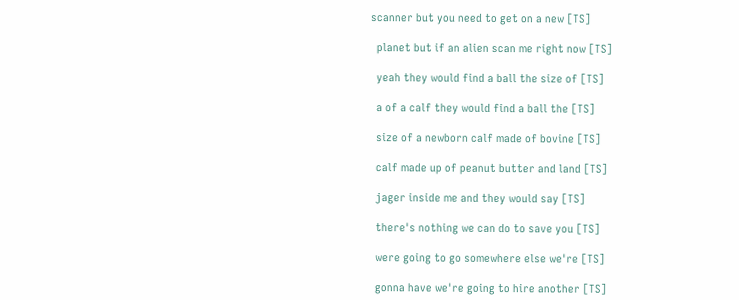scanner but you need to get on a new [TS]

  planet but if an alien scan me right now [TS]

  yeah they would find a ball the size of [TS]

  a of a calf they would find a ball the [TS]

  size of a newborn calf made of bovine [TS]

  calf made up of peanut butter and land [TS]

  jager inside me and they would say [TS]

  there's nothing we can do to save you [TS]

  were going to go somewhere else we're [TS]

  gonna have we're going to hire another [TS]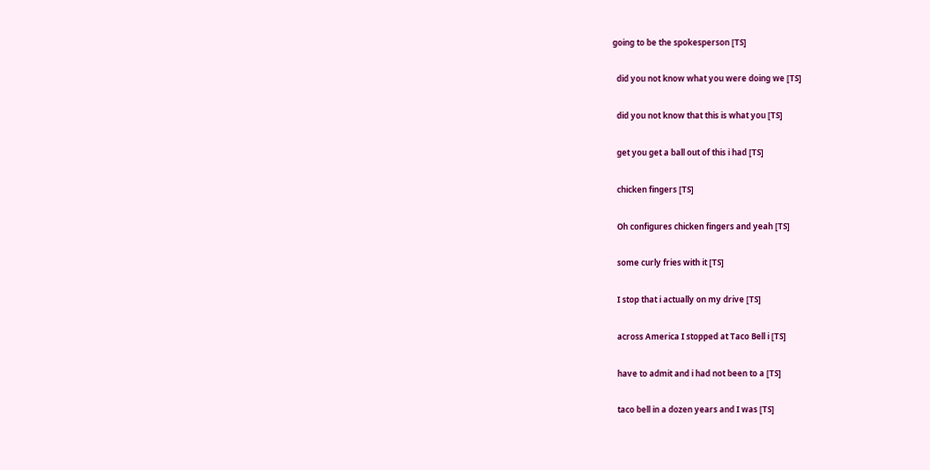going to be the spokesperson [TS]

  did you not know what you were doing we [TS]

  did you not know that this is what you [TS]

  get you get a ball out of this i had [TS]

  chicken fingers [TS]

  Oh configures chicken fingers and yeah [TS]

  some curly fries with it [TS]

  I stop that i actually on my drive [TS]

  across America I stopped at Taco Bell i [TS]

  have to admit and i had not been to a [TS]

  taco bell in a dozen years and I was [TS]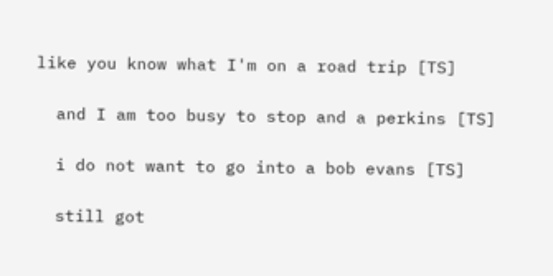like you know what I'm on a road trip [TS]

  and I am too busy to stop and a perkins [TS]

  i do not want to go into a bob evans [TS]

  still got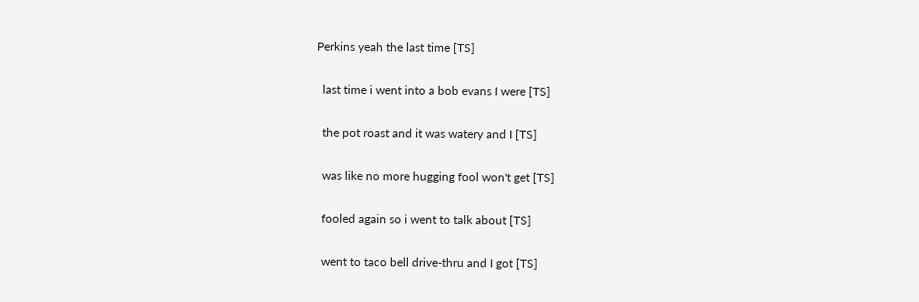Perkins yeah the last time [TS]

  last time i went into a bob evans I were [TS]

  the pot roast and it was watery and I [TS]

  was like no more hugging fool won't get [TS]

  fooled again so i went to talk about [TS]

  went to taco bell drive-thru and I got [TS]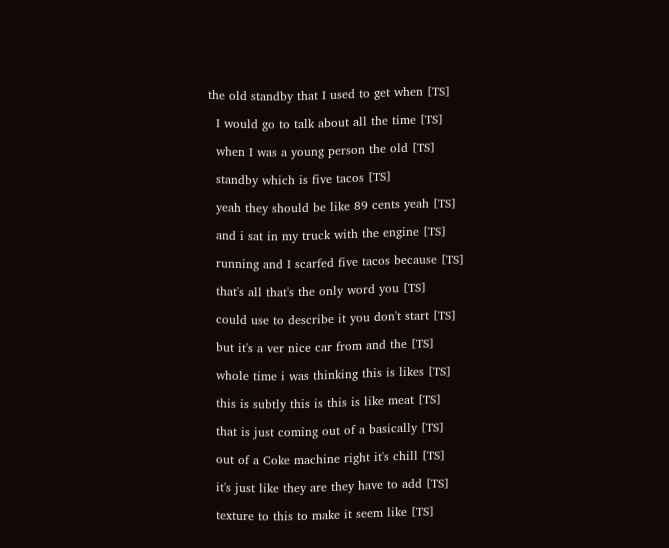the old standby that I used to get when [TS]

  I would go to talk about all the time [TS]

  when I was a young person the old [TS]

  standby which is five tacos [TS]

  yeah they should be like 89 cents yeah [TS]

  and i sat in my truck with the engine [TS]

  running and I scarfed five tacos because [TS]

  that's all that's the only word you [TS]

  could use to describe it you don't start [TS]

  but it's a ver nice car from and the [TS]

  whole time i was thinking this is likes [TS]

  this is subtly this is this is like meat [TS]

  that is just coming out of a basically [TS]

  out of a Coke machine right it's chill [TS]

  it's just like they are they have to add [TS]

  texture to this to make it seem like [TS]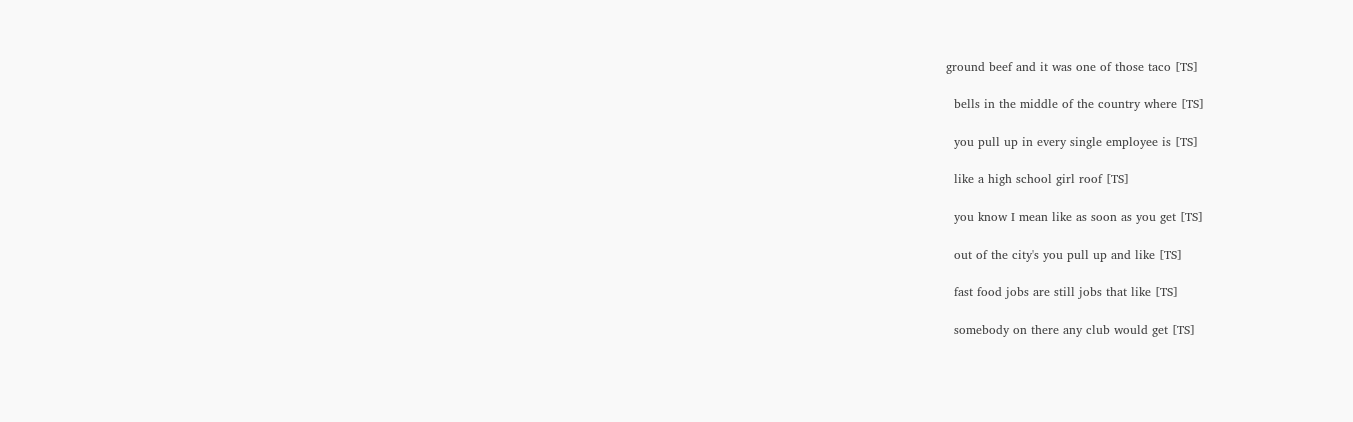ground beef and it was one of those taco [TS]

  bells in the middle of the country where [TS]

  you pull up in every single employee is [TS]

  like a high school girl roof [TS]

  you know I mean like as soon as you get [TS]

  out of the city's you pull up and like [TS]

  fast food jobs are still jobs that like [TS]

  somebody on there any club would get [TS]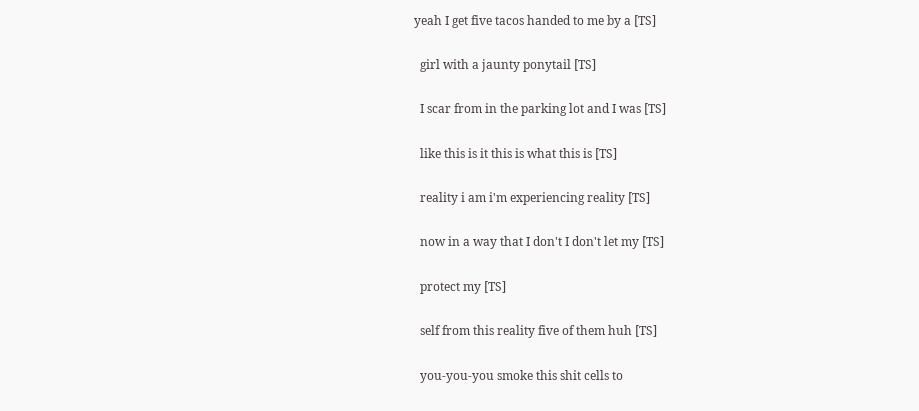yeah I get five tacos handed to me by a [TS]

  girl with a jaunty ponytail [TS]

  I scar from in the parking lot and I was [TS]

  like this is it this is what this is [TS]

  reality i am i'm experiencing reality [TS]

  now in a way that I don't I don't let my [TS]

  protect my [TS]

  self from this reality five of them huh [TS]

  you-you-you smoke this shit cells to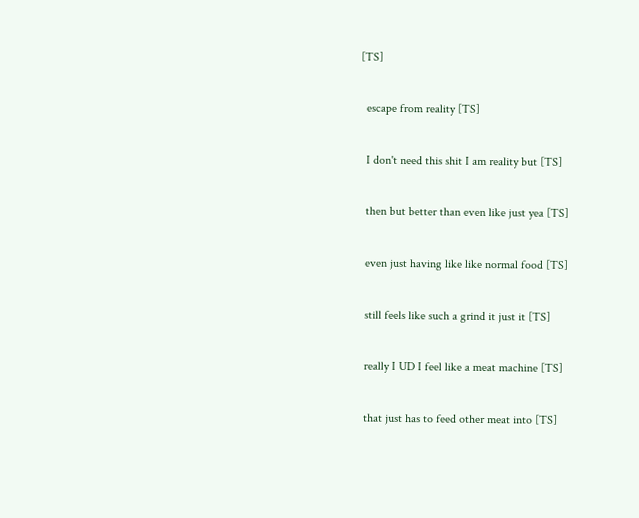[TS]

  escape from reality [TS]

  I don't need this shit I am reality but [TS]

  then but better than even like just yea [TS]

  even just having like like normal food [TS]

  still feels like such a grind it just it [TS]

  really I UD I feel like a meat machine [TS]

  that just has to feed other meat into [TS]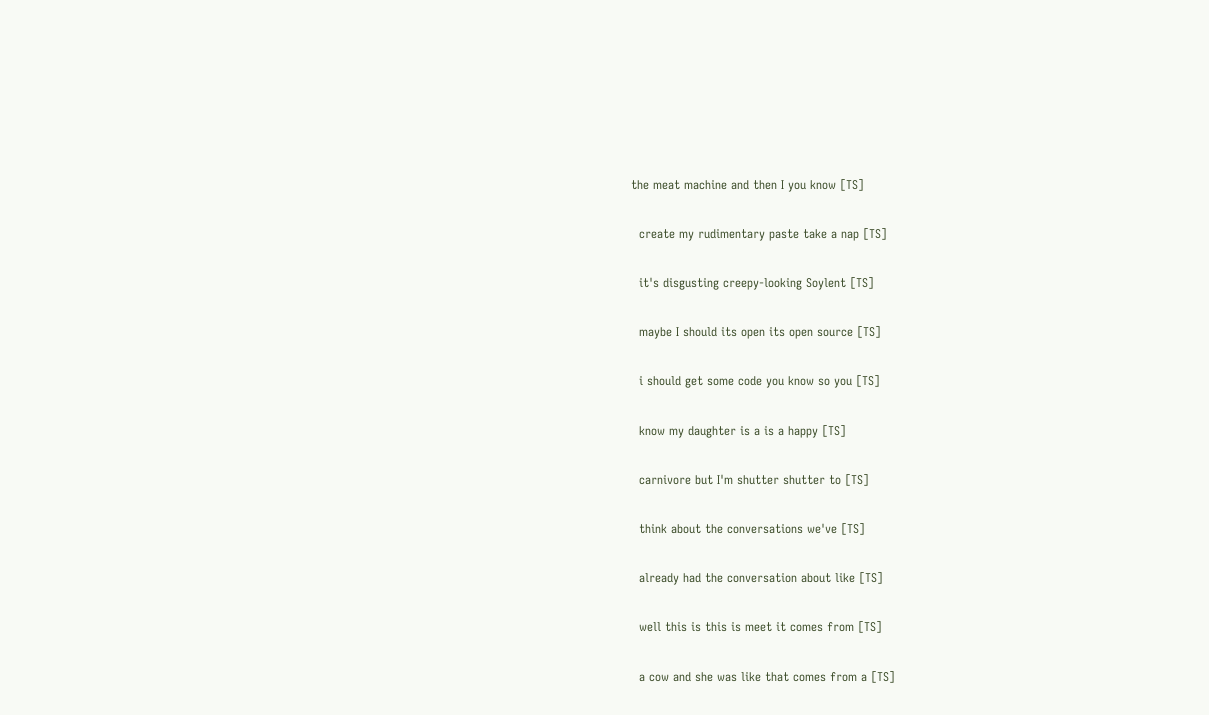the meat machine and then I you know [TS]

  create my rudimentary paste take a nap [TS]

  it's disgusting creepy-looking Soylent [TS]

  maybe I should its open its open source [TS]

  i should get some code you know so you [TS]

  know my daughter is a is a happy [TS]

  carnivore but I'm shutter shutter to [TS]

  think about the conversations we've [TS]

  already had the conversation about like [TS]

  well this is this is meet it comes from [TS]

  a cow and she was like that comes from a [TS]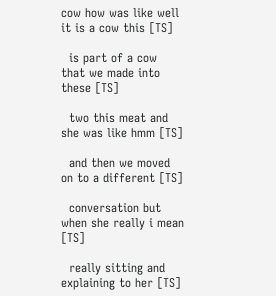cow how was like well it is a cow this [TS]

  is part of a cow that we made into these [TS]

  two this meat and she was like hmm [TS]

  and then we moved on to a different [TS]

  conversation but when she really i mean [TS]

  really sitting and explaining to her [TS]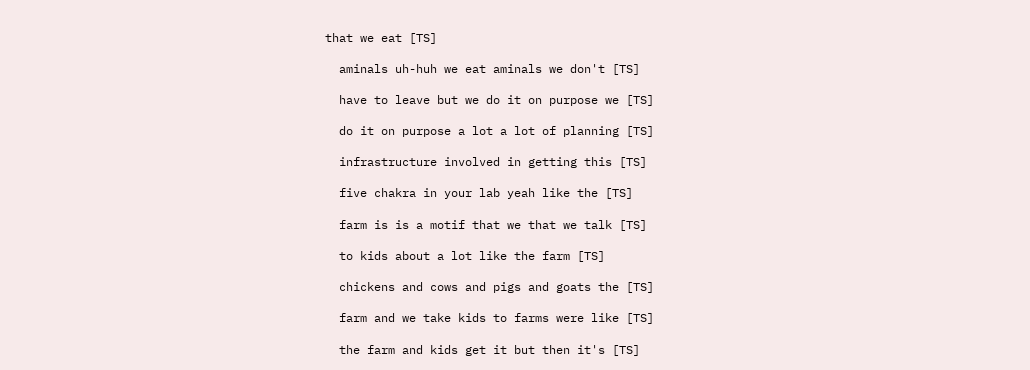that we eat [TS]

  aminals uh-huh we eat aminals we don't [TS]

  have to leave but we do it on purpose we [TS]

  do it on purpose a lot a lot of planning [TS]

  infrastructure involved in getting this [TS]

  five chakra in your lab yeah like the [TS]

  farm is is a motif that we that we talk [TS]

  to kids about a lot like the farm [TS]

  chickens and cows and pigs and goats the [TS]

  farm and we take kids to farms were like [TS]

  the farm and kids get it but then it's [TS]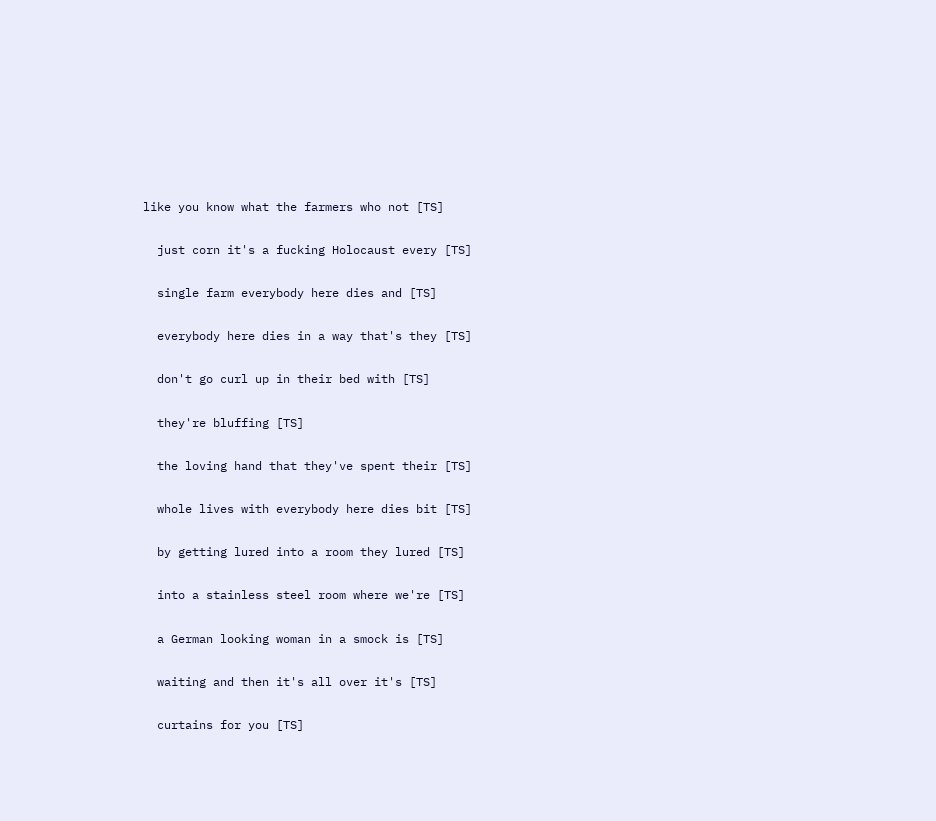like you know what the farmers who not [TS]

  just corn it's a fucking Holocaust every [TS]

  single farm everybody here dies and [TS]

  everybody here dies in a way that's they [TS]

  don't go curl up in their bed with [TS]

  they're bluffing [TS]

  the loving hand that they've spent their [TS]

  whole lives with everybody here dies bit [TS]

  by getting lured into a room they lured [TS]

  into a stainless steel room where we're [TS]

  a German looking woman in a smock is [TS]

  waiting and then it's all over it's [TS]

  curtains for you [TS]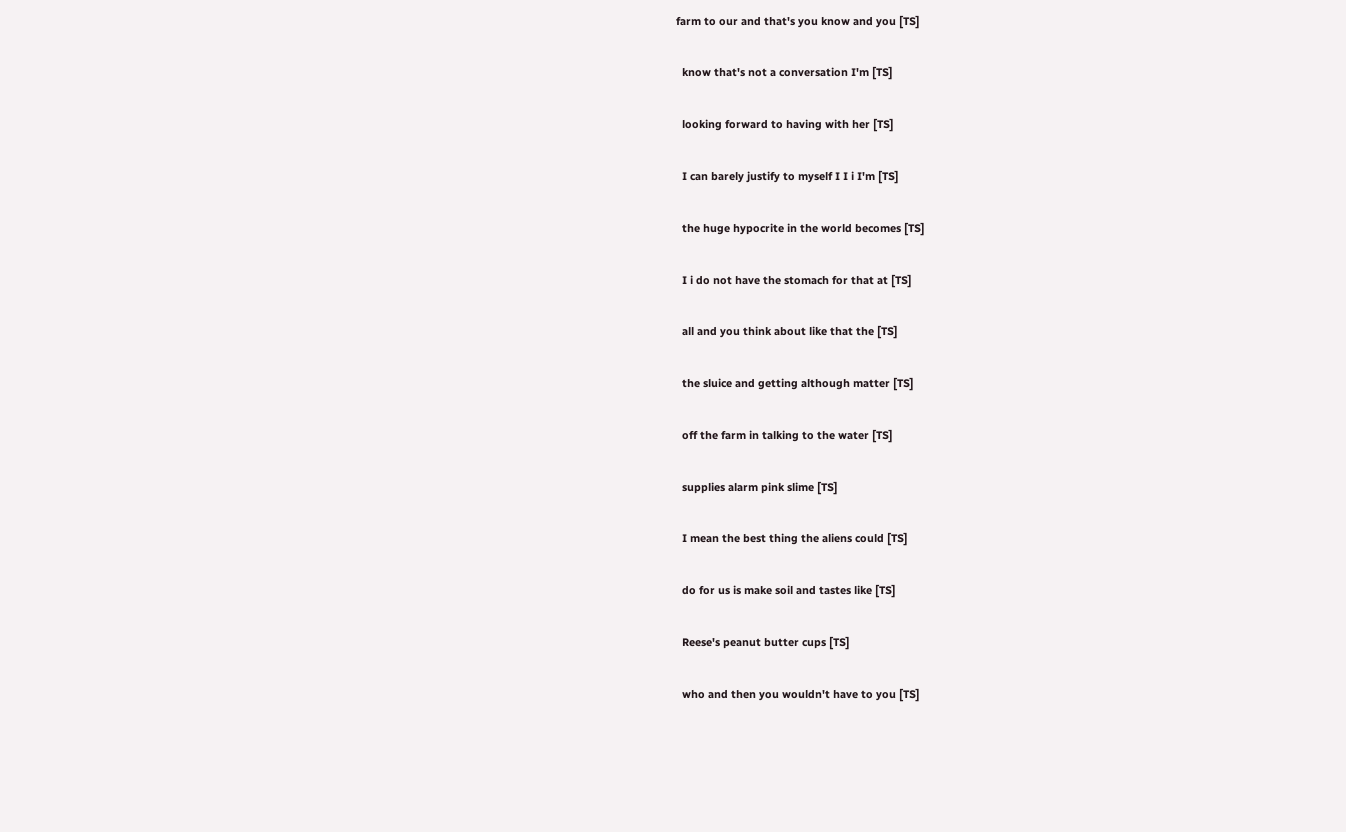farm to our and that's you know and you [TS]

  know that's not a conversation I'm [TS]

  looking forward to having with her [TS]

  I can barely justify to myself I I i I'm [TS]

  the huge hypocrite in the world becomes [TS]

  I i do not have the stomach for that at [TS]

  all and you think about like that the [TS]

  the sluice and getting although matter [TS]

  off the farm in talking to the water [TS]

  supplies alarm pink slime [TS]

  I mean the best thing the aliens could [TS]

  do for us is make soil and tastes like [TS]

  Reese's peanut butter cups [TS]

  who and then you wouldn't have to you [TS]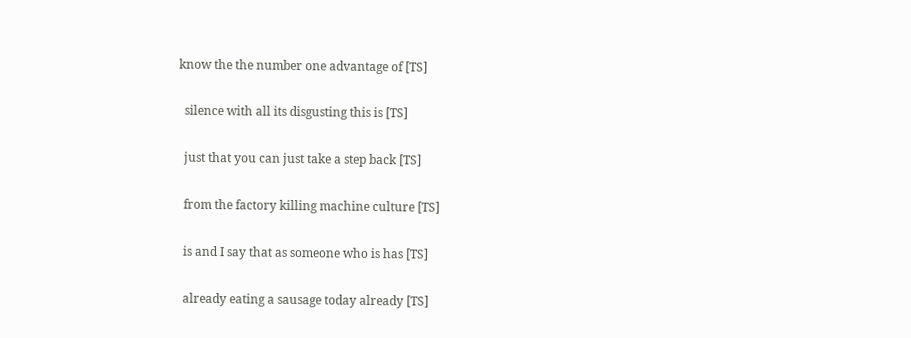know the the number one advantage of [TS]

  silence with all its disgusting this is [TS]

  just that you can just take a step back [TS]

  from the factory killing machine culture [TS]

  is and I say that as someone who is has [TS]

  already eating a sausage today already [TS]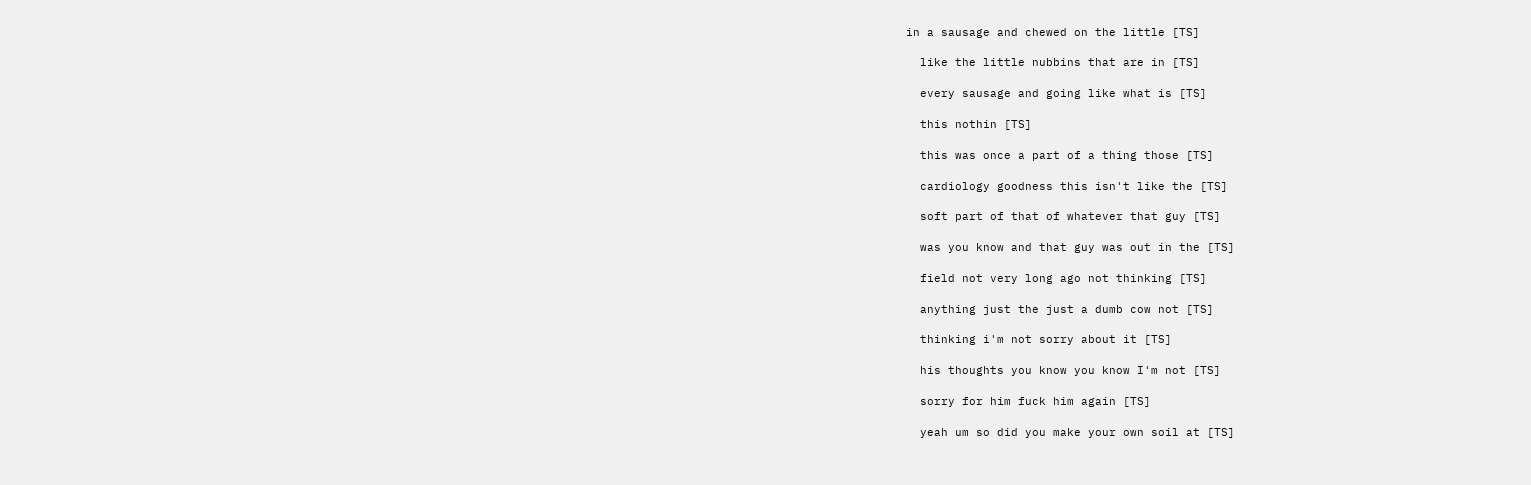in a sausage and chewed on the little [TS]

  like the little nubbins that are in [TS]

  every sausage and going like what is [TS]

  this nothin [TS]

  this was once a part of a thing those [TS]

  cardiology goodness this isn't like the [TS]

  soft part of that of whatever that guy [TS]

  was you know and that guy was out in the [TS]

  field not very long ago not thinking [TS]

  anything just the just a dumb cow not [TS]

  thinking i'm not sorry about it [TS]

  his thoughts you know you know I'm not [TS]

  sorry for him fuck him again [TS]

  yeah um so did you make your own soil at [TS]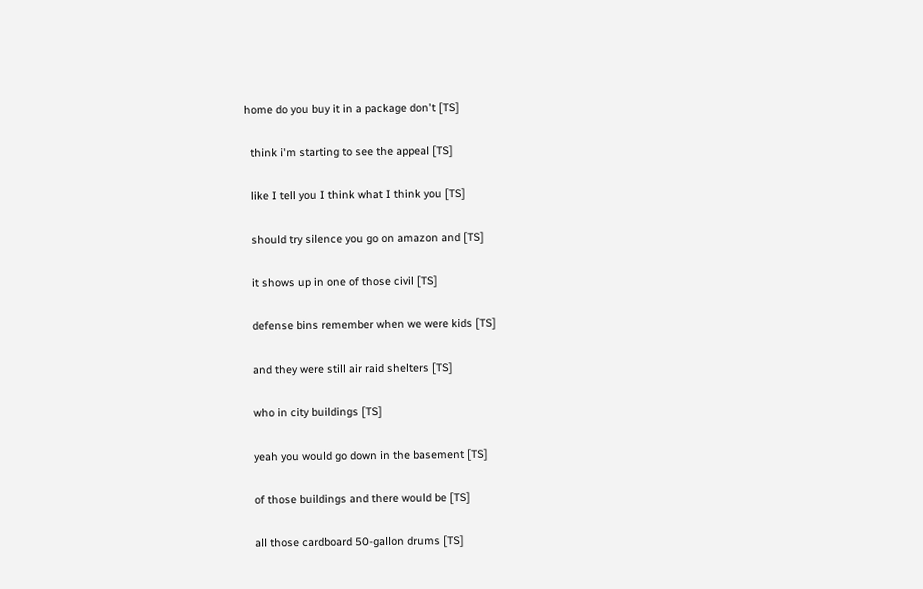home do you buy it in a package don't [TS]

  think i'm starting to see the appeal [TS]

  like I tell you I think what I think you [TS]

  should try silence you go on amazon and [TS]

  it shows up in one of those civil [TS]

  defense bins remember when we were kids [TS]

  and they were still air raid shelters [TS]

  who in city buildings [TS]

  yeah you would go down in the basement [TS]

  of those buildings and there would be [TS]

  all those cardboard 50-gallon drums [TS]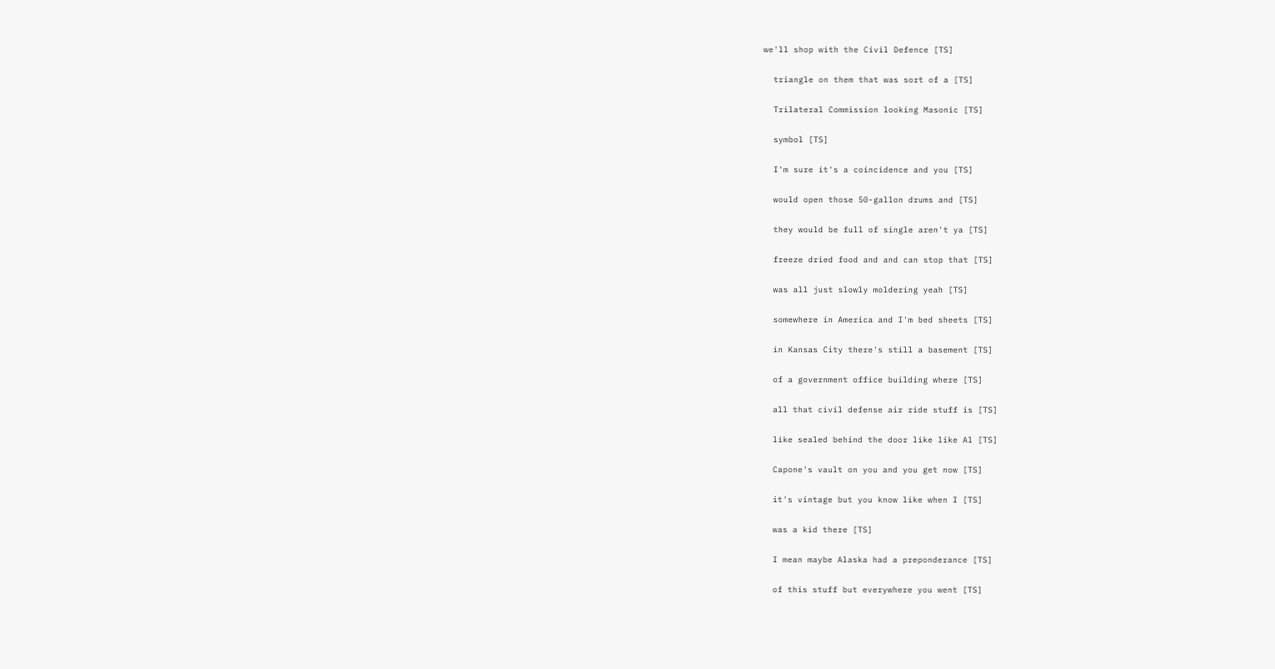we'll shop with the Civil Defence [TS]

  triangle on them that was sort of a [TS]

  Trilateral Commission looking Masonic [TS]

  symbol [TS]

  I'm sure it's a coincidence and you [TS]

  would open those 50-gallon drums and [TS]

  they would be full of single aren't ya [TS]

  freeze dried food and and can stop that [TS]

  was all just slowly moldering yeah [TS]

  somewhere in America and I'm bed sheets [TS]

  in Kansas City there's still a basement [TS]

  of a government office building where [TS]

  all that civil defense air ride stuff is [TS]

  like sealed behind the door like like Al [TS]

  Capone's vault on you and you get now [TS]

  it's vintage but you know like when I [TS]

  was a kid there [TS]

  I mean maybe Alaska had a preponderance [TS]

  of this stuff but everywhere you went [TS]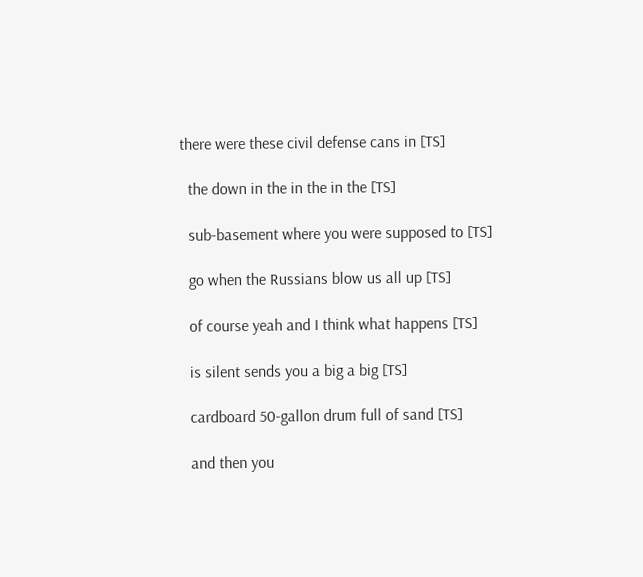there were these civil defense cans in [TS]

  the down in the in the in the [TS]

  sub-basement where you were supposed to [TS]

  go when the Russians blow us all up [TS]

  of course yeah and I think what happens [TS]

  is silent sends you a big a big [TS]

  cardboard 50-gallon drum full of sand [TS]

  and then you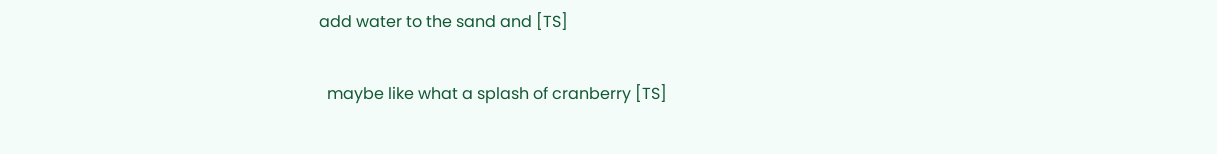add water to the sand and [TS]

  maybe like what a splash of cranberry [TS]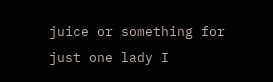juice or something for just one lady I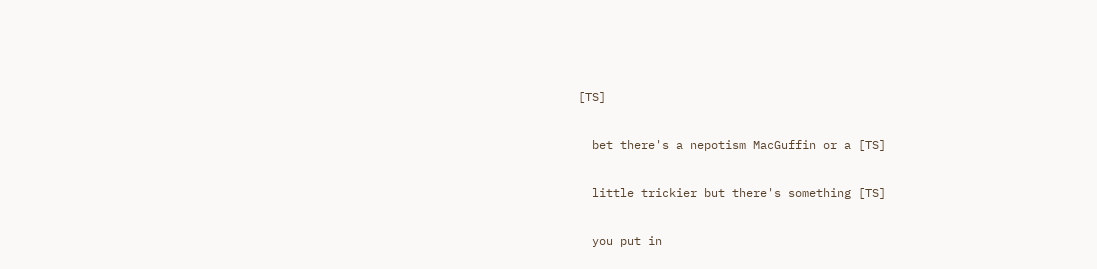[TS]

  bet there's a nepotism MacGuffin or a [TS]

  little trickier but there's something [TS]

  you put in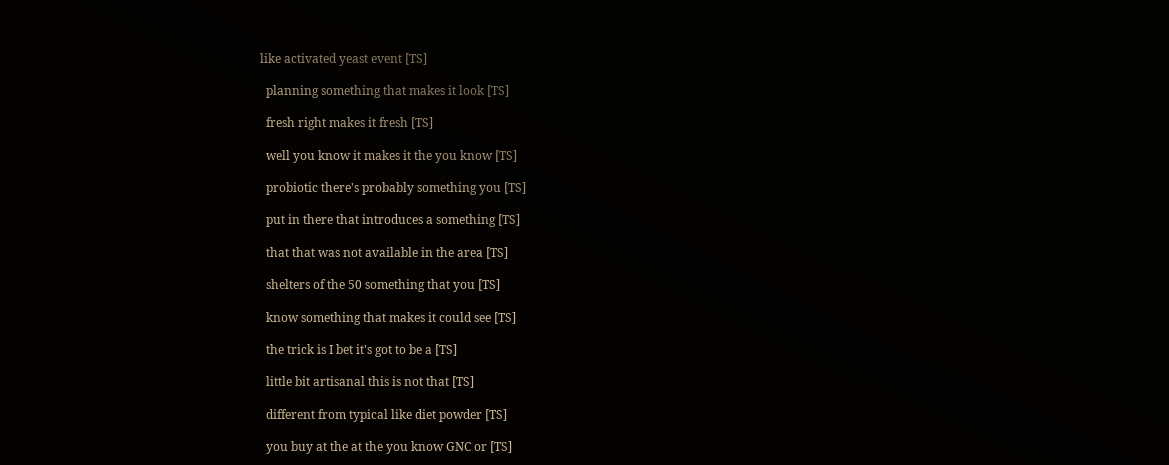like activated yeast event [TS]

  planning something that makes it look [TS]

  fresh right makes it fresh [TS]

  well you know it makes it the you know [TS]

  probiotic there's probably something you [TS]

  put in there that introduces a something [TS]

  that that was not available in the area [TS]

  shelters of the 50 something that you [TS]

  know something that makes it could see [TS]

  the trick is I bet it's got to be a [TS]

  little bit artisanal this is not that [TS]

  different from typical like diet powder [TS]

  you buy at the at the you know GNC or [TS]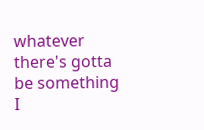whatever there's gotta be something I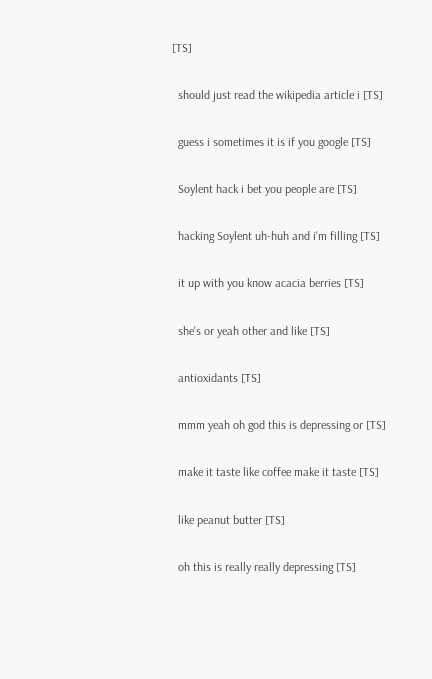[TS]

  should just read the wikipedia article i [TS]

  guess i sometimes it is if you google [TS]

  Soylent hack i bet you people are [TS]

  hacking Soylent uh-huh and i'm filling [TS]

  it up with you know acacia berries [TS]

  she's or yeah other and like [TS]

  antioxidants [TS]

  mmm yeah oh god this is depressing or [TS]

  make it taste like coffee make it taste [TS]

  like peanut butter [TS]

  oh this is really really depressing [TS]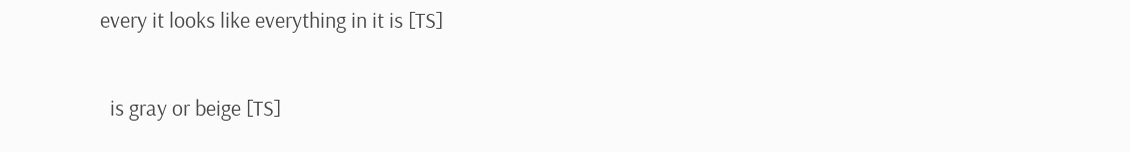every it looks like everything in it is [TS]

  is gray or beige [TS]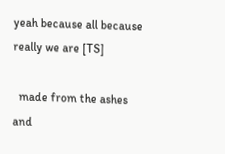yeah because all because really we are [TS]

  made from the ashes and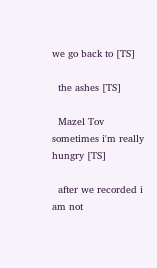we go back to [TS]

  the ashes [TS]

  Mazel Tov sometimes i'm really hungry [TS]

  after we recorded i am not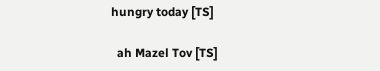hungry today [TS]

  ah Mazel Tov [TS]